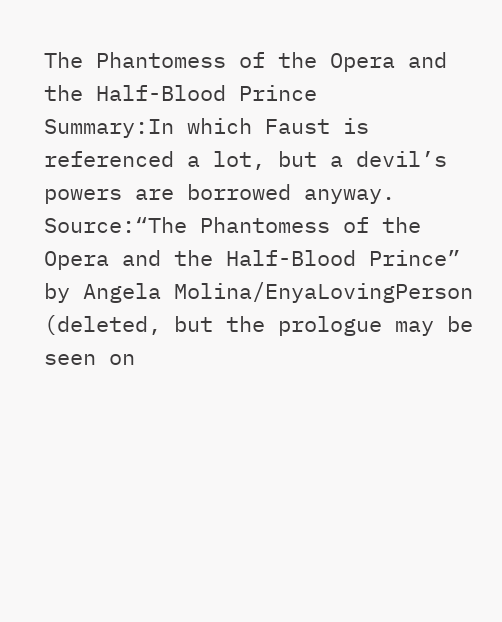The Phantomess of the Opera and the Half-Blood Prince
Summary:In which Faust is referenced a lot, but a devil’s powers are borrowed anyway.
Source:“The Phantomess of the Opera and the Half-Blood Prince” by Angela Molina/EnyaLovingPerson (deleted, but the prologue may be seen on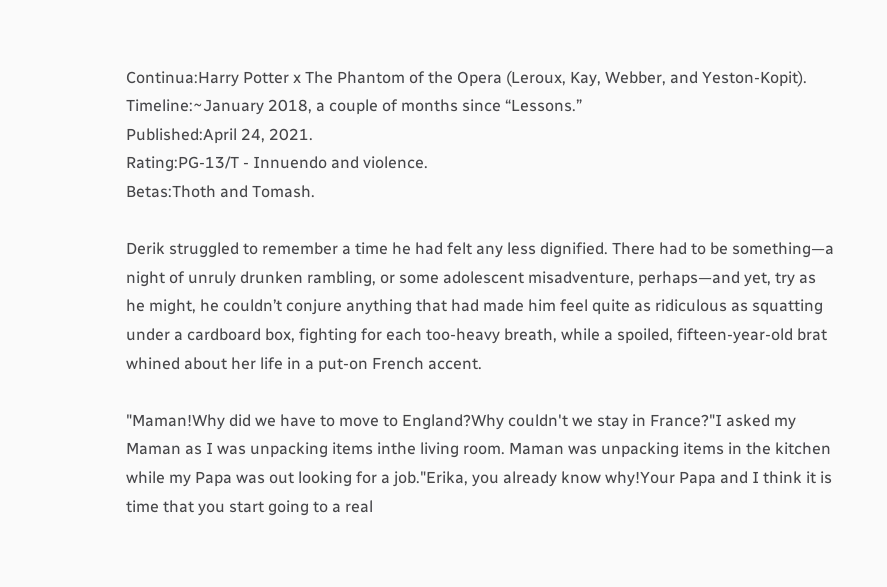Continua:Harry Potter x The Phantom of the Opera (Leroux, Kay, Webber, and Yeston-Kopit).
Timeline:~January 2018, a couple of months since “Lessons.”
Published:April 24, 2021.
Rating:PG-13/T - Innuendo and violence.
Betas:Thoth and Tomash.

Derik struggled to remember a time he had felt any less dignified. There had to be something—a night of unruly drunken rambling, or some adolescent misadventure, perhaps—and yet, try as he might, he couldn’t conjure anything that had made him feel quite as ridiculous as squatting under a cardboard box, fighting for each too-heavy breath, while a spoiled, fifteen-year-old brat whined about her life in a put-on French accent.

"Maman!Why did we have to move to England?Why couldn't we stay in France?"I asked my Maman as I was unpacking items inthe living room. Maman was unpacking items in the kitchen while my Papa was out looking for a job."Erika, you already know why!Your Papa and I think it is time that you start going to a real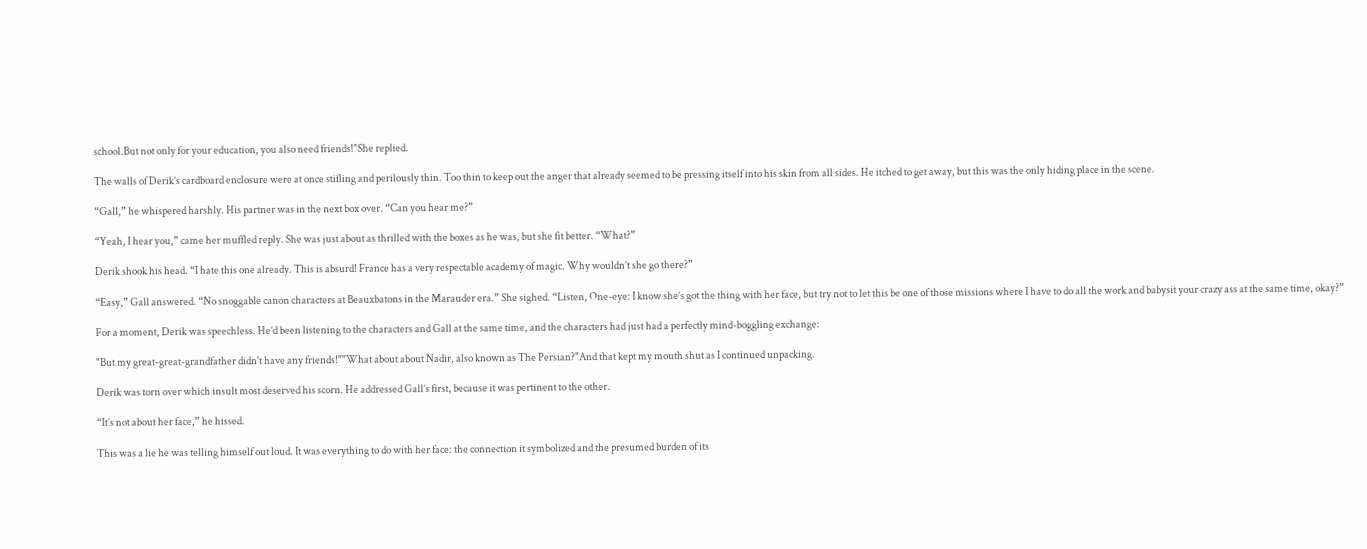school.But not only for your education, you also need friends!"She replied.

The walls of Derik’s cardboard enclosure were at once stifling and perilously thin. Too thin to keep out the anger that already seemed to be pressing itself into his skin from all sides. He itched to get away, but this was the only hiding place in the scene.

“Gall,” he whispered harshly. His partner was in the next box over. “Can you hear me?”

“Yeah, I hear you,” came her muffled reply. She was just about as thrilled with the boxes as he was, but she fit better. “What?”

Derik shook his head. “I hate this one already. This is absurd! France has a very respectable academy of magic. Why wouldn’t she go there?”

“Easy,” Gall answered. “No snoggable canon characters at Beauxbatons in the Marauder era.” She sighed. “Listen, One-eye: I know she’s got the thing with her face, but try not to let this be one of those missions where I have to do all the work and babysit your crazy ass at the same time, okay?”

For a moment, Derik was speechless. He’d been listening to the characters and Gall at the same time, and the characters had just had a perfectly mind-boggling exchange:

"But my great-great-grandfather didn't have any friends!""What about about Nadir, also known as The Persian?"And that kept my mouth shut as I continued unpacking.

Derik was torn over which insult most deserved his scorn. He addressed Gall’s first, because it was pertinent to the other.

“It’s not about her face,” he hissed.

This was a lie he was telling himself out loud. It was everything to do with her face: the connection it symbolized and the presumed burden of its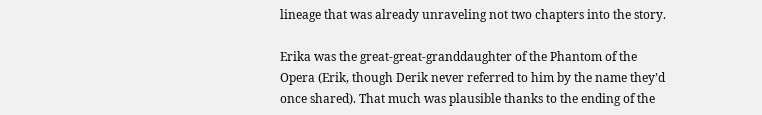lineage that was already unraveling not two chapters into the story.

Erika was the great-great-granddaughter of the Phantom of the Opera (Erik, though Derik never referred to him by the name they’d once shared). That much was plausible thanks to the ending of the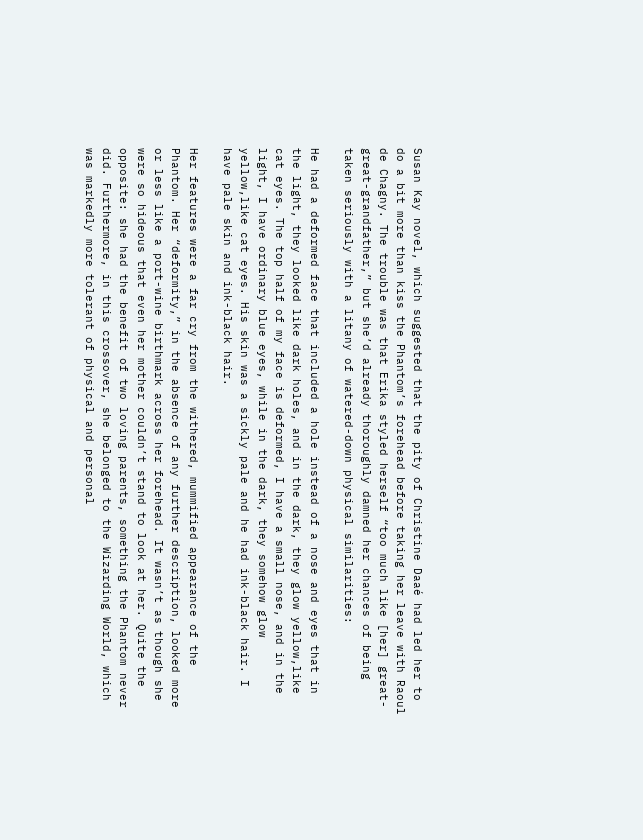Susan Kay novel, which suggested that the pity of Christine Daaé had led her to do a bit more than kiss the Phantom’s forehead before taking her leave with Raoul de Chagny. The trouble was that Erika styled herself “too much like [her] great-great-grandfather,” but she’d already thoroughly damned her chances of being taken seriously with a litany of watered-down physical similarities:

He had a deformed face that included a hole instead of a nose and eyes that in the light, they looked like dark holes, and in the dark, they glow yellow,like cat eyes. The top half of my face is deformed, I have a small nose, and in the light, I have ordinary blue eyes, while in the dark, they somehow glow yellow,like cat eyes. His skin was a sickly pale and he had ink-black hair. I have pale skin and ink-black hair.

Her features were a far cry from the withered, mummified appearance of the Phantom. Her “deformity,” in the absence of any further description, looked more or less like a port-wine birthmark across her forehead. It wasn’t as though she were so hideous that even her mother couldn’t stand to look at her. Quite the opposite: she had the benefit of two loving parents, something the Phantom never did. Furthermore, in this crossover, she belonged to the Wizarding World, which was markedly more tolerant of physical and personal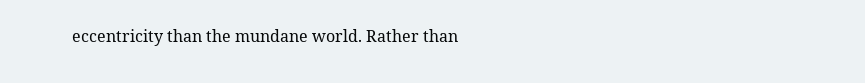eccentricity than the mundane world. Rather than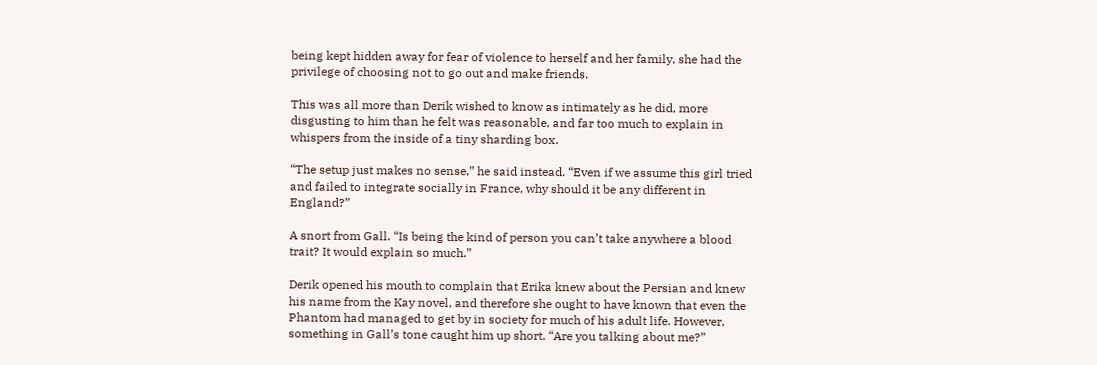being kept hidden away for fear of violence to herself and her family, she had the privilege of choosing not to go out and make friends.

This was all more than Derik wished to know as intimately as he did, more disgusting to him than he felt was reasonable, and far too much to explain in whispers from the inside of a tiny sharding box.

“The setup just makes no sense,” he said instead. “Even if we assume this girl tried and failed to integrate socially in France, why should it be any different in England?”

A snort from Gall. “Is being the kind of person you can’t take anywhere a blood trait? It would explain so much.”

Derik opened his mouth to complain that Erika knew about the Persian and knew his name from the Kay novel, and therefore she ought to have known that even the Phantom had managed to get by in society for much of his adult life. However, something in Gall’s tone caught him up short. “Are you talking about me?”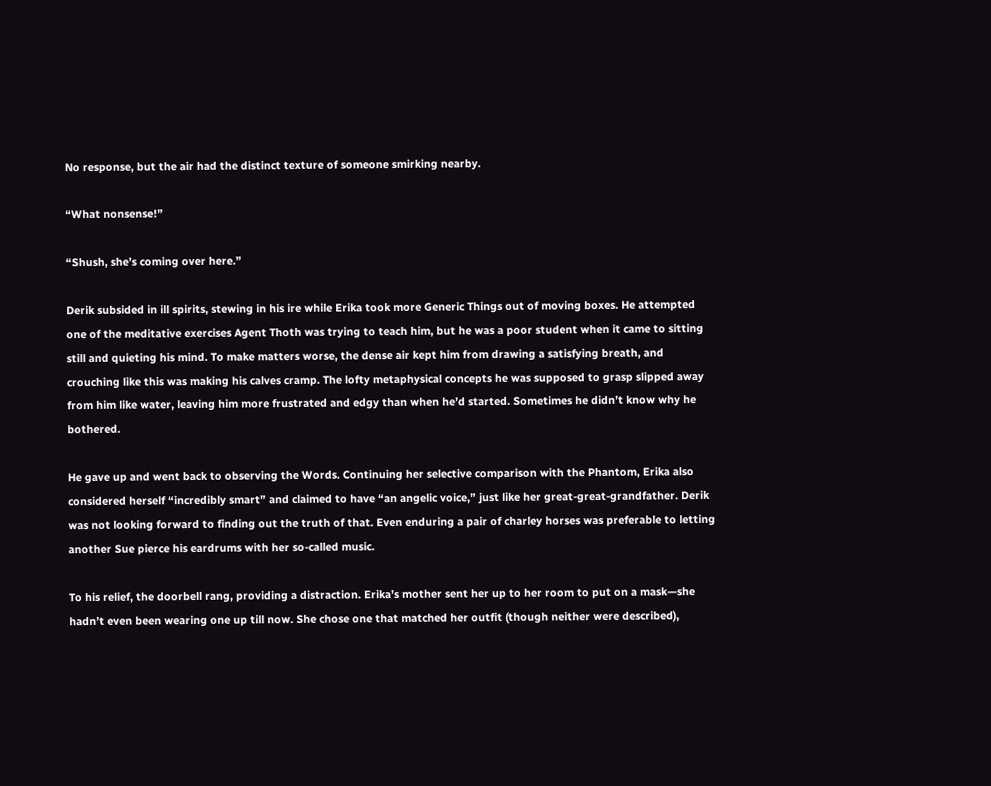No response, but the air had the distinct texture of someone smirking nearby.

“What nonsense!”

“Shush, she’s coming over here.”

Derik subsided in ill spirits, stewing in his ire while Erika took more Generic Things out of moving boxes. He attempted one of the meditative exercises Agent Thoth was trying to teach him, but he was a poor student when it came to sitting still and quieting his mind. To make matters worse, the dense air kept him from drawing a satisfying breath, and crouching like this was making his calves cramp. The lofty metaphysical concepts he was supposed to grasp slipped away from him like water, leaving him more frustrated and edgy than when he’d started. Sometimes he didn’t know why he bothered.

He gave up and went back to observing the Words. Continuing her selective comparison with the Phantom, Erika also considered herself “incredibly smart” and claimed to have “an angelic voice,” just like her great-great-grandfather. Derik was not looking forward to finding out the truth of that. Even enduring a pair of charley horses was preferable to letting another Sue pierce his eardrums with her so-called music.

To his relief, the doorbell rang, providing a distraction. Erika’s mother sent her up to her room to put on a mask—she hadn’t even been wearing one up till now. She chose one that matched her outfit (though neither were described),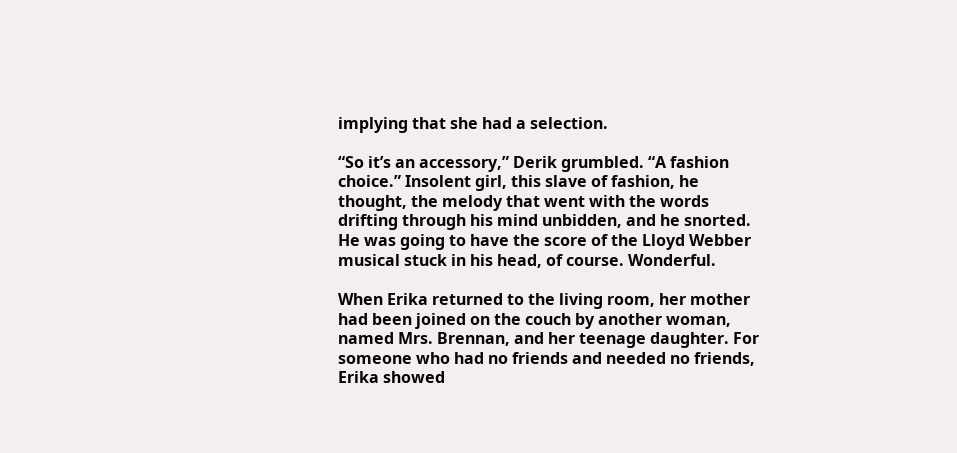implying that she had a selection.

“So it’s an accessory,” Derik grumbled. “A fashion choice.” Insolent girl, this slave of fashion, he thought, the melody that went with the words drifting through his mind unbidden, and he snorted. He was going to have the score of the Lloyd Webber musical stuck in his head, of course. Wonderful.

When Erika returned to the living room, her mother had been joined on the couch by another woman, named Mrs. Brennan, and her teenage daughter. For someone who had no friends and needed no friends, Erika showed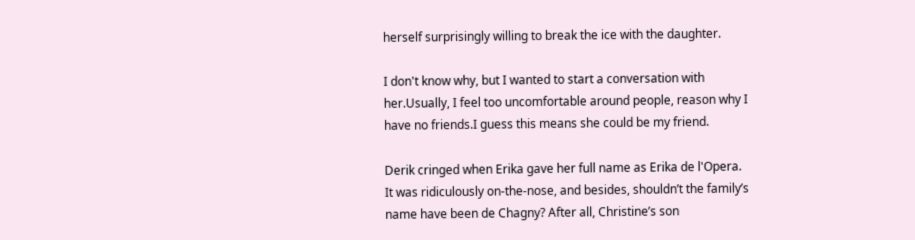herself surprisingly willing to break the ice with the daughter.

I don't know why, but I wanted to start a conversation with her.Usually, I feel too uncomfortable around people, reason why I have no friends.I guess this means she could be my friend.

Derik cringed when Erika gave her full name as Erika de l'Opera. It was ridiculously on-the-nose, and besides, shouldn’t the family’s name have been de Chagny? After all, Christine’s son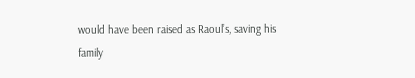would have been raised as Raoul’s, saving his family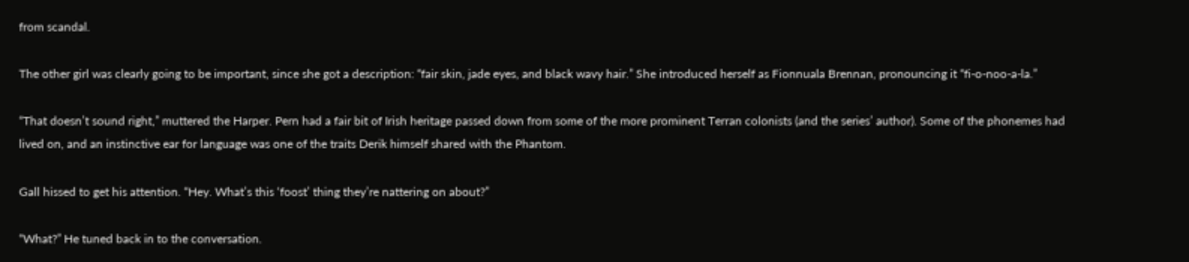from scandal.

The other girl was clearly going to be important, since she got a description: “fair skin, jade eyes, and black wavy hair.” She introduced herself as Fionnuala Brennan, pronouncing it “fi-o-noo-a-la.”

“That doesn’t sound right,” muttered the Harper. Pern had a fair bit of Irish heritage passed down from some of the more prominent Terran colonists (and the series’ author). Some of the phonemes had lived on, and an instinctive ear for language was one of the traits Derik himself shared with the Phantom.

Gall hissed to get his attention. “Hey. What’s this ‘foost’ thing they’re nattering on about?”

“What?” He tuned back in to the conversation.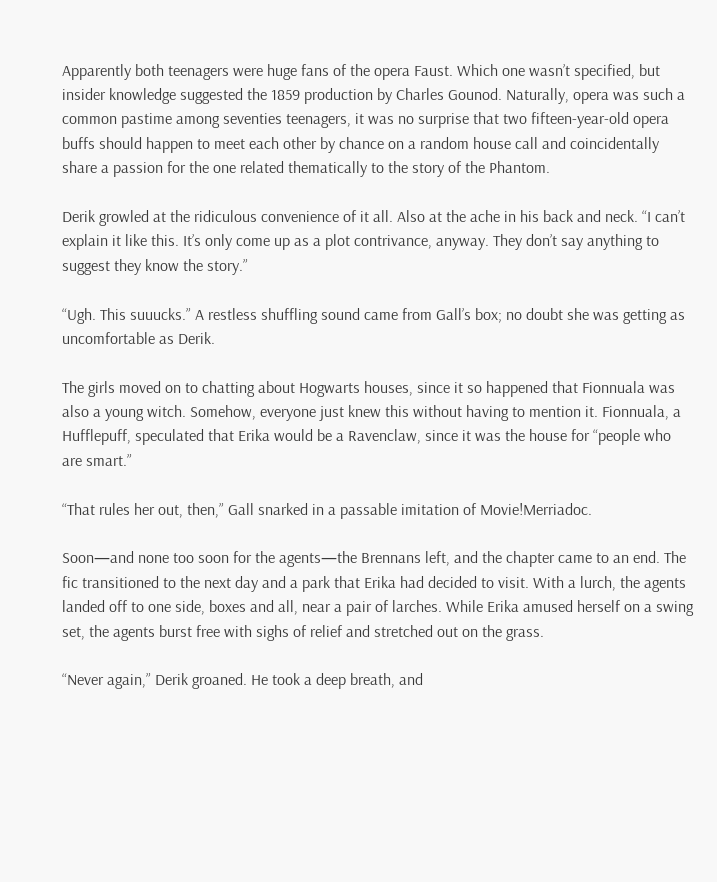Apparently both teenagers were huge fans of the opera Faust. Which one wasn’t specified, but insider knowledge suggested the 1859 production by Charles Gounod. Naturally, opera was such a common pastime among seventies teenagers, it was no surprise that two fifteen-year-old opera buffs should happen to meet each other by chance on a random house call and coincidentally share a passion for the one related thematically to the story of the Phantom.

Derik growled at the ridiculous convenience of it all. Also at the ache in his back and neck. “I can’t explain it like this. It’s only come up as a plot contrivance, anyway. They don’t say anything to suggest they know the story.”

“Ugh. This suuucks.” A restless shuffling sound came from Gall’s box; no doubt she was getting as uncomfortable as Derik.

The girls moved on to chatting about Hogwarts houses, since it so happened that Fionnuala was also a young witch. Somehow, everyone just knew this without having to mention it. Fionnuala, a Hufflepuff, speculated that Erika would be a Ravenclaw, since it was the house for “people who are smart.”

“That rules her out, then,” Gall snarked in a passable imitation of Movie!Merriadoc.

Soon—and none too soon for the agents—the Brennans left, and the chapter came to an end. The fic transitioned to the next day and a park that Erika had decided to visit. With a lurch, the agents landed off to one side, boxes and all, near a pair of larches. While Erika amused herself on a swing set, the agents burst free with sighs of relief and stretched out on the grass.

“Never again,” Derik groaned. He took a deep breath, and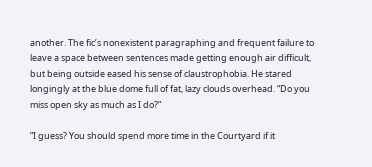another. The fic’s nonexistent paragraphing and frequent failure to leave a space between sentences made getting enough air difficult, but being outside eased his sense of claustrophobia. He stared longingly at the blue dome full of fat, lazy clouds overhead. “Do you miss open sky as much as I do?”

“I guess? You should spend more time in the Courtyard if it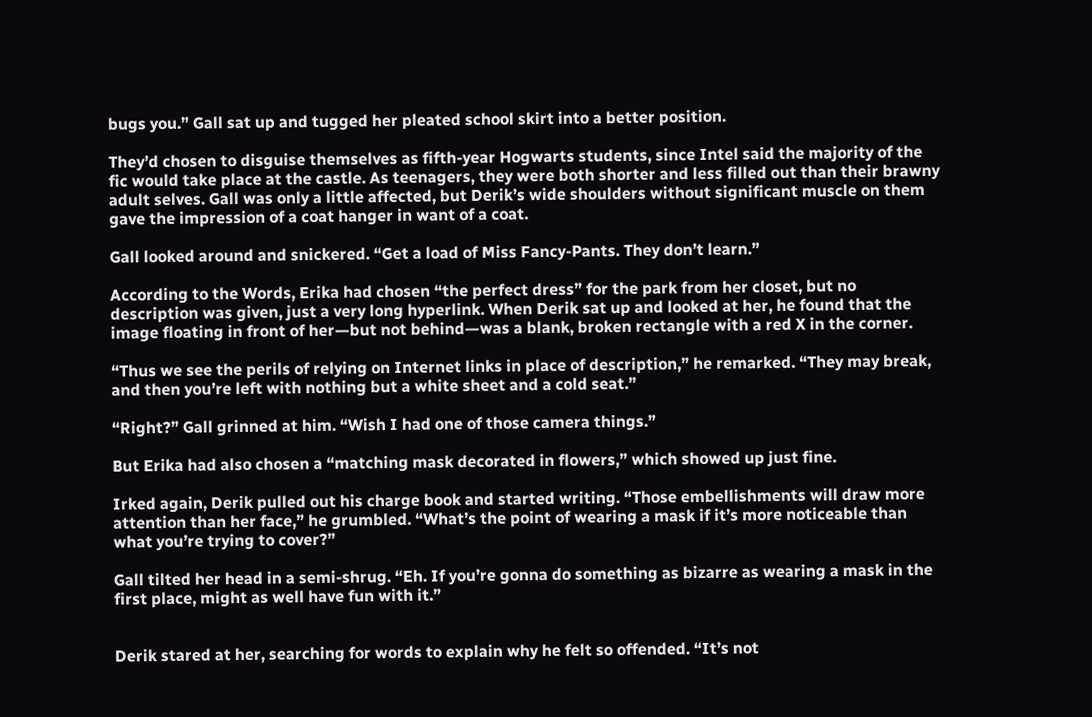bugs you.” Gall sat up and tugged her pleated school skirt into a better position.

They’d chosen to disguise themselves as fifth-year Hogwarts students, since Intel said the majority of the fic would take place at the castle. As teenagers, they were both shorter and less filled out than their brawny adult selves. Gall was only a little affected, but Derik’s wide shoulders without significant muscle on them gave the impression of a coat hanger in want of a coat.

Gall looked around and snickered. “Get a load of Miss Fancy-Pants. They don’t learn.”

According to the Words, Erika had chosen “the perfect dress” for the park from her closet, but no description was given, just a very long hyperlink. When Derik sat up and looked at her, he found that the image floating in front of her—but not behind—was a blank, broken rectangle with a red X in the corner.

“Thus we see the perils of relying on Internet links in place of description,” he remarked. “They may break, and then you’re left with nothing but a white sheet and a cold seat.”

“Right?” Gall grinned at him. “Wish I had one of those camera things.”

But Erika had also chosen a “matching mask decorated in flowers,” which showed up just fine.

Irked again, Derik pulled out his charge book and started writing. “Those embellishments will draw more attention than her face,” he grumbled. “What’s the point of wearing a mask if it’s more noticeable than what you’re trying to cover?”

Gall tilted her head in a semi-shrug. “Eh. If you’re gonna do something as bizarre as wearing a mask in the first place, might as well have fun with it.”


Derik stared at her, searching for words to explain why he felt so offended. “It’s not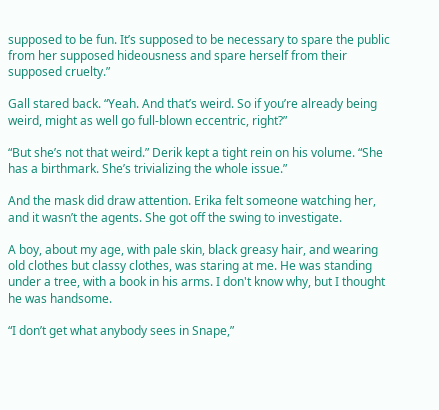supposed to be fun. It’s supposed to be necessary to spare the public from her supposed hideousness and spare herself from their supposed cruelty.”

Gall stared back. “Yeah. And that’s weird. So if you’re already being weird, might as well go full-blown eccentric, right?”

“But she’s not that weird.” Derik kept a tight rein on his volume. “She has a birthmark. She’s trivializing the whole issue.”

And the mask did draw attention. Erika felt someone watching her, and it wasn’t the agents. She got off the swing to investigate.

A boy, about my age, with pale skin, black greasy hair, and wearing old clothes but classy clothes, was staring at me. He was standing under a tree, with a book in his arms. I don't know why, but I thought he was handsome.

“I don’t get what anybody sees in Snape,”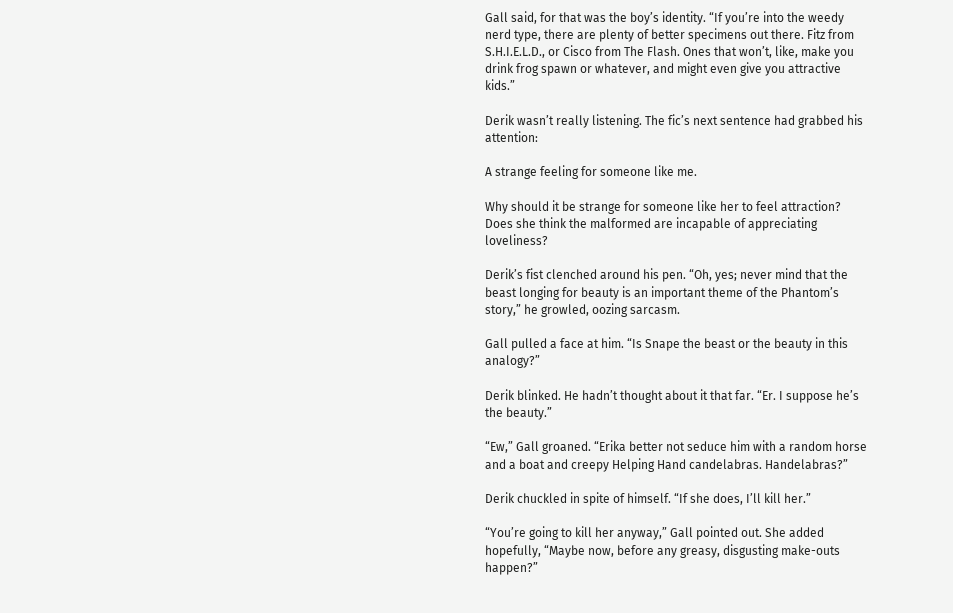Gall said, for that was the boy’s identity. “If you’re into the weedy nerd type, there are plenty of better specimens out there. Fitz from S.H.I.E.L.D., or Cisco from The Flash. Ones that won’t, like, make you drink frog spawn or whatever, and might even give you attractive kids.”

Derik wasn’t really listening. The fic’s next sentence had grabbed his attention:

A strange feeling for someone like me.

Why should it be strange for someone like her to feel attraction? Does she think the malformed are incapable of appreciating loveliness?

Derik’s fist clenched around his pen. “Oh, yes; never mind that the beast longing for beauty is an important theme of the Phantom’s story,” he growled, oozing sarcasm.

Gall pulled a face at him. “Is Snape the beast or the beauty in this analogy?”

Derik blinked. He hadn’t thought about it that far. “Er. I suppose he’s the beauty.”

“Ew,” Gall groaned. “Erika better not seduce him with a random horse and a boat and creepy Helping Hand candelabras. Handelabras?”

Derik chuckled in spite of himself. “If she does, I’ll kill her.”

“You’re going to kill her anyway,” Gall pointed out. She added hopefully, “Maybe now, before any greasy, disgusting make-outs happen?”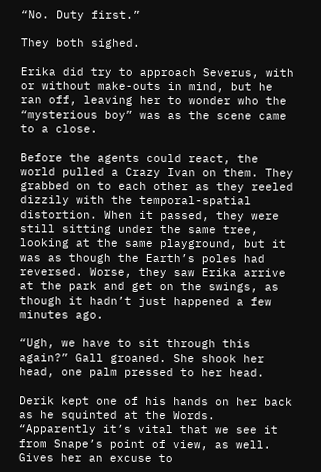“No. Duty first.”

They both sighed.

Erika did try to approach Severus, with or without make-outs in mind, but he ran off, leaving her to wonder who the “mysterious boy” was as the scene came to a close.

Before the agents could react, the world pulled a Crazy Ivan on them. They grabbed on to each other as they reeled dizzily with the temporal-spatial distortion. When it passed, they were still sitting under the same tree, looking at the same playground, but it was as though the Earth’s poles had reversed. Worse, they saw Erika arrive at the park and get on the swings, as though it hadn’t just happened a few minutes ago.

“Ugh, we have to sit through this again?” Gall groaned. She shook her head, one palm pressed to her head.

Derik kept one of his hands on her back as he squinted at the Words. “Apparently it’s vital that we see it from Snape’s point of view, as well. Gives her an excuse to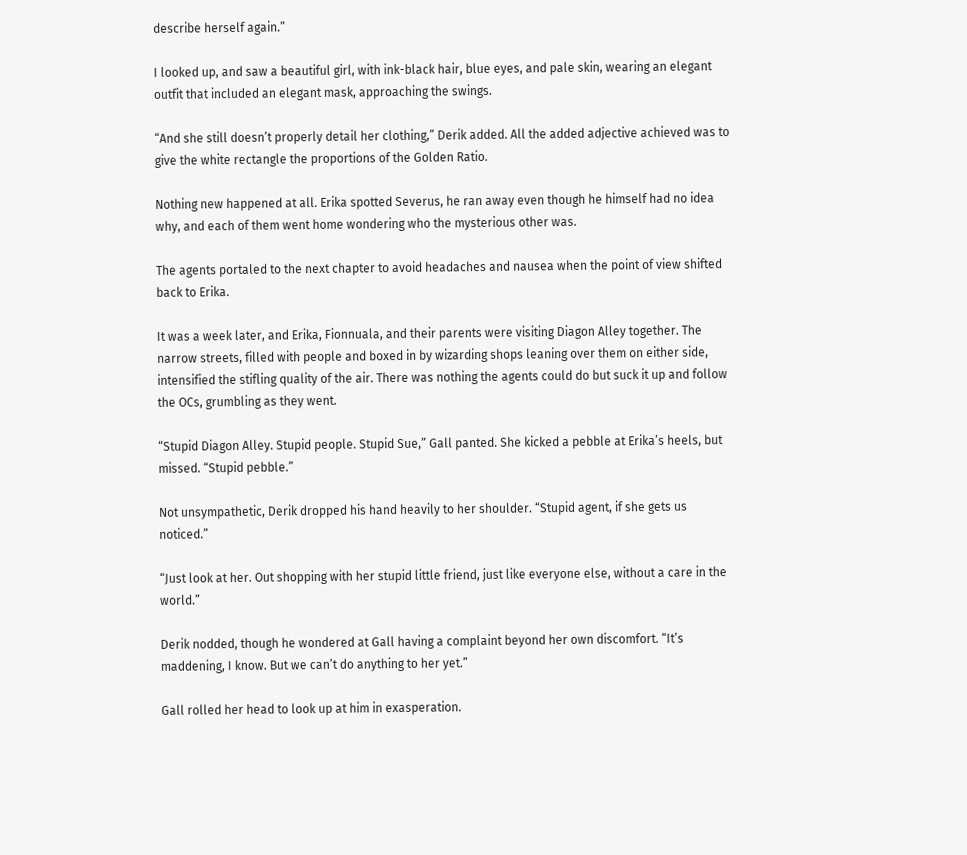describe herself again.”

I looked up, and saw a beautiful girl, with ink-black hair, blue eyes, and pale skin, wearing an elegant outfit that included an elegant mask, approaching the swings.

“And she still doesn’t properly detail her clothing,” Derik added. All the added adjective achieved was to give the white rectangle the proportions of the Golden Ratio.

Nothing new happened at all. Erika spotted Severus, he ran away even though he himself had no idea why, and each of them went home wondering who the mysterious other was.

The agents portaled to the next chapter to avoid headaches and nausea when the point of view shifted back to Erika.

It was a week later, and Erika, Fionnuala, and their parents were visiting Diagon Alley together. The narrow streets, filled with people and boxed in by wizarding shops leaning over them on either side, intensified the stifling quality of the air. There was nothing the agents could do but suck it up and follow the OCs, grumbling as they went.

“Stupid Diagon Alley. Stupid people. Stupid Sue,” Gall panted. She kicked a pebble at Erika’s heels, but missed. “Stupid pebble.”

Not unsympathetic, Derik dropped his hand heavily to her shoulder. “Stupid agent, if she gets us noticed.”

“Just look at her. Out shopping with her stupid little friend, just like everyone else, without a care in the world.”

Derik nodded, though he wondered at Gall having a complaint beyond her own discomfort. “It’s maddening, I know. But we can’t do anything to her yet.”

Gall rolled her head to look up at him in exasperation.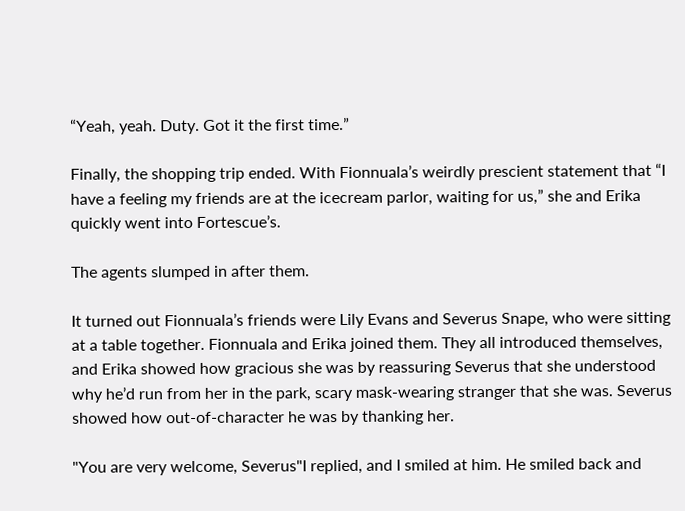“Yeah, yeah. Duty. Got it the first time.”

Finally, the shopping trip ended. With Fionnuala’s weirdly prescient statement that “I have a feeling my friends are at the icecream parlor, waiting for us,” she and Erika quickly went into Fortescue’s.

The agents slumped in after them.

It turned out Fionnuala’s friends were Lily Evans and Severus Snape, who were sitting at a table together. Fionnuala and Erika joined them. They all introduced themselves, and Erika showed how gracious she was by reassuring Severus that she understood why he’d run from her in the park, scary mask-wearing stranger that she was. Severus showed how out-of-character he was by thanking her.

"You are very welcome, Severus"I replied, and I smiled at him. He smiled back and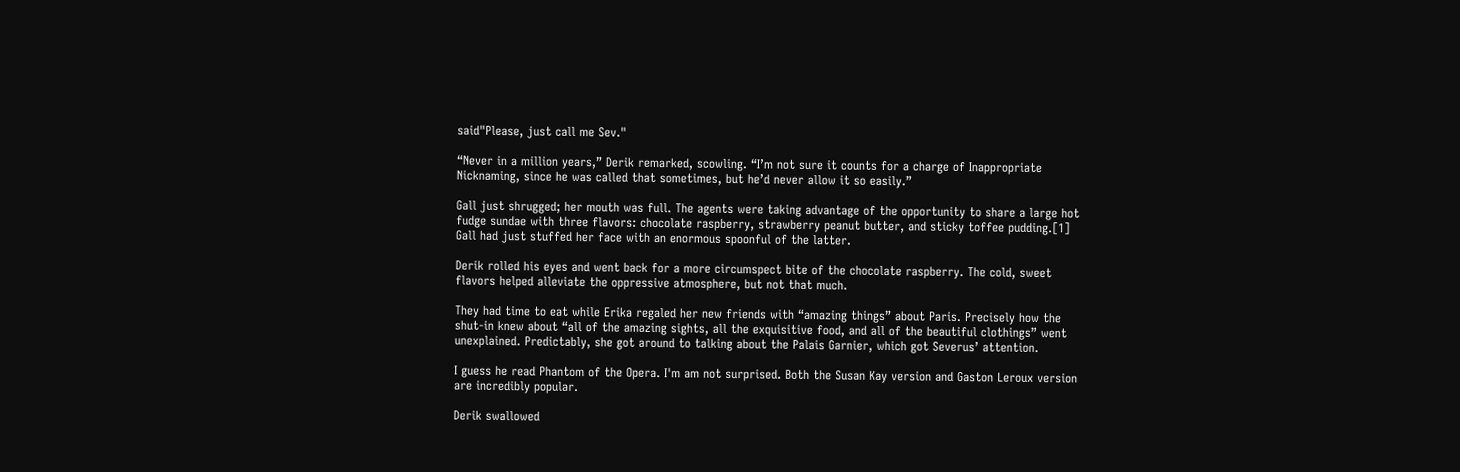said"Please, just call me Sev."

“Never in a million years,” Derik remarked, scowling. “I’m not sure it counts for a charge of Inappropriate Nicknaming, since he was called that sometimes, but he’d never allow it so easily.”

Gall just shrugged; her mouth was full. The agents were taking advantage of the opportunity to share a large hot fudge sundae with three flavors: chocolate raspberry, strawberry peanut butter, and sticky toffee pudding.[1] Gall had just stuffed her face with an enormous spoonful of the latter.

Derik rolled his eyes and went back for a more circumspect bite of the chocolate raspberry. The cold, sweet flavors helped alleviate the oppressive atmosphere, but not that much.

They had time to eat while Erika regaled her new friends with “amazing things” about Paris. Precisely how the shut-in knew about “all of the amazing sights, all the exquisitive food, and all of the beautiful clothings” went unexplained. Predictably, she got around to talking about the Palais Garnier, which got Severus’ attention.

I guess he read Phantom of the Opera. I'm am not surprised. Both the Susan Kay version and Gaston Leroux version are incredibly popular.

Derik swallowed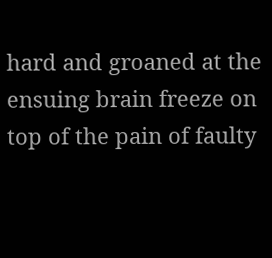hard and groaned at the ensuing brain freeze on top of the pain of faulty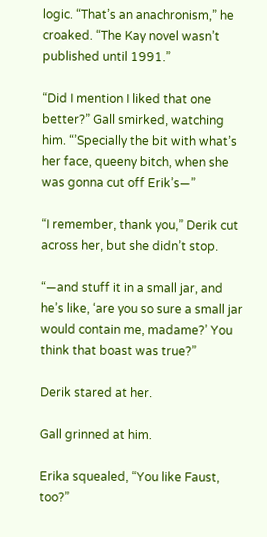logic. “That’s an anachronism,” he croaked. “The Kay novel wasn’t published until 1991.”

“Did I mention I liked that one better?” Gall smirked, watching him. “’Specially the bit with what’s her face, queeny bitch, when she was gonna cut off Erik’s—”

“I remember, thank you,” Derik cut across her, but she didn’t stop.

“—and stuff it in a small jar, and he’s like, ‘are you so sure a small jar would contain me, madame?’ You think that boast was true?”

Derik stared at her.

Gall grinned at him.

Erika squealed, “You like Faust, too?”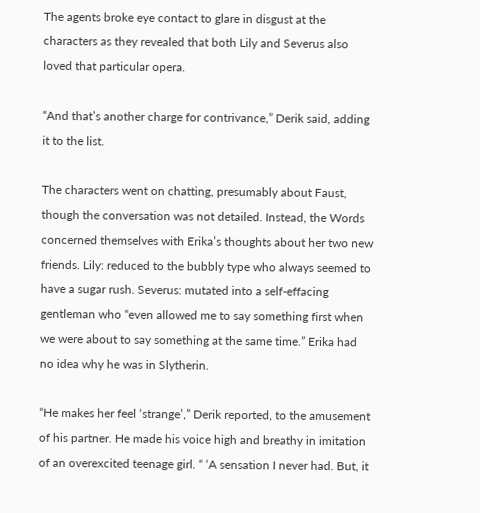The agents broke eye contact to glare in disgust at the characters as they revealed that both Lily and Severus also loved that particular opera.

“And that’s another charge for contrivance,” Derik said, adding it to the list.

The characters went on chatting, presumably about Faust, though the conversation was not detailed. Instead, the Words concerned themselves with Erika’s thoughts about her two new friends. Lily: reduced to the bubbly type who always seemed to have a sugar rush. Severus: mutated into a self-effacing gentleman who “even allowed me to say something first when we were about to say something at the same time.” Erika had no idea why he was in Slytherin.

“He makes her feel ‘strange’,” Derik reported, to the amusement of his partner. He made his voice high and breathy in imitation of an overexcited teenage girl. “ ‘A sensation I never had. But, it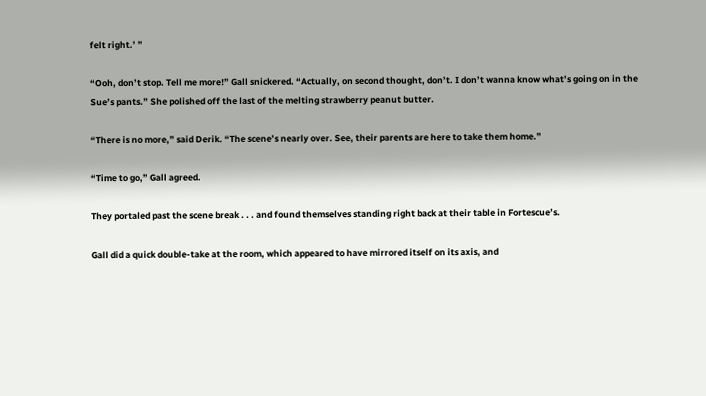felt right.’ ”

“Ooh, don’t stop. Tell me more!” Gall snickered. “Actually, on second thought, don’t. I don’t wanna know what’s going on in the Sue’s pants.” She polished off the last of the melting strawberry peanut butter.

“There is no more,” said Derik. “The scene’s nearly over. See, their parents are here to take them home.”

“Time to go,” Gall agreed.

They portaled past the scene break . . . and found themselves standing right back at their table in Fortescue’s.

Gall did a quick double-take at the room, which appeared to have mirrored itself on its axis, and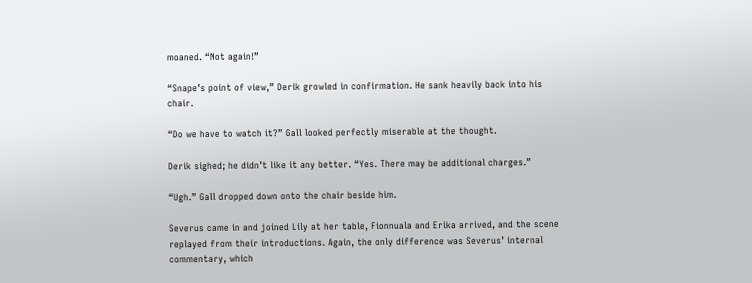moaned. “Not again!”

“Snape’s point of view,” Derik growled in confirmation. He sank heavily back into his chair.

“Do we have to watch it?” Gall looked perfectly miserable at the thought.

Derik sighed; he didn’t like it any better. “Yes. There may be additional charges.”

“Ugh.” Gall dropped down onto the chair beside him.

Severus came in and joined Lily at her table, Fionnuala and Erika arrived, and the scene replayed from their introductions. Again, the only difference was Severus’ internal commentary, which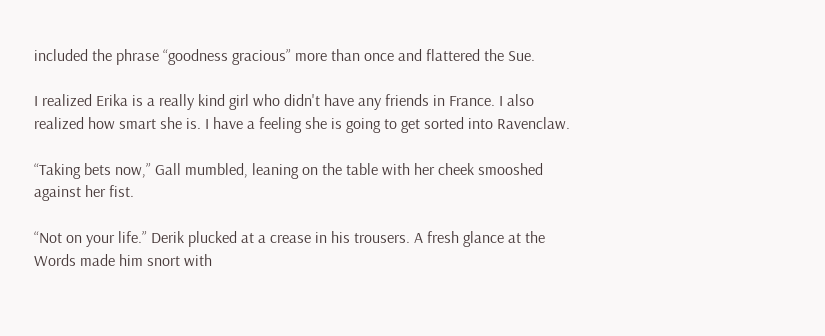included the phrase “goodness gracious” more than once and flattered the Sue.

I realized Erika is a really kind girl who didn't have any friends in France. I also realized how smart she is. I have a feeling she is going to get sorted into Ravenclaw.

“Taking bets now,” Gall mumbled, leaning on the table with her cheek smooshed against her fist.

“Not on your life.” Derik plucked at a crease in his trousers. A fresh glance at the Words made him snort with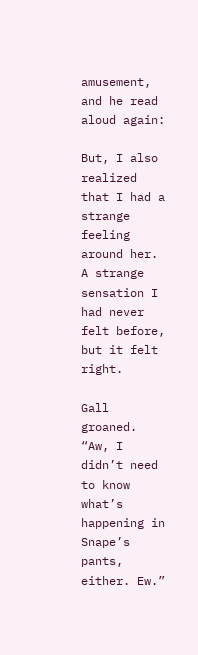amusement, and he read aloud again:

But, I also realized that I had a strange feeling around her. A strange sensation I had never felt before, but it felt right.

Gall groaned. “Aw, I didn’t need to know what’s happening in Snape’s pants, either. Ew.”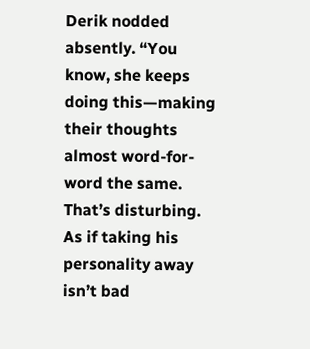Derik nodded absently. “You know, she keeps doing this—making their thoughts almost word-for-word the same. That’s disturbing. As if taking his personality away isn’t bad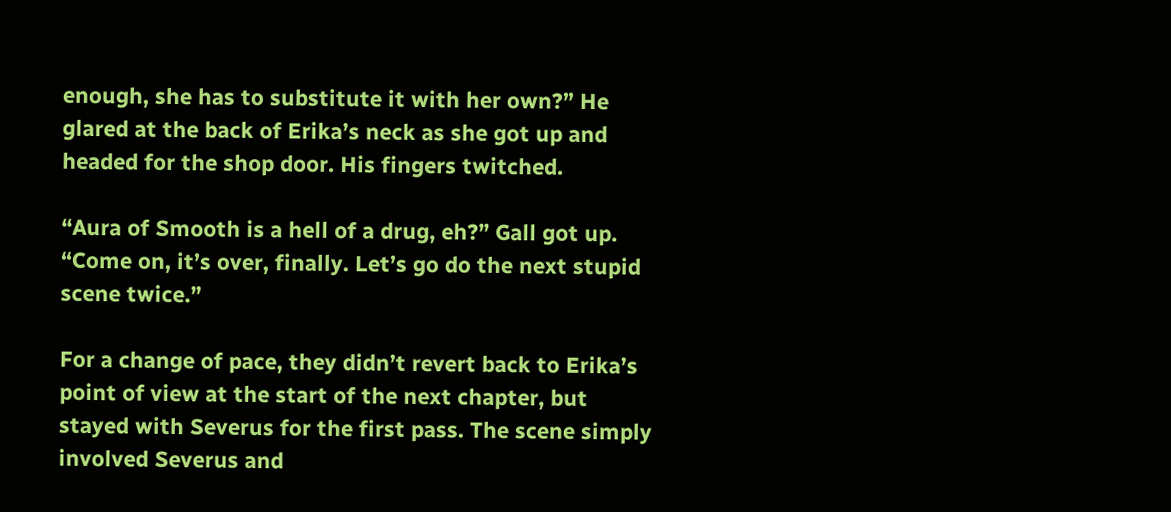enough, she has to substitute it with her own?” He glared at the back of Erika’s neck as she got up and headed for the shop door. His fingers twitched.

“Aura of Smooth is a hell of a drug, eh?” Gall got up. “Come on, it’s over, finally. Let’s go do the next stupid scene twice.”

For a change of pace, they didn’t revert back to Erika’s point of view at the start of the next chapter, but stayed with Severus for the first pass. The scene simply involved Severus and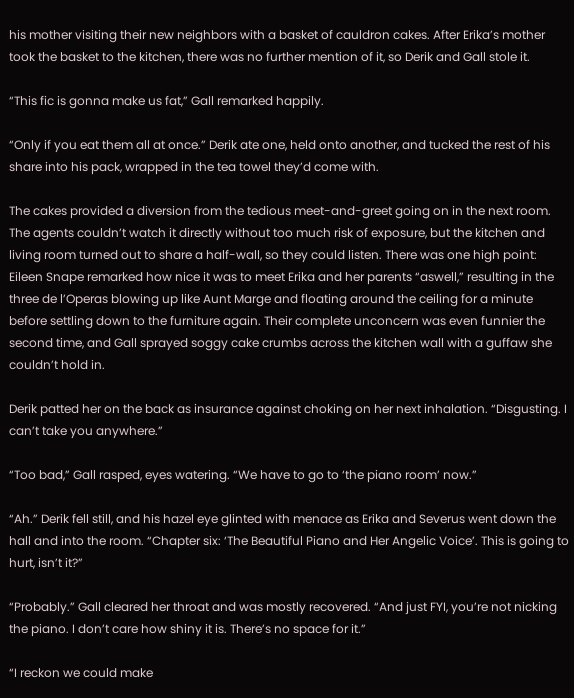his mother visiting their new neighbors with a basket of cauldron cakes. After Erika’s mother took the basket to the kitchen, there was no further mention of it, so Derik and Gall stole it.

“This fic is gonna make us fat,” Gall remarked happily.

“Only if you eat them all at once.” Derik ate one, held onto another, and tucked the rest of his share into his pack, wrapped in the tea towel they’d come with.

The cakes provided a diversion from the tedious meet-and-greet going on in the next room. The agents couldn’t watch it directly without too much risk of exposure, but the kitchen and living room turned out to share a half-wall, so they could listen. There was one high point: Eileen Snape remarked how nice it was to meet Erika and her parents “aswell,” resulting in the three de l’Operas blowing up like Aunt Marge and floating around the ceiling for a minute before settling down to the furniture again. Their complete unconcern was even funnier the second time, and Gall sprayed soggy cake crumbs across the kitchen wall with a guffaw she couldn’t hold in.

Derik patted her on the back as insurance against choking on her next inhalation. “Disgusting. I can’t take you anywhere.”

“Too bad,” Gall rasped, eyes watering. “We have to go to ‘the piano room’ now.”

“Ah.” Derik fell still, and his hazel eye glinted with menace as Erika and Severus went down the hall and into the room. “Chapter six: ‘The Beautiful Piano and Her Angelic Voice’. This is going to hurt, isn’t it?”

“Probably.” Gall cleared her throat and was mostly recovered. “And just FYI, you’re not nicking the piano. I don’t care how shiny it is. There’s no space for it.”

“I reckon we could make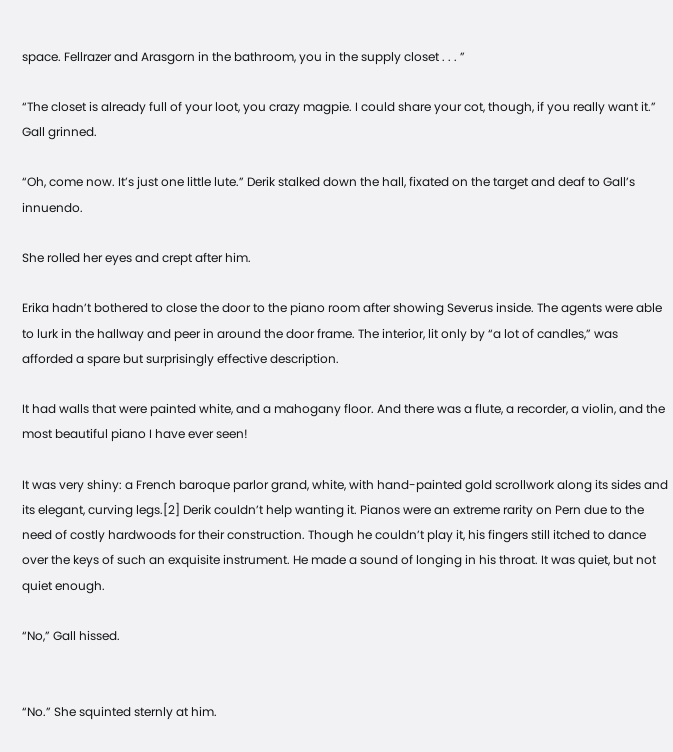space. Fellrazer and Arasgorn in the bathroom, you in the supply closet . . . ”

“The closet is already full of your loot, you crazy magpie. I could share your cot, though, if you really want it.” Gall grinned.

“Oh, come now. It’s just one little lute.” Derik stalked down the hall, fixated on the target and deaf to Gall’s innuendo.

She rolled her eyes and crept after him.

Erika hadn’t bothered to close the door to the piano room after showing Severus inside. The agents were able to lurk in the hallway and peer in around the door frame. The interior, lit only by “a lot of candles,” was afforded a spare but surprisingly effective description.

It had walls that were painted white, and a mahogany floor. And there was a flute, a recorder, a violin, and the most beautiful piano I have ever seen!

It was very shiny: a French baroque parlor grand, white, with hand-painted gold scrollwork along its sides and its elegant, curving legs.[2] Derik couldn’t help wanting it. Pianos were an extreme rarity on Pern due to the need of costly hardwoods for their construction. Though he couldn’t play it, his fingers still itched to dance over the keys of such an exquisite instrument. He made a sound of longing in his throat. It was quiet, but not quiet enough.

“No,” Gall hissed.


“No.” She squinted sternly at him.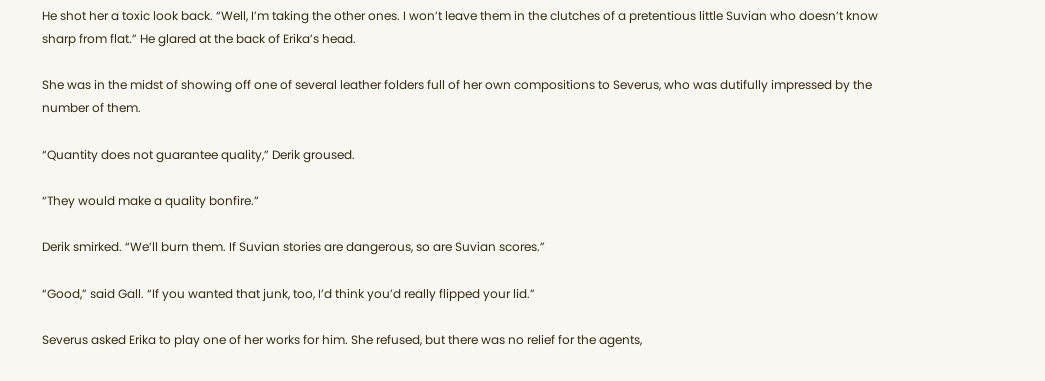He shot her a toxic look back. “Well, I’m taking the other ones. I won’t leave them in the clutches of a pretentious little Suvian who doesn’t know sharp from flat.” He glared at the back of Erika’s head.

She was in the midst of showing off one of several leather folders full of her own compositions to Severus, who was dutifully impressed by the number of them.

“Quantity does not guarantee quality,” Derik groused.

“They would make a quality bonfire.”

Derik smirked. “We’ll burn them. If Suvian stories are dangerous, so are Suvian scores.”

“Good,” said Gall. “If you wanted that junk, too, I’d think you’d really flipped your lid.”

Severus asked Erika to play one of her works for him. She refused, but there was no relief for the agents,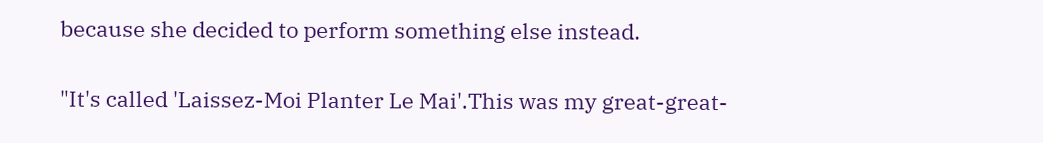because she decided to perform something else instead.

"It's called 'Laissez-Moi Planter Le Mai'.This was my great-great-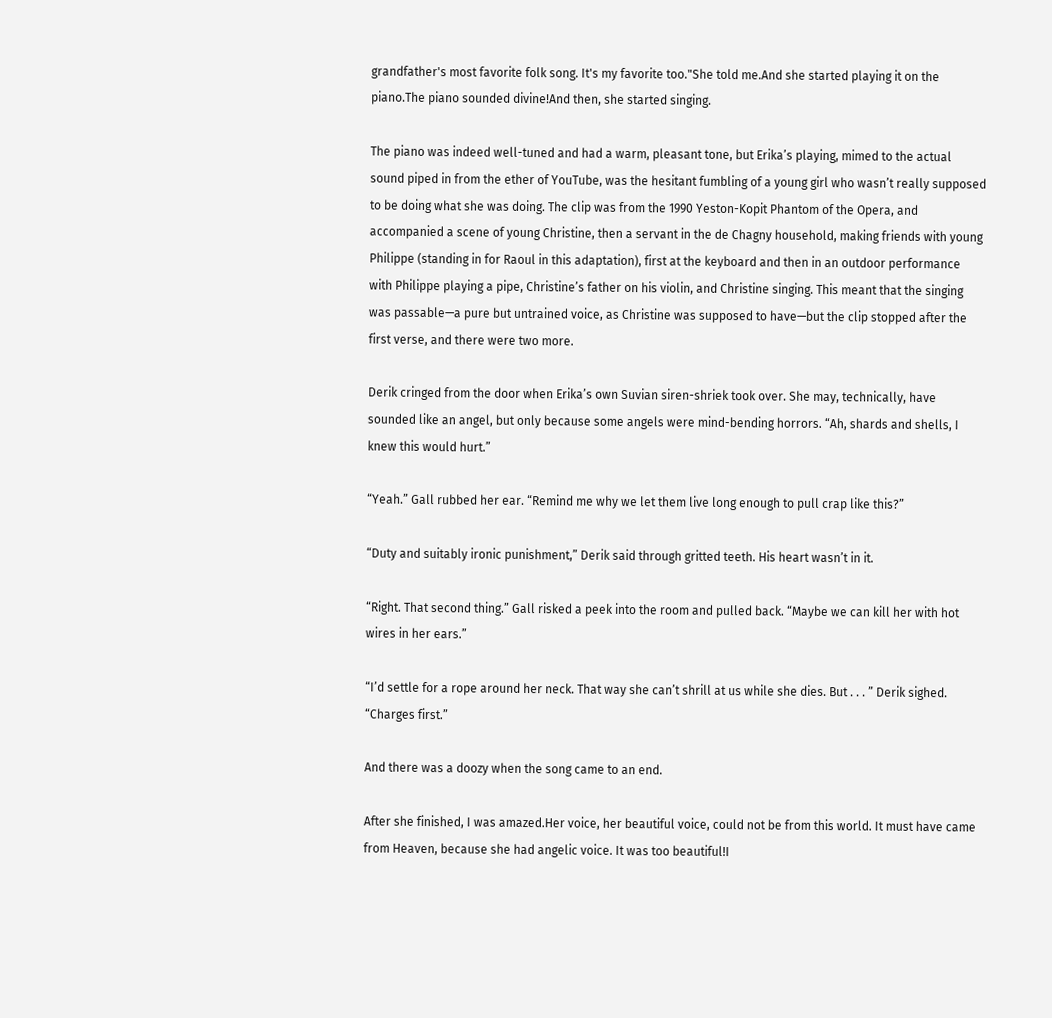grandfather's most favorite folk song. It's my favorite too."She told me.And she started playing it on the piano.The piano sounded divine!And then, she started singing.

The piano was indeed well-tuned and had a warm, pleasant tone, but Erika’s playing, mimed to the actual sound piped in from the ether of YouTube, was the hesitant fumbling of a young girl who wasn’t really supposed to be doing what she was doing. The clip was from the 1990 Yeston-Kopit Phantom of the Opera, and accompanied a scene of young Christine, then a servant in the de Chagny household, making friends with young Philippe (standing in for Raoul in this adaptation), first at the keyboard and then in an outdoor performance with Philippe playing a pipe, Christine’s father on his violin, and Christine singing. This meant that the singing was passable—a pure but untrained voice, as Christine was supposed to have—but the clip stopped after the first verse, and there were two more.

Derik cringed from the door when Erika’s own Suvian siren-shriek took over. She may, technically, have sounded like an angel, but only because some angels were mind-bending horrors. “Ah, shards and shells, I knew this would hurt.”

“Yeah.” Gall rubbed her ear. “Remind me why we let them live long enough to pull crap like this?”

“Duty and suitably ironic punishment,” Derik said through gritted teeth. His heart wasn’t in it.

“Right. That second thing.” Gall risked a peek into the room and pulled back. “Maybe we can kill her with hot wires in her ears.”

“I’d settle for a rope around her neck. That way she can’t shrill at us while she dies. But . . . ” Derik sighed. “Charges first.”

And there was a doozy when the song came to an end.

After she finished, I was amazed.Her voice, her beautiful voice, could not be from this world. It must have came from Heaven, because she had angelic voice. It was too beautiful!I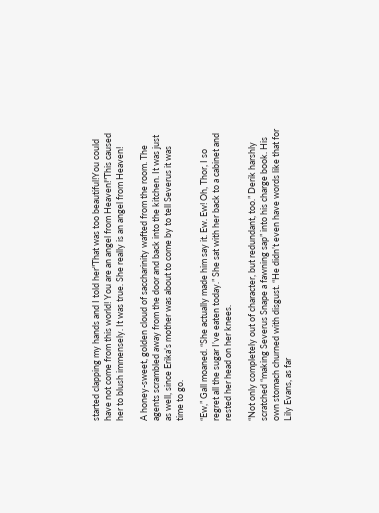started clapping my hands and I told her"That was too beautiful!You could have not come from this world! You are an angel from Heaven!"This caused her to blush immensely. It was true. She really is an angel from Heaven!

A honey-sweet, golden cloud of saccharinity wafted from the room. The agents scrambled away from the door and back into the kitchen. It was just as well, since Erika’s mother was about to come by to tell Severus it was time to go.

“Ew,” Gall moaned. “She actually made him say it. Ew. Ew! Oh, Thor, I so regret all the sugar I’ve eaten today.” She sat with her back to a cabinet and rested her head on her knees.

“Not only completely out of character, but redundant, too.” Derik harshly scratched “making Severus Snape a fawning sap” into his charge book. His own stomach churned with disgust. “He didn’t even have words like that for Lily Evans, as far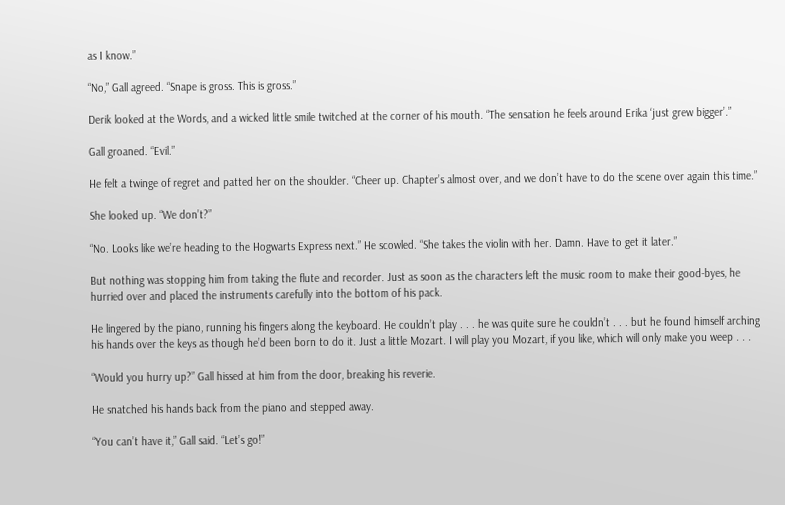as I know.”

“No,” Gall agreed. “Snape is gross. This is gross.”

Derik looked at the Words, and a wicked little smile twitched at the corner of his mouth. “The sensation he feels around Erika ‘just grew bigger’.”

Gall groaned. “Evil.”

He felt a twinge of regret and patted her on the shoulder. “Cheer up. Chapter’s almost over, and we don’t have to do the scene over again this time.”

She looked up. “We don’t?”

“No. Looks like we’re heading to the Hogwarts Express next.” He scowled. “She takes the violin with her. Damn. Have to get it later.”

But nothing was stopping him from taking the flute and recorder. Just as soon as the characters left the music room to make their good-byes, he hurried over and placed the instruments carefully into the bottom of his pack.

He lingered by the piano, running his fingers along the keyboard. He couldn’t play . . . he was quite sure he couldn’t . . . but he found himself arching his hands over the keys as though he’d been born to do it. Just a little Mozart. I will play you Mozart, if you like, which will only make you weep . . .

“Would you hurry up?” Gall hissed at him from the door, breaking his reverie.

He snatched his hands back from the piano and stepped away.

“You can’t have it,” Gall said. “Let’s go!”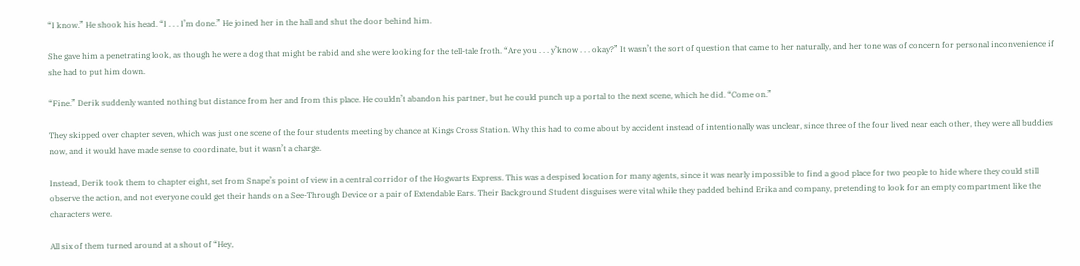“I know.” He shook his head. “I . . . I’m done.” He joined her in the hall and shut the door behind him.

She gave him a penetrating look, as though he were a dog that might be rabid and she were looking for the tell-tale froth. “Are you . . . y’know . . . okay?” It wasn’t the sort of question that came to her naturally, and her tone was of concern for personal inconvenience if she had to put him down.

“Fine.” Derik suddenly wanted nothing but distance from her and from this place. He couldn’t abandon his partner, but he could punch up a portal to the next scene, which he did. “Come on.”

They skipped over chapter seven, which was just one scene of the four students meeting by chance at Kings Cross Station. Why this had to come about by accident instead of intentionally was unclear, since three of the four lived near each other, they were all buddies now, and it would have made sense to coordinate, but it wasn’t a charge.

Instead, Derik took them to chapter eight, set from Snape’s point of view in a central corridor of the Hogwarts Express. This was a despised location for many agents, since it was nearly impossible to find a good place for two people to hide where they could still observe the action, and not everyone could get their hands on a See-Through Device or a pair of Extendable Ears. Their Background Student disguises were vital while they padded behind Erika and company, pretending to look for an empty compartment like the characters were.

All six of them turned around at a shout of “Hey,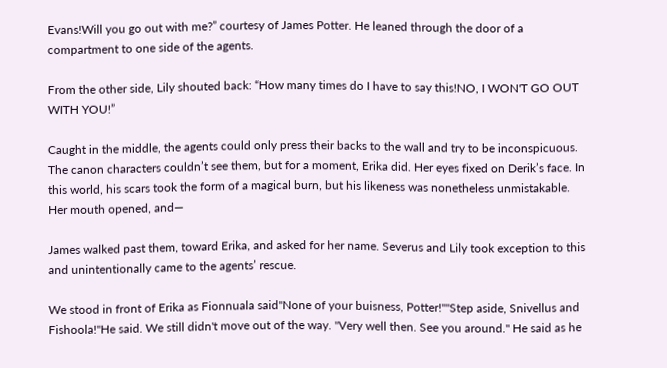Evans!Will you go out with me?” courtesy of James Potter. He leaned through the door of a compartment to one side of the agents.

From the other side, Lily shouted back: “How many times do I have to say this!NO, I WON'T GO OUT WITH YOU!”

Caught in the middle, the agents could only press their backs to the wall and try to be inconspicuous. The canon characters couldn’t see them, but for a moment, Erika did. Her eyes fixed on Derik’s face. In this world, his scars took the form of a magical burn, but his likeness was nonetheless unmistakable. Her mouth opened, and—

James walked past them, toward Erika, and asked for her name. Severus and Lily took exception to this and unintentionally came to the agents’ rescue.

We stood in front of Erika as Fionnuala said"None of your buisness, Potter!""Step aside, Snivellus and Fishoola!"He said. We still didn't move out of the way. "Very well then. See you around." He said as he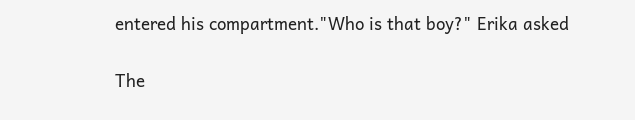entered his compartment."Who is that boy?" Erika asked

The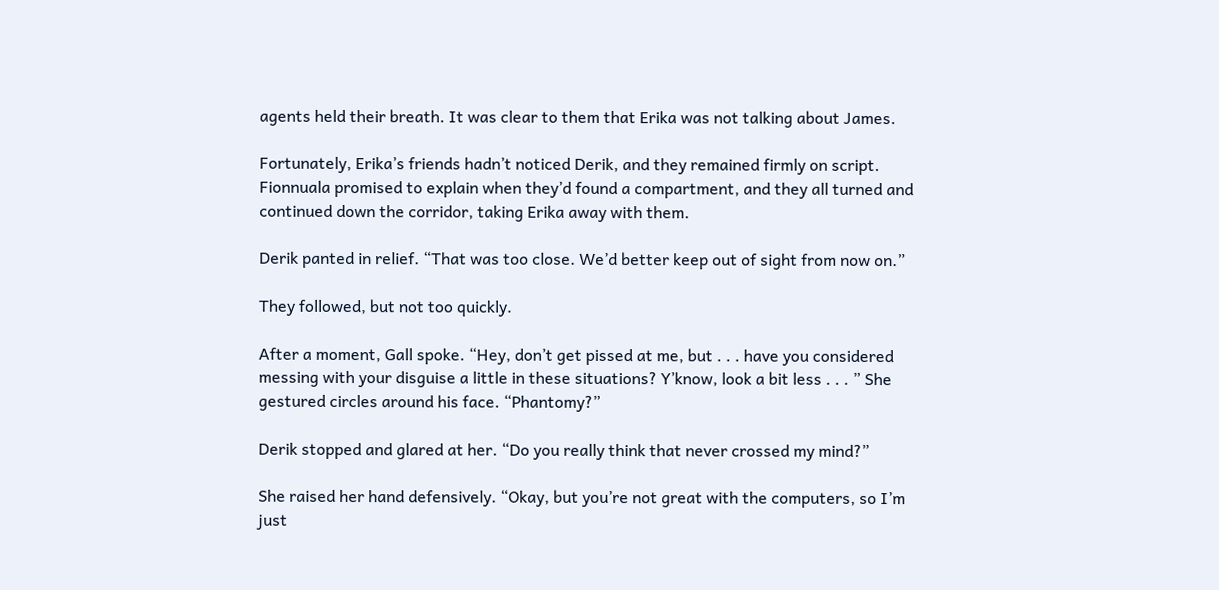agents held their breath. It was clear to them that Erika was not talking about James.

Fortunately, Erika’s friends hadn’t noticed Derik, and they remained firmly on script. Fionnuala promised to explain when they’d found a compartment, and they all turned and continued down the corridor, taking Erika away with them.

Derik panted in relief. “That was too close. We’d better keep out of sight from now on.”

They followed, but not too quickly.

After a moment, Gall spoke. “Hey, don’t get pissed at me, but . . . have you considered messing with your disguise a little in these situations? Y’know, look a bit less . . . ” She gestured circles around his face. “Phantomy?”

Derik stopped and glared at her. “Do you really think that never crossed my mind?”

She raised her hand defensively. “Okay, but you’re not great with the computers, so I’m just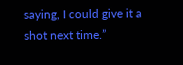saying, I could give it a shot next time.”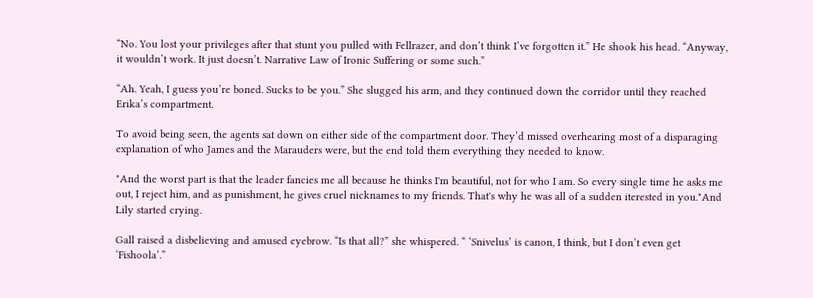“No. You lost your privileges after that stunt you pulled with Fellrazer, and don’t think I’ve forgotten it.” He shook his head. “Anyway, it wouldn’t work. It just doesn’t. Narrative Law of Ironic Suffering or some such.”

“Ah. Yeah, I guess you’re boned. Sucks to be you.” She slugged his arm, and they continued down the corridor until they reached Erika’s compartment.

To avoid being seen, the agents sat down on either side of the compartment door. They’d missed overhearing most of a disparaging explanation of who James and the Marauders were, but the end told them everything they needed to know.

"And the worst part is that the leader fancies me all because he thinks I'm beautiful, not for who I am. So every single time he asks me out, I reject him, and as punishment, he gives cruel nicknames to my friends. That's why he was all of a sudden iterested in you."And Lily started crying.

Gall raised a disbelieving and amused eyebrow. “Is that all?” she whispered. “ ‘Snivelus’ is canon, I think, but I don’t even get ‘Fishoola’.”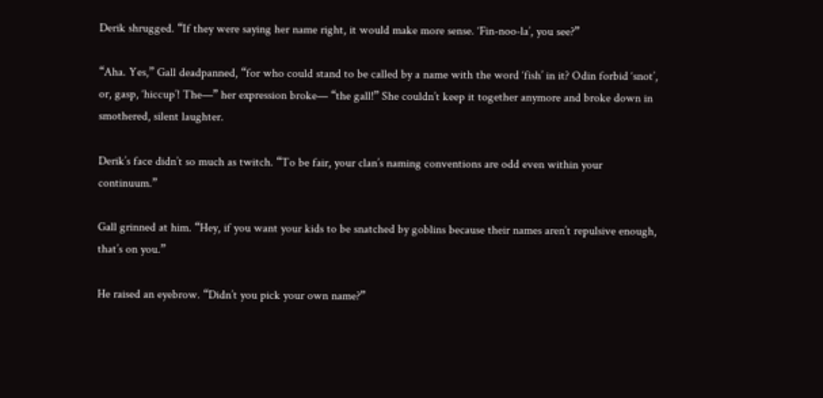Derik shrugged. “If they were saying her name right, it would make more sense. ‘Fin-noo-la’, you see?”

“Aha. Yes,” Gall deadpanned, “for who could stand to be called by a name with the word ‘fish’ in it? Odin forbid ‘snot’, or, gasp, ‘hiccup’! The—” her expression broke— “the gall!” She couldn’t keep it together anymore and broke down in smothered, silent laughter.

Derik’s face didn’t so much as twitch. “To be fair, your clan’s naming conventions are odd even within your continuum.”

Gall grinned at him. “Hey, if you want your kids to be snatched by goblins because their names aren’t repulsive enough, that’s on you.”

He raised an eyebrow. “Didn’t you pick your own name?”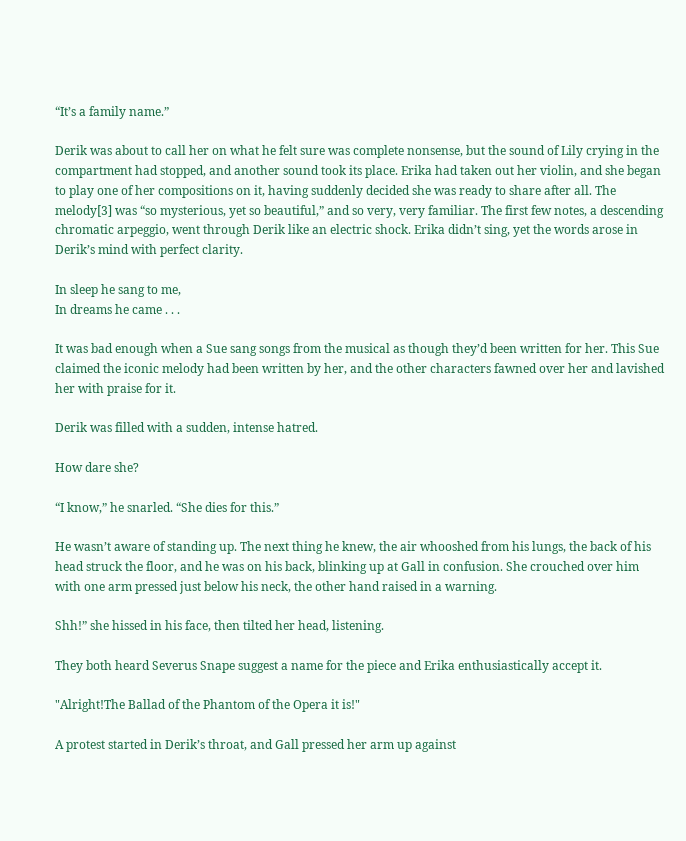“It’s a family name.”

Derik was about to call her on what he felt sure was complete nonsense, but the sound of Lily crying in the compartment had stopped, and another sound took its place. Erika had taken out her violin, and she began to play one of her compositions on it, having suddenly decided she was ready to share after all. The melody[3] was “so mysterious, yet so beautiful,” and so very, very familiar. The first few notes, a descending chromatic arpeggio, went through Derik like an electric shock. Erika didn’t sing, yet the words arose in Derik’s mind with perfect clarity.

In sleep he sang to me,
In dreams he came . . .

It was bad enough when a Sue sang songs from the musical as though they’d been written for her. This Sue claimed the iconic melody had been written by her, and the other characters fawned over her and lavished her with praise for it.

Derik was filled with a sudden, intense hatred.

How dare she?

“I know,” he snarled. “She dies for this.”

He wasn’t aware of standing up. The next thing he knew, the air whooshed from his lungs, the back of his head struck the floor, and he was on his back, blinking up at Gall in confusion. She crouched over him with one arm pressed just below his neck, the other hand raised in a warning.

Shh!” she hissed in his face, then tilted her head, listening.

They both heard Severus Snape suggest a name for the piece and Erika enthusiastically accept it.

"Alright!The Ballad of the Phantom of the Opera it is!"

A protest started in Derik’s throat, and Gall pressed her arm up against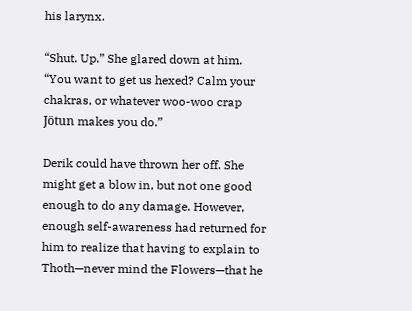his larynx.

“Shut. Up.” She glared down at him. “You want to get us hexed? Calm your chakras, or whatever woo-woo crap Jötun makes you do.”

Derik could have thrown her off. She might get a blow in, but not one good enough to do any damage. However, enough self-awareness had returned for him to realize that having to explain to Thoth—never mind the Flowers—that he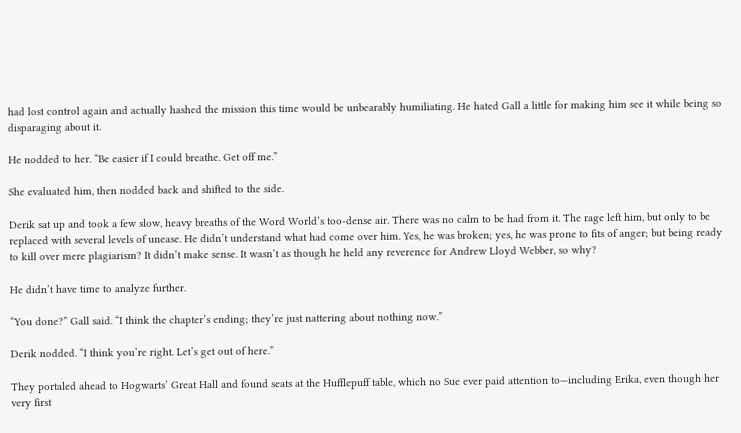had lost control again and actually hashed the mission this time would be unbearably humiliating. He hated Gall a little for making him see it while being so disparaging about it.

He nodded to her. “Be easier if I could breathe. Get off me.”

She evaluated him, then nodded back and shifted to the side.

Derik sat up and took a few slow, heavy breaths of the Word World’s too-dense air. There was no calm to be had from it. The rage left him, but only to be replaced with several levels of unease. He didn’t understand what had come over him. Yes, he was broken; yes, he was prone to fits of anger; but being ready to kill over mere plagiarism? It didn’t make sense. It wasn’t as though he held any reverence for Andrew Lloyd Webber, so why?

He didn’t have time to analyze further.

“You done?” Gall said. “I think the chapter’s ending; they’re just nattering about nothing now.”

Derik nodded. “I think you’re right. Let’s get out of here.”

They portaled ahead to Hogwarts’ Great Hall and found seats at the Hufflepuff table, which no Sue ever paid attention to—including Erika, even though her very first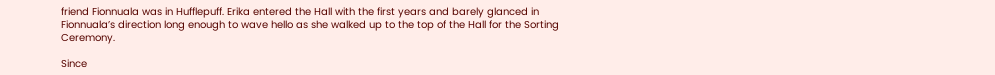friend Fionnuala was in Hufflepuff. Erika entered the Hall with the first years and barely glanced in Fionnuala’s direction long enough to wave hello as she walked up to the top of the Hall for the Sorting Ceremony.

Since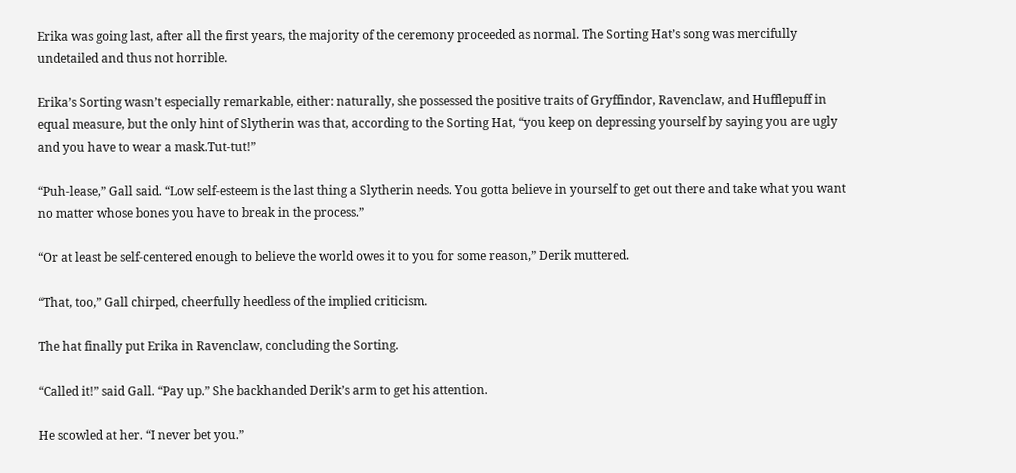Erika was going last, after all the first years, the majority of the ceremony proceeded as normal. The Sorting Hat’s song was mercifully undetailed and thus not horrible.

Erika’s Sorting wasn’t especially remarkable, either: naturally, she possessed the positive traits of Gryffindor, Ravenclaw, and Hufflepuff in equal measure, but the only hint of Slytherin was that, according to the Sorting Hat, “you keep on depressing yourself by saying you are ugly and you have to wear a mask.Tut-tut!”

“Puh-lease,” Gall said. “Low self-esteem is the last thing a Slytherin needs. You gotta believe in yourself to get out there and take what you want no matter whose bones you have to break in the process.”

“Or at least be self-centered enough to believe the world owes it to you for some reason,” Derik muttered.

“That, too,” Gall chirped, cheerfully heedless of the implied criticism.

The hat finally put Erika in Ravenclaw, concluding the Sorting.

“Called it!” said Gall. “Pay up.” She backhanded Derik’s arm to get his attention.

He scowled at her. “I never bet you.”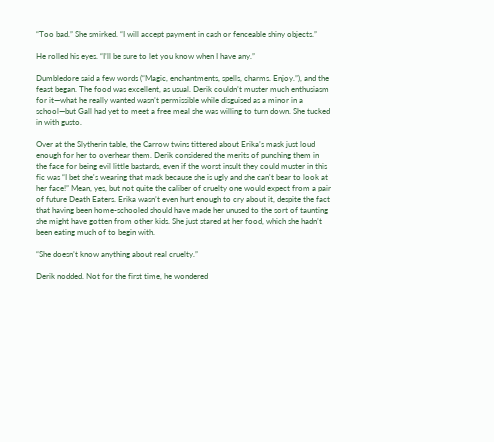“Too bad.” She smirked. “I will accept payment in cash or fenceable shiny objects.”

He rolled his eyes. “I’ll be sure to let you know when I have any.”

Dumbledore said a few words (“Magic, enchantments, spells, charms. Enjoy.”), and the feast began. The food was excellent, as usual. Derik couldn’t muster much enthusiasm for it—what he really wanted wasn’t permissible while disguised as a minor in a school—but Gall had yet to meet a free meal she was willing to turn down. She tucked in with gusto.

Over at the Slytherin table, the Carrow twins tittered about Erika’s mask just loud enough for her to overhear them. Derik considered the merits of punching them in the face for being evil little bastards, even if the worst insult they could muster in this fic was “I bet she's wearing that mask because she is ugly and she can't bear to look at her face!” Mean, yes, but not quite the caliber of cruelty one would expect from a pair of future Death Eaters. Erika wasn’t even hurt enough to cry about it, despite the fact that having been home-schooled should have made her unused to the sort of taunting she might have gotten from other kids. She just stared at her food, which she hadn’t been eating much of to begin with.

“She doesn’t know anything about real cruelty.”

Derik nodded. Not for the first time, he wondered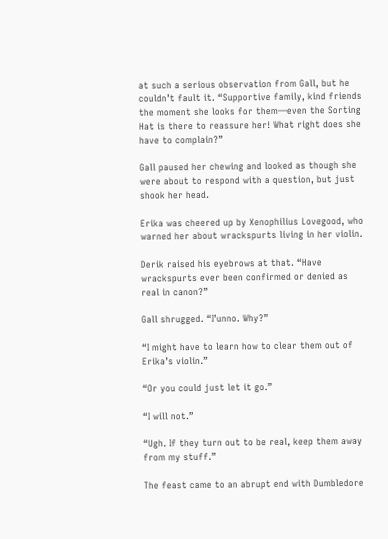at such a serious observation from Gall, but he couldn’t fault it. “Supportive family, kind friends the moment she looks for them—even the Sorting Hat is there to reassure her! What right does she have to complain?”

Gall paused her chewing and looked as though she were about to respond with a question, but just shook her head.

Erika was cheered up by Xenophilius Lovegood, who warned her about wrackspurts living in her violin.

Derik raised his eyebrows at that. “Have wrackspurts ever been confirmed or denied as real in canon?”

Gall shrugged. “I’unno. Why?”

“I might have to learn how to clear them out of Erika’s violin.”

“Or you could just let it go.”

“I will not.”

“Ugh. If they turn out to be real, keep them away from my stuff.”

The feast came to an abrupt end with Dumbledore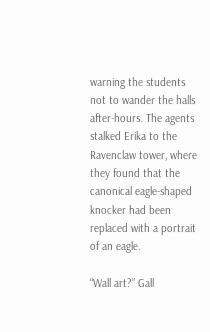warning the students not to wander the halls after-hours. The agents stalked Erika to the Ravenclaw tower, where they found that the canonical eagle-shaped knocker had been replaced with a portrait of an eagle.

“Wall art?” Gall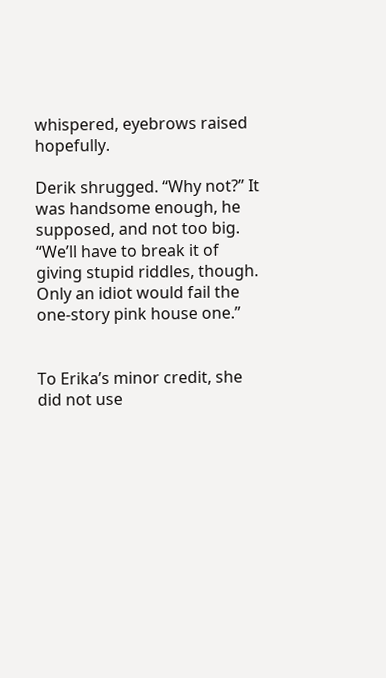whispered, eyebrows raised hopefully.

Derik shrugged. “Why not?” It was handsome enough, he supposed, and not too big. “We’ll have to break it of giving stupid riddles, though. Only an idiot would fail the one-story pink house one.”


To Erika’s minor credit, she did not use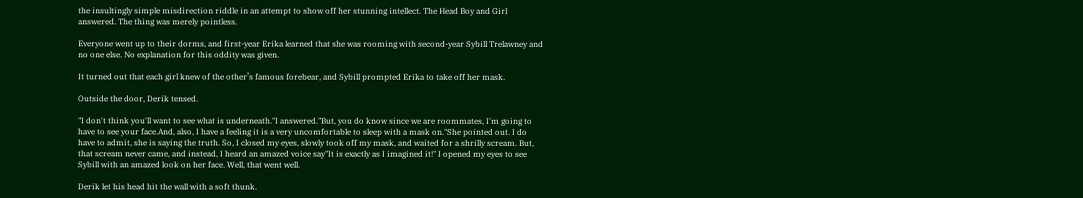the insultingly simple misdirection riddle in an attempt to show off her stunning intellect. The Head Boy and Girl answered. The thing was merely pointless.

Everyone went up to their dorms, and first-year Erika learned that she was rooming with second-year Sybill Trelawney and no one else. No explanation for this oddity was given.

It turned out that each girl knew of the other’s famous forebear, and Sybill prompted Erika to take off her mask.

Outside the door, Derik tensed.

"I don't think you'll want to see what is underneath."I answered."But, you do know since we are roommates, I'm going to have to see your face.And, also, I have a feeling it is a very uncomfortable to sleep with a mask on."She pointed out. I do have to admit, she is saying the truth. So, I closed my eyes, slowly took off my mask, and waited for a shrilly scream. But, that scream never came, and instead, I heard an amazed voice say"It is exactly as I imagined it!" I opened my eyes to see Sybill with an amazed look on her face. Well, that went well.

Derik let his head hit the wall with a soft thunk.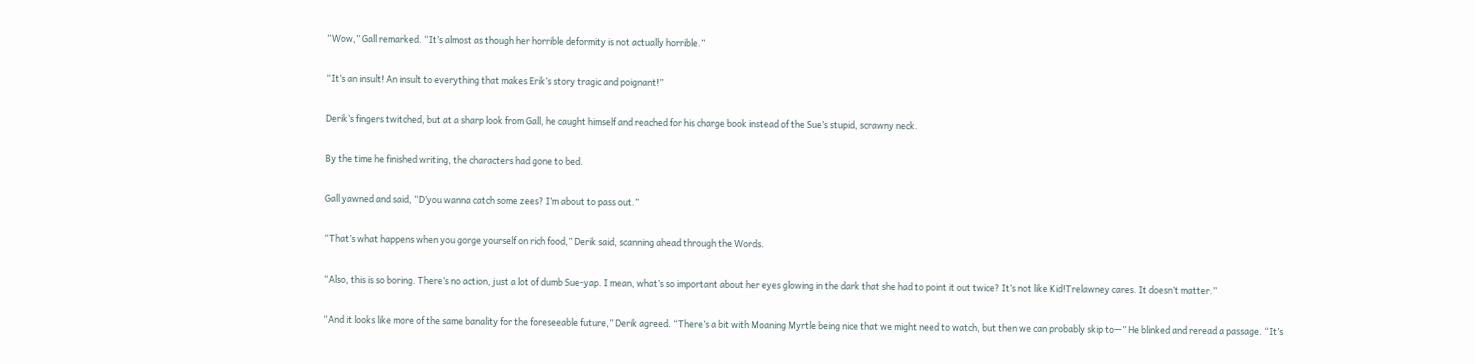“Wow,” Gall remarked. “It’s almost as though her horrible deformity is not actually horrible.”

“It’s an insult! An insult to everything that makes Erik’s story tragic and poignant!”

Derik’s fingers twitched, but at a sharp look from Gall, he caught himself and reached for his charge book instead of the Sue’s stupid, scrawny neck.

By the time he finished writing, the characters had gone to bed.

Gall yawned and said, “D’you wanna catch some zees? I’m about to pass out.”

“That’s what happens when you gorge yourself on rich food,” Derik said, scanning ahead through the Words.

“Also, this is so boring. There’s no action, just a lot of dumb Sue-yap. I mean, what’s so important about her eyes glowing in the dark that she had to point it out twice? It’s not like Kid!Trelawney cares. It doesn’t matter.”

“And it looks like more of the same banality for the foreseeable future,” Derik agreed. “There’s a bit with Moaning Myrtle being nice that we might need to watch, but then we can probably skip to—” He blinked and reread a passage. “It’s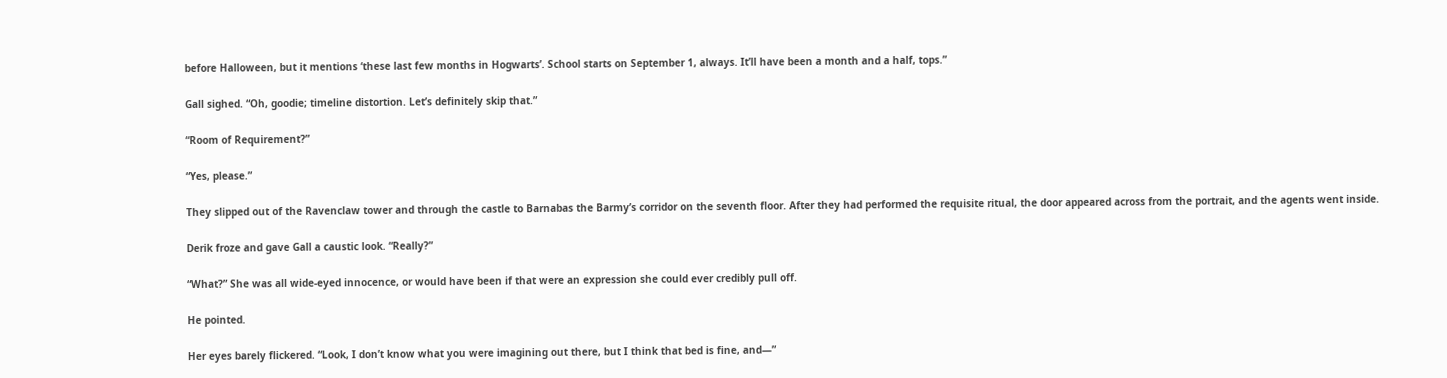before Halloween, but it mentions ‘these last few months in Hogwarts’. School starts on September 1, always. It’ll have been a month and a half, tops.”

Gall sighed. “Oh, goodie; timeline distortion. Let’s definitely skip that.”

“Room of Requirement?”

“Yes, please.”

They slipped out of the Ravenclaw tower and through the castle to Barnabas the Barmy’s corridor on the seventh floor. After they had performed the requisite ritual, the door appeared across from the portrait, and the agents went inside.

Derik froze and gave Gall a caustic look. “Really?”

“What?” She was all wide-eyed innocence, or would have been if that were an expression she could ever credibly pull off.

He pointed.

Her eyes barely flickered. “Look, I don’t know what you were imagining out there, but I think that bed is fine, and—”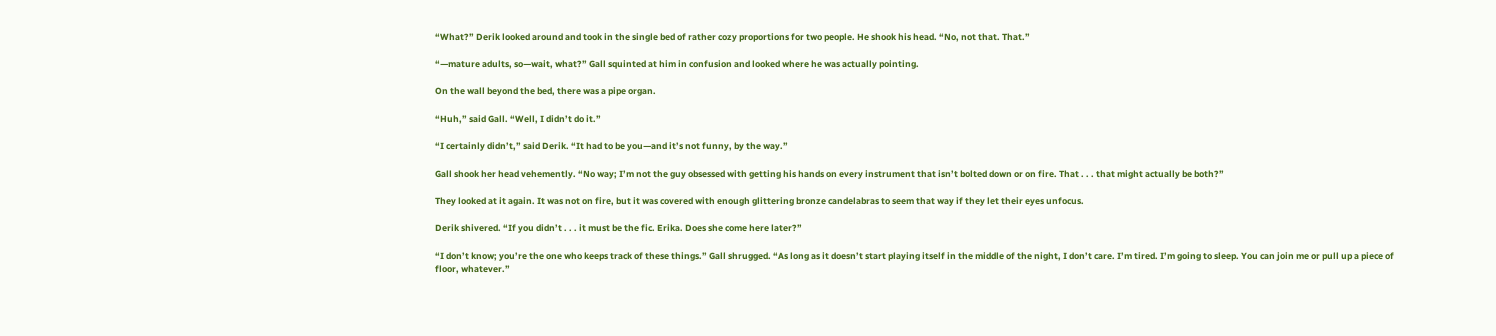“What?” Derik looked around and took in the single bed of rather cozy proportions for two people. He shook his head. “No, not that. That.”

“—mature adults, so—wait, what?” Gall squinted at him in confusion and looked where he was actually pointing.

On the wall beyond the bed, there was a pipe organ.

“Huh,” said Gall. “Well, I didn’t do it.”

“I certainly didn’t,” said Derik. “It had to be you—and it’s not funny, by the way.”

Gall shook her head vehemently. “No way; I’m not the guy obsessed with getting his hands on every instrument that isn’t bolted down or on fire. That . . . that might actually be both?”

They looked at it again. It was not on fire, but it was covered with enough glittering bronze candelabras to seem that way if they let their eyes unfocus.

Derik shivered. “If you didn’t . . . it must be the fic. Erika. Does she come here later?”

“I don’t know; you’re the one who keeps track of these things.” Gall shrugged. “As long as it doesn’t start playing itself in the middle of the night, I don’t care. I’m tired. I’m going to sleep. You can join me or pull up a piece of floor, whatever.”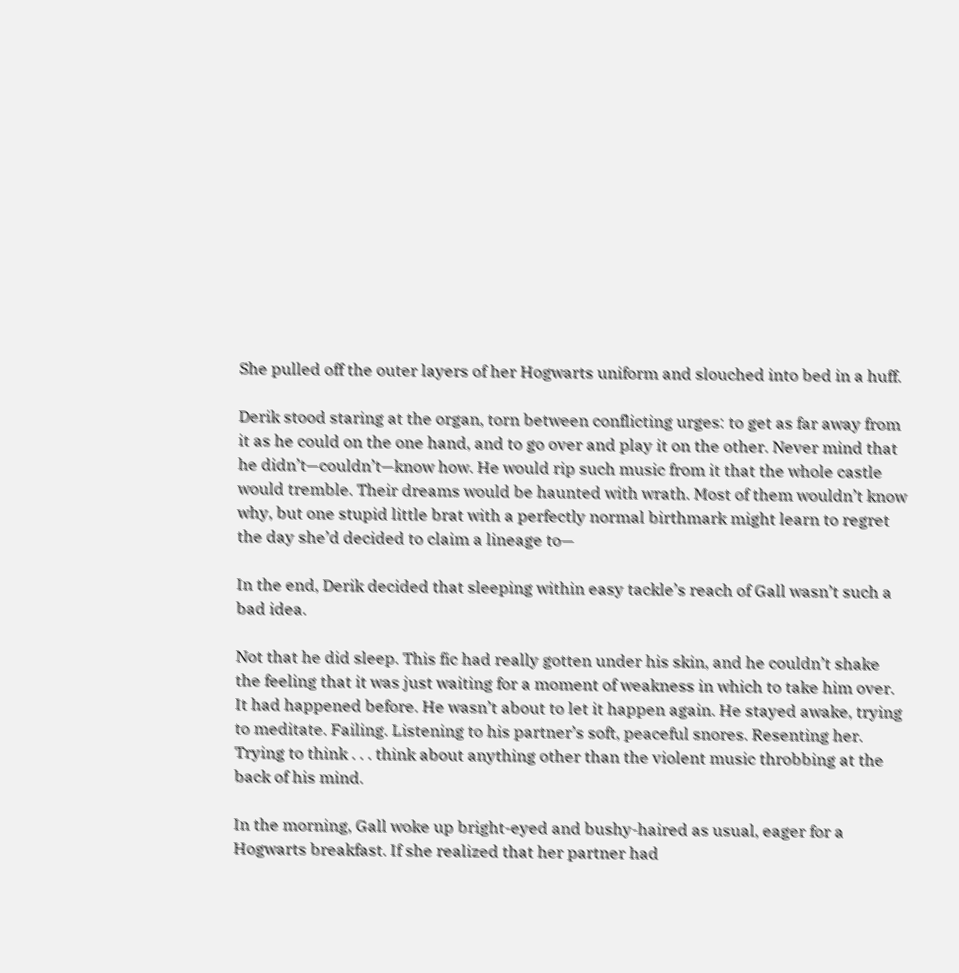She pulled off the outer layers of her Hogwarts uniform and slouched into bed in a huff.

Derik stood staring at the organ, torn between conflicting urges: to get as far away from it as he could on the one hand, and to go over and play it on the other. Never mind that he didn’t—couldn’t—know how. He would rip such music from it that the whole castle would tremble. Their dreams would be haunted with wrath. Most of them wouldn’t know why, but one stupid little brat with a perfectly normal birthmark might learn to regret the day she’d decided to claim a lineage to—

In the end, Derik decided that sleeping within easy tackle’s reach of Gall wasn’t such a bad idea.

Not that he did sleep. This fic had really gotten under his skin, and he couldn’t shake the feeling that it was just waiting for a moment of weakness in which to take him over. It had happened before. He wasn’t about to let it happen again. He stayed awake, trying to meditate. Failing. Listening to his partner’s soft, peaceful snores. Resenting her. Trying to think . . . think about anything other than the violent music throbbing at the back of his mind.

In the morning, Gall woke up bright-eyed and bushy-haired as usual, eager for a Hogwarts breakfast. If she realized that her partner had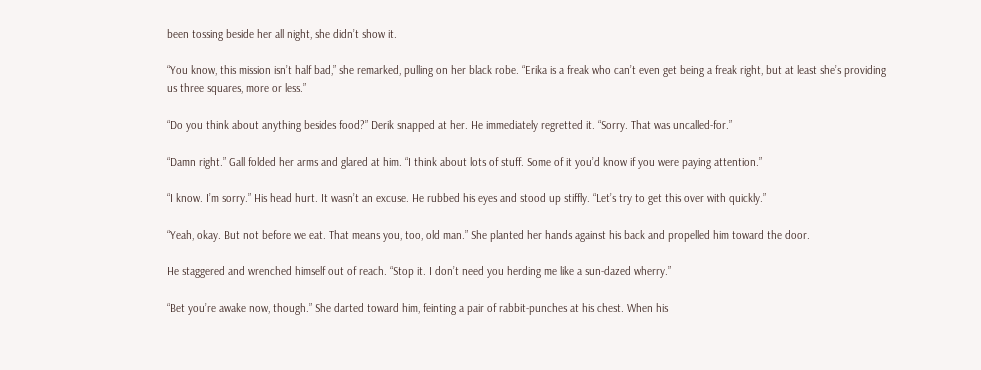been tossing beside her all night, she didn’t show it.

“You know, this mission isn’t half bad,” she remarked, pulling on her black robe. “Erika is a freak who can’t even get being a freak right, but at least she’s providing us three squares, more or less.”

“Do you think about anything besides food?” Derik snapped at her. He immediately regretted it. “Sorry. That was uncalled-for.”

“Damn right.” Gall folded her arms and glared at him. “I think about lots of stuff. Some of it you’d know if you were paying attention.”

“I know. I’m sorry.” His head hurt. It wasn’t an excuse. He rubbed his eyes and stood up stiffly. “Let’s try to get this over with quickly.”

“Yeah, okay. But not before we eat. That means you, too, old man.” She planted her hands against his back and propelled him toward the door.

He staggered and wrenched himself out of reach. “Stop it. I don’t need you herding me like a sun-dazed wherry.”

“Bet you’re awake now, though.” She darted toward him, feinting a pair of rabbit-punches at his chest. When his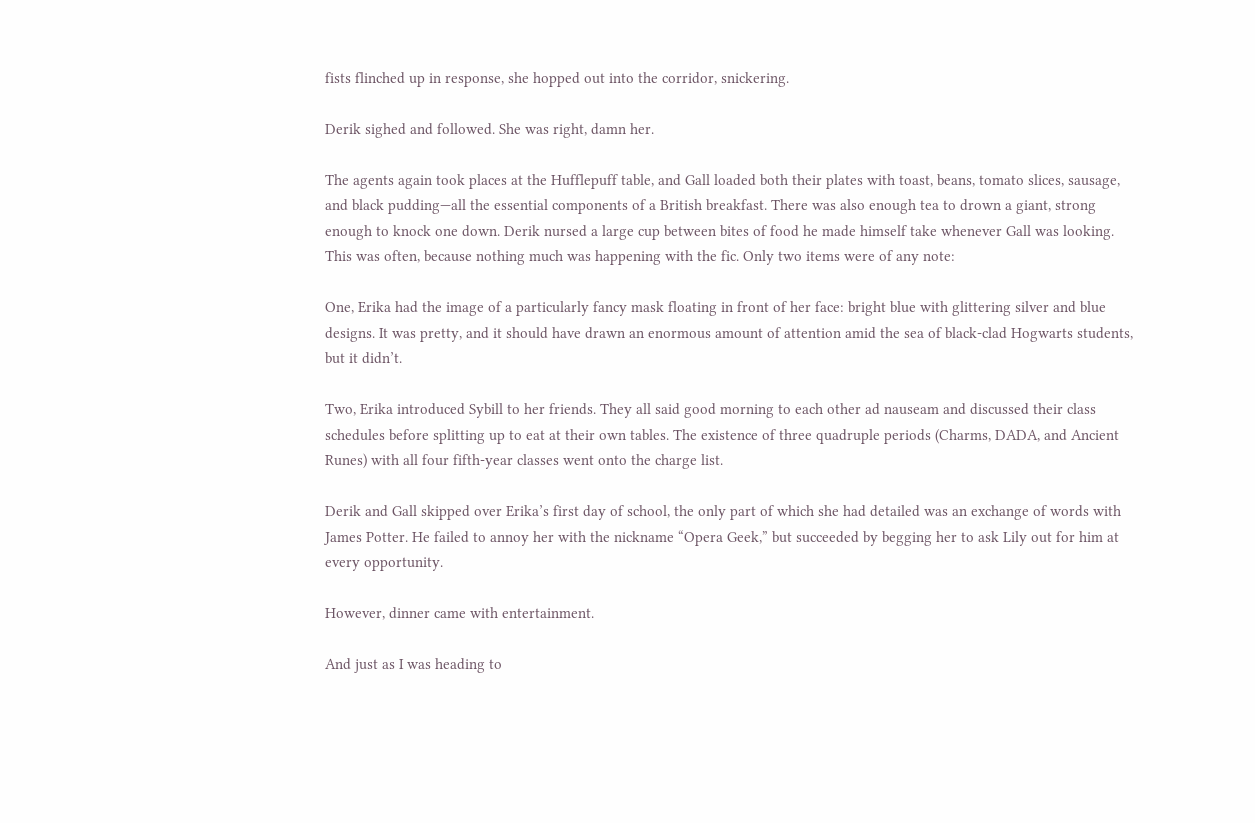fists flinched up in response, she hopped out into the corridor, snickering.

Derik sighed and followed. She was right, damn her.

The agents again took places at the Hufflepuff table, and Gall loaded both their plates with toast, beans, tomato slices, sausage, and black pudding—all the essential components of a British breakfast. There was also enough tea to drown a giant, strong enough to knock one down. Derik nursed a large cup between bites of food he made himself take whenever Gall was looking. This was often, because nothing much was happening with the fic. Only two items were of any note:

One, Erika had the image of a particularly fancy mask floating in front of her face: bright blue with glittering silver and blue designs. It was pretty, and it should have drawn an enormous amount of attention amid the sea of black-clad Hogwarts students, but it didn’t.

Two, Erika introduced Sybill to her friends. They all said good morning to each other ad nauseam and discussed their class schedules before splitting up to eat at their own tables. The existence of three quadruple periods (Charms, DADA, and Ancient Runes) with all four fifth-year classes went onto the charge list.

Derik and Gall skipped over Erika’s first day of school, the only part of which she had detailed was an exchange of words with James Potter. He failed to annoy her with the nickname “Opera Geek,” but succeeded by begging her to ask Lily out for him at every opportunity.

However, dinner came with entertainment.

And just as I was heading to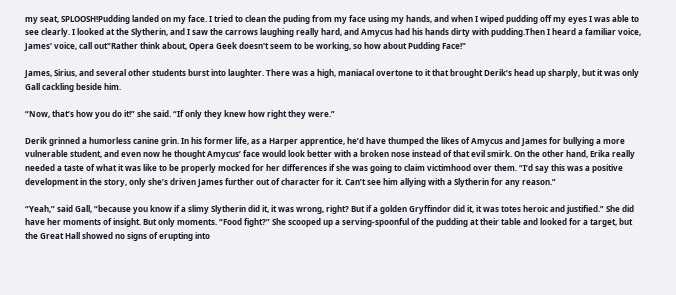my seat, SPLOOSH!Pudding landed on my face. I tried to clean the puding from my face using my hands, and when I wiped pudding off my eyes I was able to see clearly. I looked at the Slytherin, and I saw the carrows laughing really hard, and Amycus had his hands dirty with pudding.Then I heard a familiar voice, James' voice, call out"Rather think about, Opera Geek doesn't seem to be working, so how about Pudding Face!"

James, Sirius, and several other students burst into laughter. There was a high, maniacal overtone to it that brought Derik’s head up sharply, but it was only Gall cackling beside him.

“Now, that’s how you do it!” she said. “If only they knew how right they were.”

Derik grinned a humorless canine grin. In his former life, as a Harper apprentice, he’d have thumped the likes of Amycus and James for bullying a more vulnerable student, and even now he thought Amycus’ face would look better with a broken nose instead of that evil smirk. On the other hand, Erika really needed a taste of what it was like to be properly mocked for her differences if she was going to claim victimhood over them. “I’d say this was a positive development in the story, only she’s driven James further out of character for it. Can’t see him allying with a Slytherin for any reason.”

“Yeah,” said Gall, “because you know if a slimy Slytherin did it, it was wrong, right? But if a golden Gryffindor did it, it was totes heroic and justified.” She did have her moments of insight. But only moments. “Food fight?” She scooped up a serving-spoonful of the pudding at their table and looked for a target, but the Great Hall showed no signs of erupting into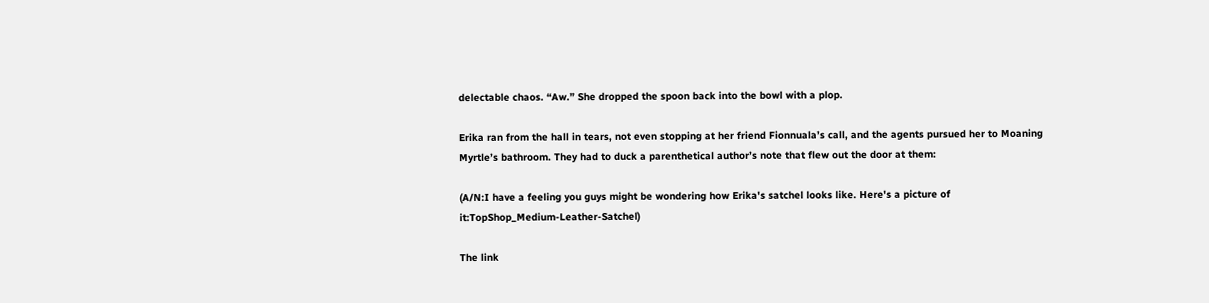delectable chaos. “Aw.” She dropped the spoon back into the bowl with a plop.

Erika ran from the hall in tears, not even stopping at her friend Fionnuala’s call, and the agents pursued her to Moaning Myrtle’s bathroom. They had to duck a parenthetical author’s note that flew out the door at them:

(A/N:I have a feeling you guys might be wondering how Erika's satchel looks like. Here's a picture of it:TopShop_Medium-Leather-Satchel)

The link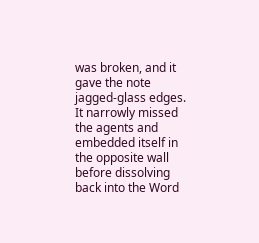was broken, and it gave the note jagged-glass edges. It narrowly missed the agents and embedded itself in the opposite wall before dissolving back into the Word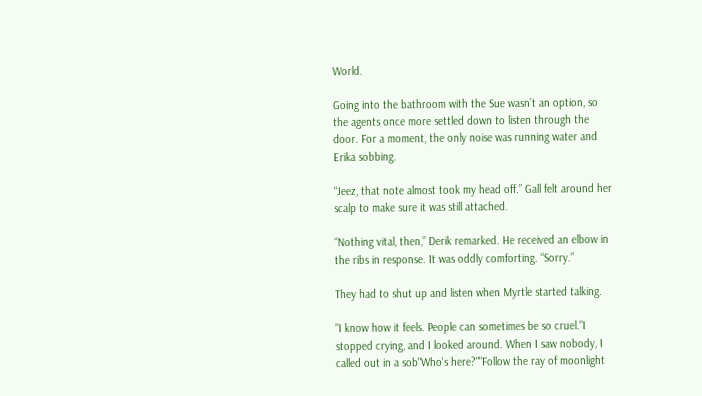World.

Going into the bathroom with the Sue wasn’t an option, so the agents once more settled down to listen through the door. For a moment, the only noise was running water and Erika sobbing.

“Jeez, that note almost took my head off.” Gall felt around her scalp to make sure it was still attached.

“Nothing vital, then,” Derik remarked. He received an elbow in the ribs in response. It was oddly comforting. “Sorry.”

They had to shut up and listen when Myrtle started talking.

"I know how it feels. People can sometimes be so cruel."I stopped crying, and I looked around. When I saw nobody, I called out in a sob"Who's here?""Follow the ray of moonlight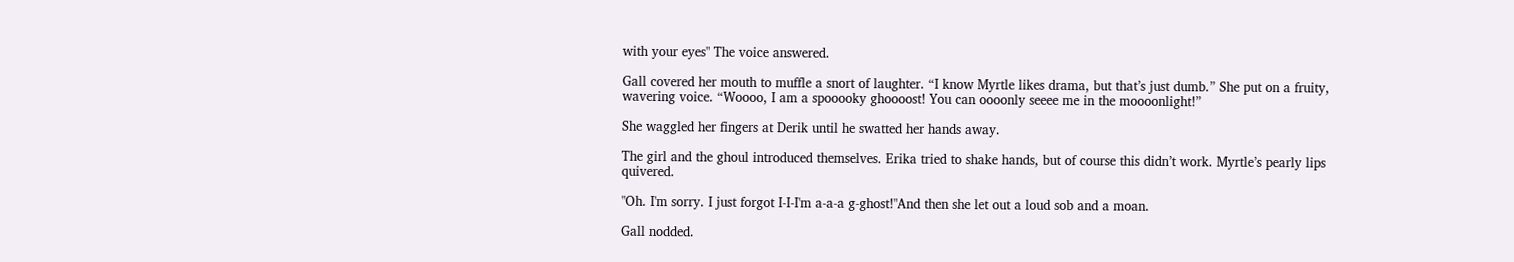with your eyes" The voice answered.

Gall covered her mouth to muffle a snort of laughter. “I know Myrtle likes drama, but that’s just dumb.” She put on a fruity, wavering voice. “Woooo, I am a spooooky ghoooost! You can oooonly seeee me in the moooonlight!”

She waggled her fingers at Derik until he swatted her hands away.

The girl and the ghoul introduced themselves. Erika tried to shake hands, but of course this didn’t work. Myrtle’s pearly lips quivered.

"Oh. I'm sorry. I just forgot I-I-I'm a-a-a g-ghost!"And then she let out a loud sob and a moan.

Gall nodded.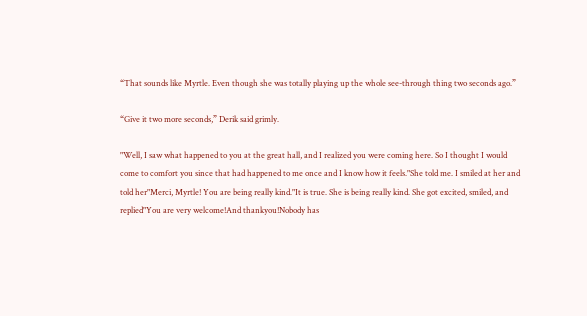“That sounds like Myrtle. Even though she was totally playing up the whole see-through thing two seconds ago.”

“Give it two more seconds,” Derik said grimly.

"Well, I saw what happened to you at the great hall, and I realized you were coming here. So I thought I would come to comfort you since that had happened to me once and I know how it feels."She told me. I smiled at her and told her"Merci, Myrtle! You are being really kind."It is true. She is being really kind. She got excited, smiled, and replied"You are very welcome!And thankyou!Nobody has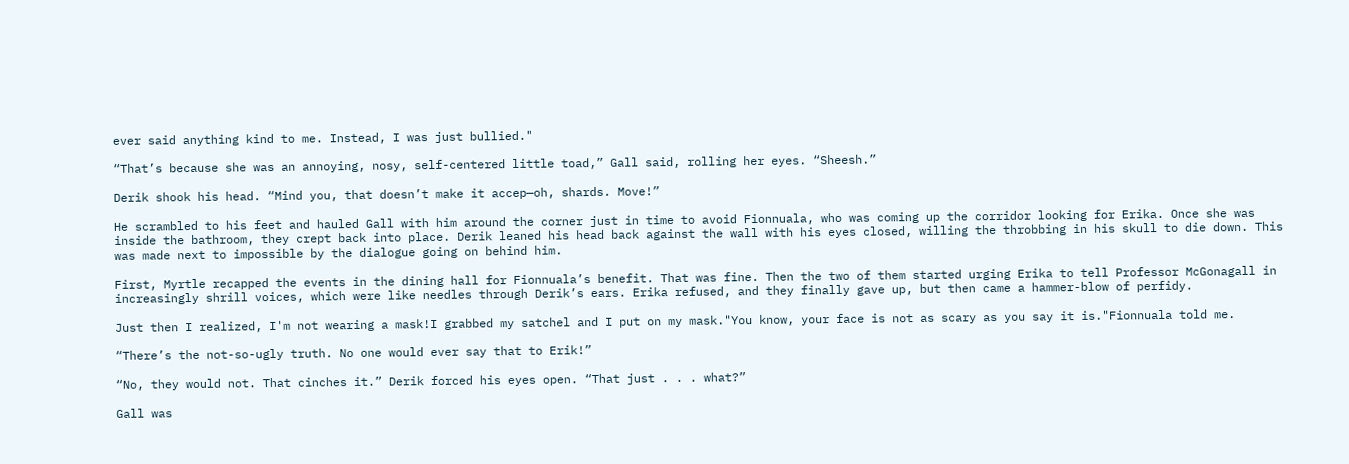ever said anything kind to me. Instead, I was just bullied."

“That’s because she was an annoying, nosy, self-centered little toad,” Gall said, rolling her eyes. “Sheesh.”

Derik shook his head. “Mind you, that doesn’t make it accep—oh, shards. Move!”

He scrambled to his feet and hauled Gall with him around the corner just in time to avoid Fionnuala, who was coming up the corridor looking for Erika. Once she was inside the bathroom, they crept back into place. Derik leaned his head back against the wall with his eyes closed, willing the throbbing in his skull to die down. This was made next to impossible by the dialogue going on behind him.

First, Myrtle recapped the events in the dining hall for Fionnuala’s benefit. That was fine. Then the two of them started urging Erika to tell Professor McGonagall in increasingly shrill voices, which were like needles through Derik’s ears. Erika refused, and they finally gave up, but then came a hammer-blow of perfidy.

Just then I realized, I'm not wearing a mask!I grabbed my satchel and I put on my mask."You know, your face is not as scary as you say it is."Fionnuala told me.

“There’s the not-so-ugly truth. No one would ever say that to Erik!”

“No, they would not. That cinches it.” Derik forced his eyes open. “That just . . . what?”

Gall was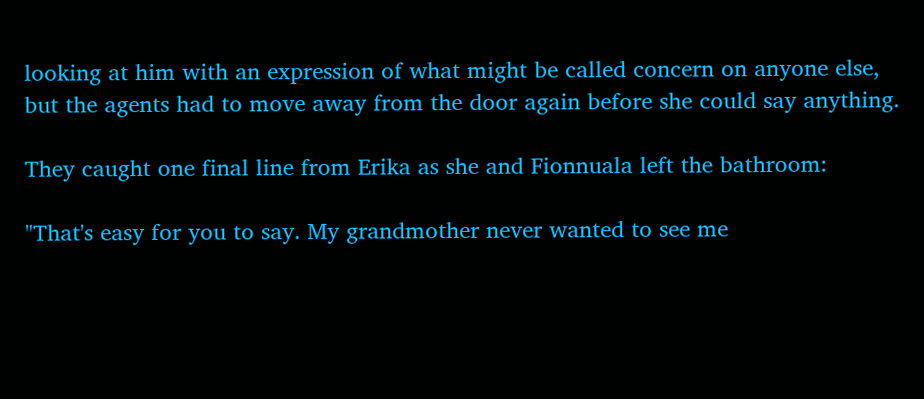looking at him with an expression of what might be called concern on anyone else, but the agents had to move away from the door again before she could say anything.

They caught one final line from Erika as she and Fionnuala left the bathroom:

"That's easy for you to say. My grandmother never wanted to see me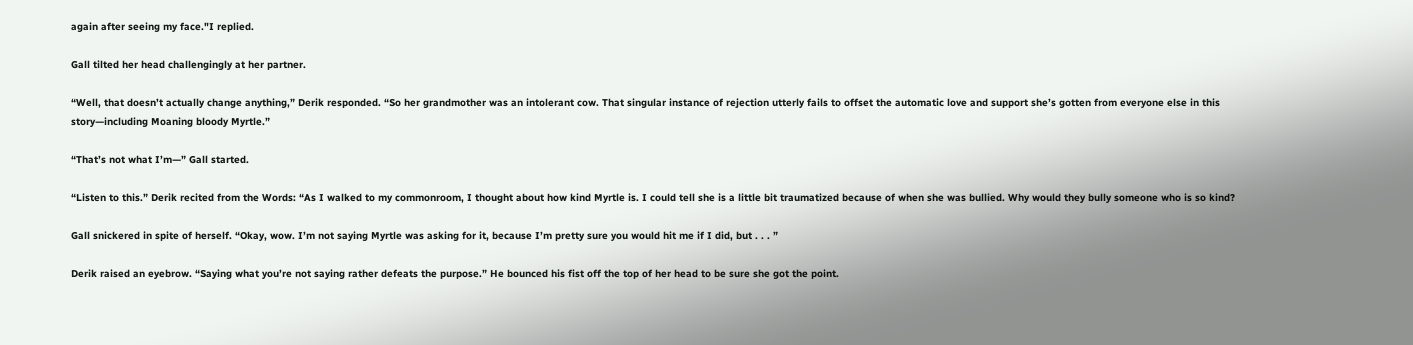again after seeing my face."I replied.

Gall tilted her head challengingly at her partner.

“Well, that doesn’t actually change anything,” Derik responded. “So her grandmother was an intolerant cow. That singular instance of rejection utterly fails to offset the automatic love and support she’s gotten from everyone else in this story—including Moaning bloody Myrtle.”

“That’s not what I’m—” Gall started.

“Listen to this.” Derik recited from the Words: “As I walked to my commonroom, I thought about how kind Myrtle is. I could tell she is a little bit traumatized because of when she was bullied. Why would they bully someone who is so kind?

Gall snickered in spite of herself. “Okay, wow. I’m not saying Myrtle was asking for it, because I’m pretty sure you would hit me if I did, but . . . ”

Derik raised an eyebrow. “Saying what you’re not saying rather defeats the purpose.” He bounced his fist off the top of her head to be sure she got the point.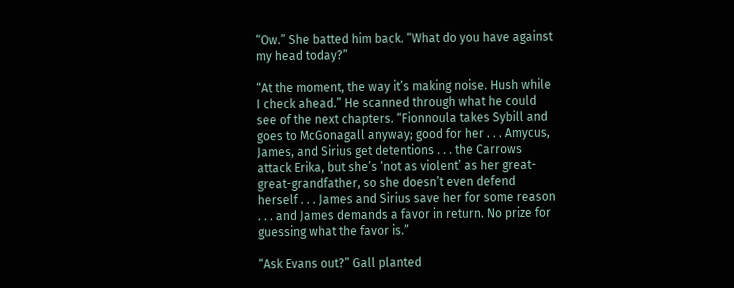“Ow.” She batted him back. “What do you have against my head today?”

“At the moment, the way it’s making noise. Hush while I check ahead.” He scanned through what he could see of the next chapters. “Fionnoula takes Sybill and goes to McGonagall anyway; good for her . . . Amycus, James, and Sirius get detentions . . . the Carrows attack Erika, but she’s ‘not as violent’ as her great-great-grandfather, so she doesn’t even defend herself . . . James and Sirius save her for some reason . . . and James demands a favor in return. No prize for guessing what the favor is.”

“Ask Evans out?” Gall planted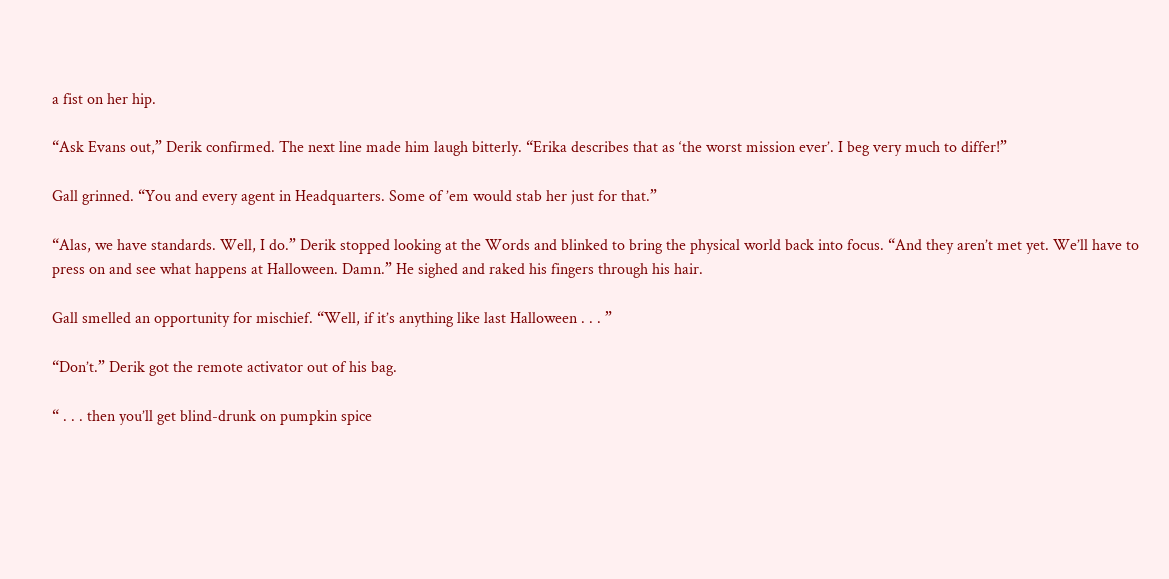a fist on her hip.

“Ask Evans out,” Derik confirmed. The next line made him laugh bitterly. “Erika describes that as ‘the worst mission ever’. I beg very much to differ!”

Gall grinned. “You and every agent in Headquarters. Some of ’em would stab her just for that.”

“Alas, we have standards. Well, I do.” Derik stopped looking at the Words and blinked to bring the physical world back into focus. “And they aren’t met yet. We’ll have to press on and see what happens at Halloween. Damn.” He sighed and raked his fingers through his hair.

Gall smelled an opportunity for mischief. “Well, if it’s anything like last Halloween . . . ”

“Don’t.” Derik got the remote activator out of his bag.

“ . . . then you’ll get blind-drunk on pumpkin spice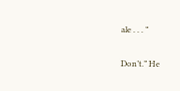ale . . . ”

Don’t.” He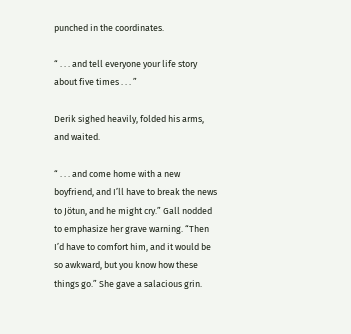punched in the coordinates.

“ . . . and tell everyone your life story about five times . . . ”

Derik sighed heavily, folded his arms, and waited.

“ . . . and come home with a new boyfriend, and I’ll have to break the news to Jötun, and he might cry.” Gall nodded to emphasize her grave warning. “Then I’d have to comfort him, and it would be so awkward, but you know how these things go.” She gave a salacious grin.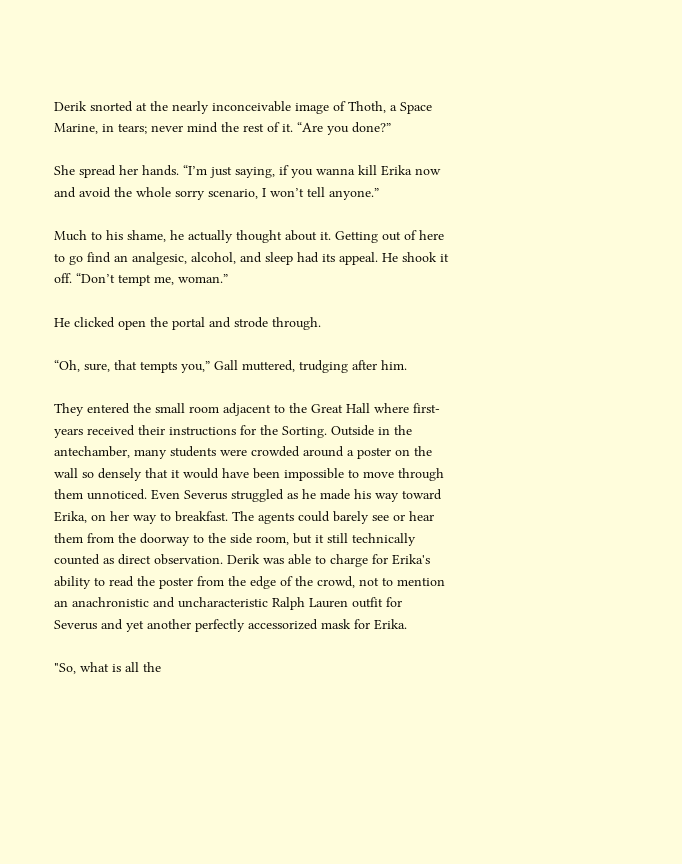Derik snorted at the nearly inconceivable image of Thoth, a Space Marine, in tears; never mind the rest of it. “Are you done?”

She spread her hands. “I’m just saying, if you wanna kill Erika now and avoid the whole sorry scenario, I won’t tell anyone.”

Much to his shame, he actually thought about it. Getting out of here to go find an analgesic, alcohol, and sleep had its appeal. He shook it off. “Don’t tempt me, woman.”

He clicked open the portal and strode through.

“Oh, sure, that tempts you,” Gall muttered, trudging after him.

They entered the small room adjacent to the Great Hall where first-years received their instructions for the Sorting. Outside in the antechamber, many students were crowded around a poster on the wall so densely that it would have been impossible to move through them unnoticed. Even Severus struggled as he made his way toward Erika, on her way to breakfast. The agents could barely see or hear them from the doorway to the side room, but it still technically counted as direct observation. Derik was able to charge for Erika's ability to read the poster from the edge of the crowd, not to mention an anachronistic and uncharacteristic Ralph Lauren outfit for Severus and yet another perfectly accessorized mask for Erika.

"So, what is all the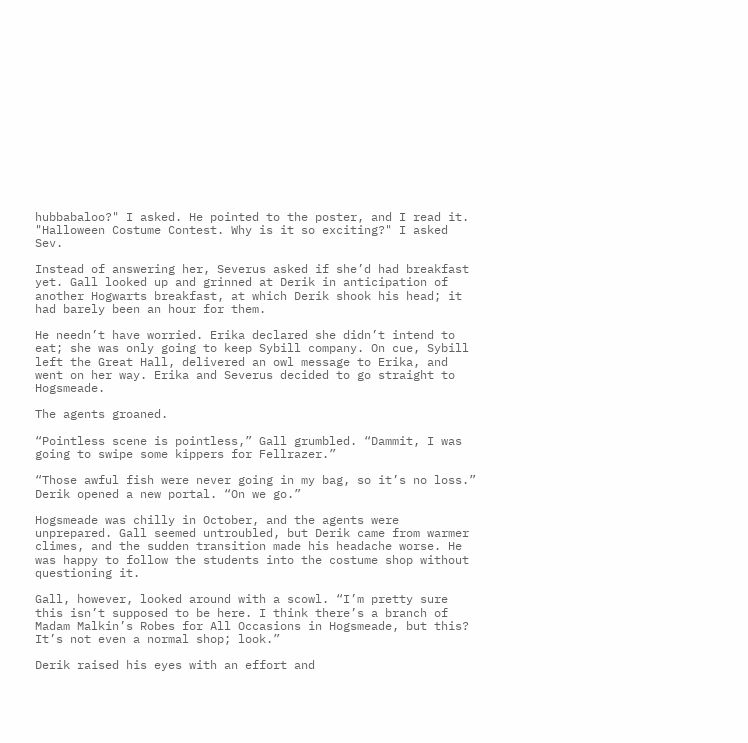hubbabaloo?" I asked. He pointed to the poster, and I read it. "Halloween Costume Contest. Why is it so exciting?" I asked Sev.

Instead of answering her, Severus asked if she’d had breakfast yet. Gall looked up and grinned at Derik in anticipation of another Hogwarts breakfast, at which Derik shook his head; it had barely been an hour for them.

He needn’t have worried. Erika declared she didn’t intend to eat; she was only going to keep Sybill company. On cue, Sybill left the Great Hall, delivered an owl message to Erika, and went on her way. Erika and Severus decided to go straight to Hogsmeade.

The agents groaned.

“Pointless scene is pointless,” Gall grumbled. “Dammit, I was going to swipe some kippers for Fellrazer.”

“Those awful fish were never going in my bag, so it’s no loss.” Derik opened a new portal. “On we go.”

Hogsmeade was chilly in October, and the agents were unprepared. Gall seemed untroubled, but Derik came from warmer climes, and the sudden transition made his headache worse. He was happy to follow the students into the costume shop without questioning it.

Gall, however, looked around with a scowl. “I’m pretty sure this isn’t supposed to be here. I think there’s a branch of Madam Malkin’s Robes for All Occasions in Hogsmeade, but this? It’s not even a normal shop; look.”

Derik raised his eyes with an effort and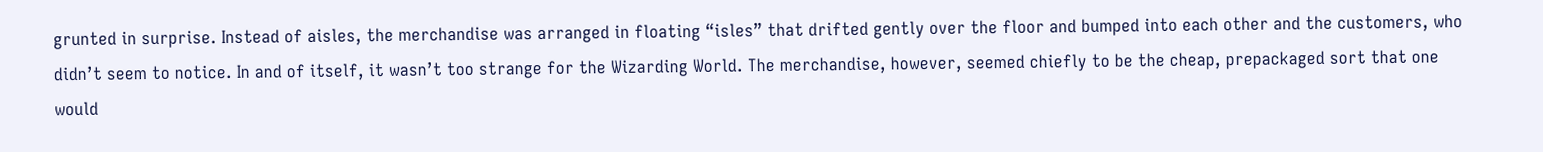grunted in surprise. Instead of aisles, the merchandise was arranged in floating “isles” that drifted gently over the floor and bumped into each other and the customers, who didn’t seem to notice. In and of itself, it wasn’t too strange for the Wizarding World. The merchandise, however, seemed chiefly to be the cheap, prepackaged sort that one would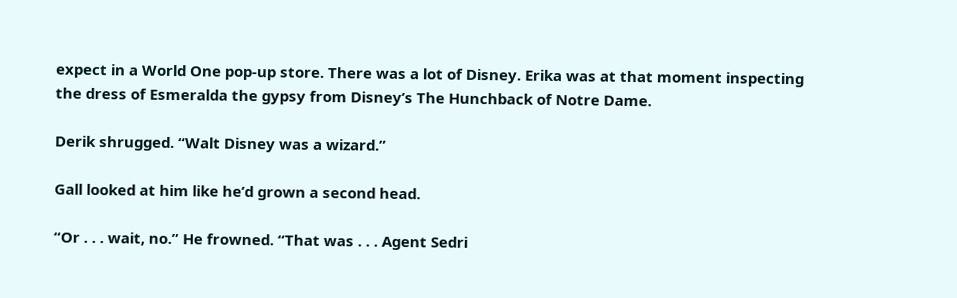expect in a World One pop-up store. There was a lot of Disney. Erika was at that moment inspecting the dress of Esmeralda the gypsy from Disney’s The Hunchback of Notre Dame.

Derik shrugged. “Walt Disney was a wizard.”

Gall looked at him like he’d grown a second head.

“Or . . . wait, no.” He frowned. “That was . . . Agent Sedri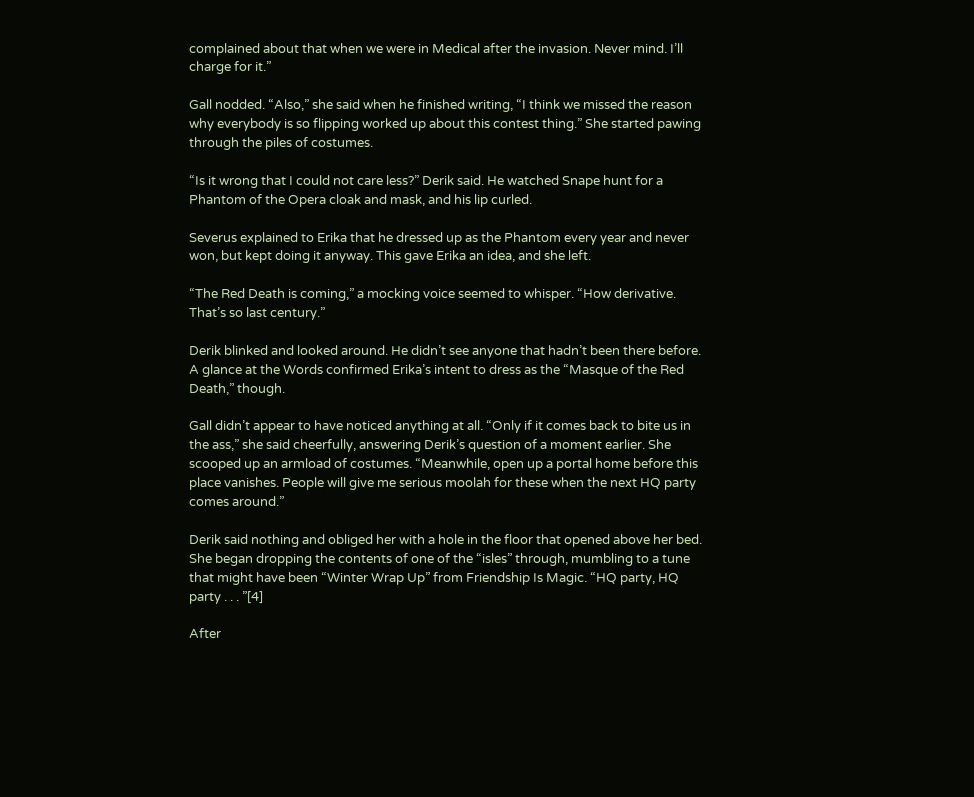complained about that when we were in Medical after the invasion. Never mind. I’ll charge for it.”

Gall nodded. “Also,” she said when he finished writing, “I think we missed the reason why everybody is so flipping worked up about this contest thing.” She started pawing through the piles of costumes.

“Is it wrong that I could not care less?” Derik said. He watched Snape hunt for a Phantom of the Opera cloak and mask, and his lip curled.

Severus explained to Erika that he dressed up as the Phantom every year and never won, but kept doing it anyway. This gave Erika an idea, and she left.

“The Red Death is coming,” a mocking voice seemed to whisper. “How derivative. That’s so last century.”

Derik blinked and looked around. He didn’t see anyone that hadn’t been there before. A glance at the Words confirmed Erika’s intent to dress as the “Masque of the Red Death,” though.

Gall didn’t appear to have noticed anything at all. “Only if it comes back to bite us in the ass,” she said cheerfully, answering Derik’s question of a moment earlier. She scooped up an armload of costumes. “Meanwhile, open up a portal home before this place vanishes. People will give me serious moolah for these when the next HQ party comes around.”

Derik said nothing and obliged her with a hole in the floor that opened above her bed. She began dropping the contents of one of the “isles” through, mumbling to a tune that might have been “Winter Wrap Up” from Friendship Is Magic. “HQ party, HQ party . . . ”[4]

After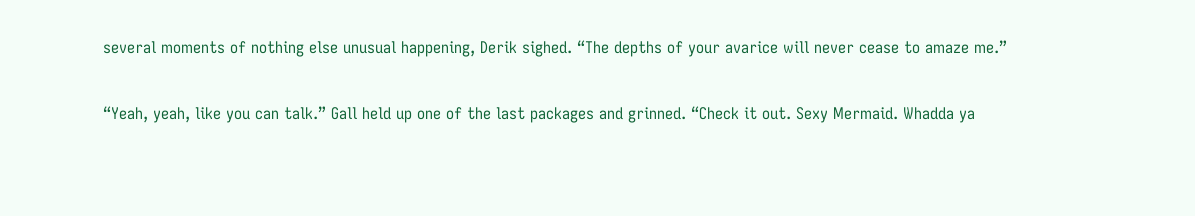several moments of nothing else unusual happening, Derik sighed. “The depths of your avarice will never cease to amaze me.”

“Yeah, yeah, like you can talk.” Gall held up one of the last packages and grinned. “Check it out. Sexy Mermaid. Whadda ya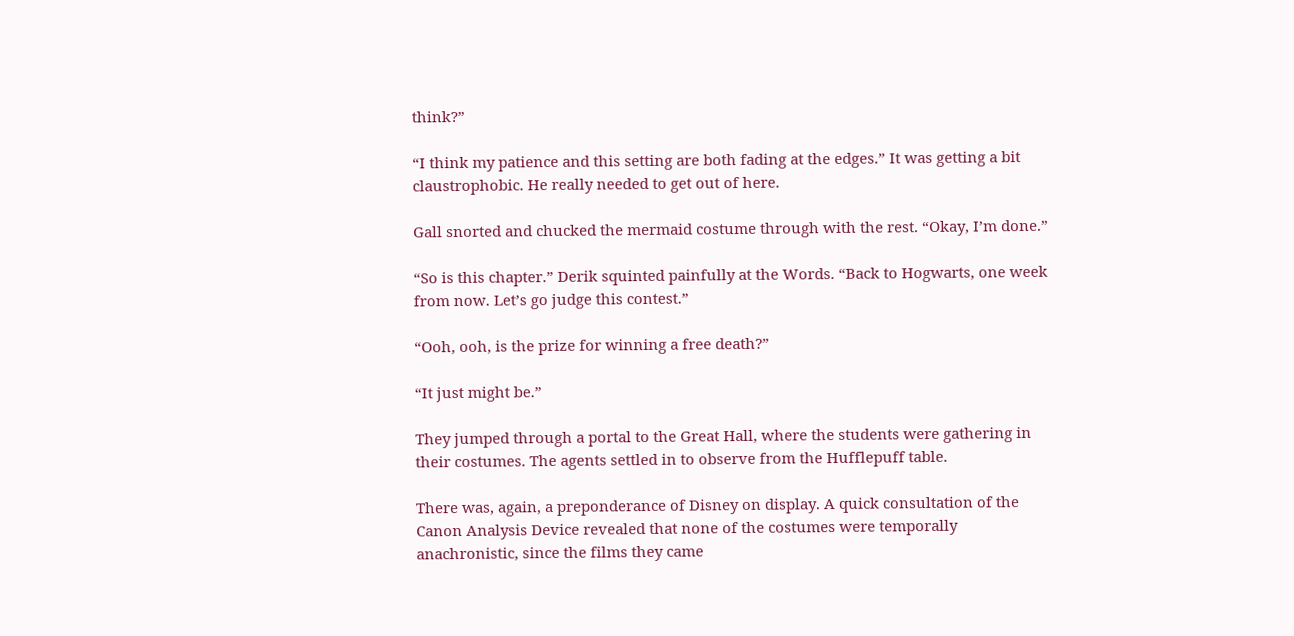think?”

“I think my patience and this setting are both fading at the edges.” It was getting a bit claustrophobic. He really needed to get out of here.

Gall snorted and chucked the mermaid costume through with the rest. “Okay, I’m done.”

“So is this chapter.” Derik squinted painfully at the Words. “Back to Hogwarts, one week from now. Let’s go judge this contest.”

“Ooh, ooh, is the prize for winning a free death?”

“It just might be.”

They jumped through a portal to the Great Hall, where the students were gathering in their costumes. The agents settled in to observe from the Hufflepuff table.

There was, again, a preponderance of Disney on display. A quick consultation of the Canon Analysis Device revealed that none of the costumes were temporally anachronistic, since the films they came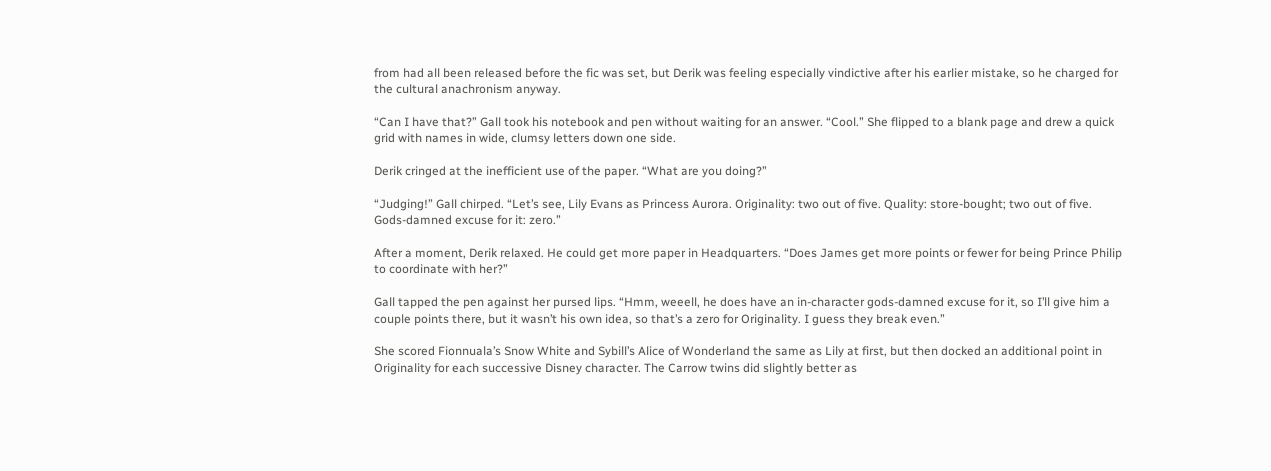from had all been released before the fic was set, but Derik was feeling especially vindictive after his earlier mistake, so he charged for the cultural anachronism anyway.

“Can I have that?” Gall took his notebook and pen without waiting for an answer. “Cool.” She flipped to a blank page and drew a quick grid with names in wide, clumsy letters down one side.

Derik cringed at the inefficient use of the paper. “What are you doing?”

“Judging!” Gall chirped. “Let’s see, Lily Evans as Princess Aurora. Originality: two out of five. Quality: store-bought; two out of five. Gods-damned excuse for it: zero.”

After a moment, Derik relaxed. He could get more paper in Headquarters. “Does James get more points or fewer for being Prince Philip to coordinate with her?”

Gall tapped the pen against her pursed lips. “Hmm, weeell, he does have an in-character gods-damned excuse for it, so I’ll give him a couple points there, but it wasn’t his own idea, so that’s a zero for Originality. I guess they break even.”

She scored Fionnuala’s Snow White and Sybill’s Alice of Wonderland the same as Lily at first, but then docked an additional point in Originality for each successive Disney character. The Carrow twins did slightly better as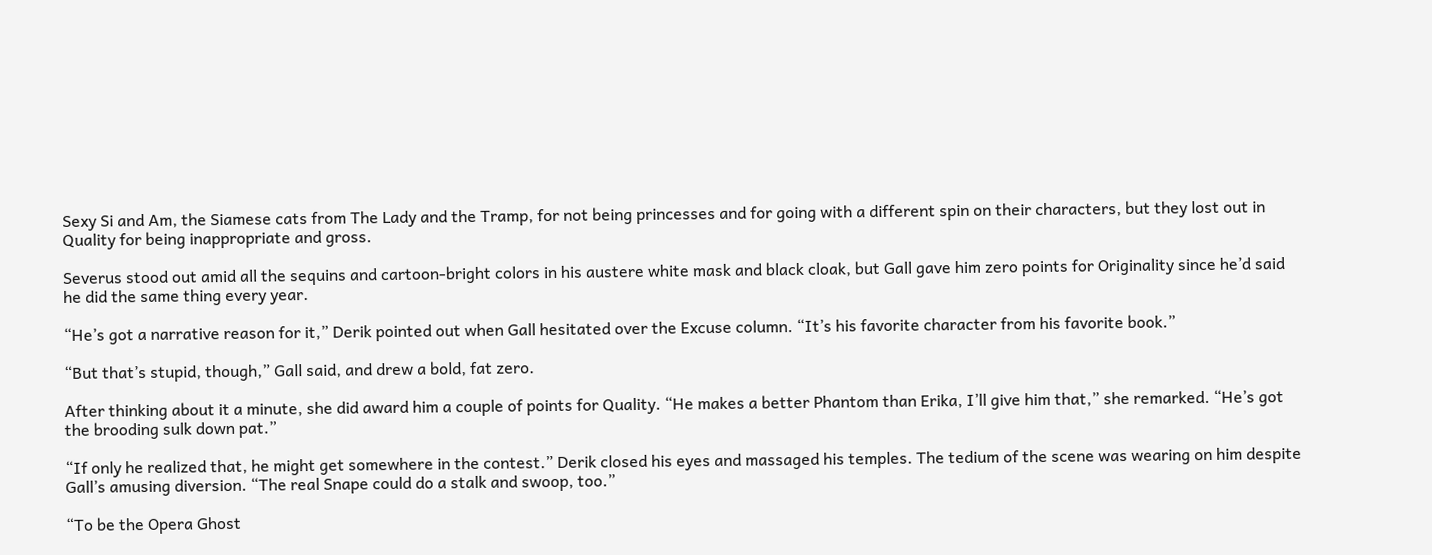Sexy Si and Am, the Siamese cats from The Lady and the Tramp, for not being princesses and for going with a different spin on their characters, but they lost out in Quality for being inappropriate and gross.

Severus stood out amid all the sequins and cartoon-bright colors in his austere white mask and black cloak, but Gall gave him zero points for Originality since he’d said he did the same thing every year.

“He’s got a narrative reason for it,” Derik pointed out when Gall hesitated over the Excuse column. “It’s his favorite character from his favorite book.”

“But that’s stupid, though,” Gall said, and drew a bold, fat zero.

After thinking about it a minute, she did award him a couple of points for Quality. “He makes a better Phantom than Erika, I’ll give him that,” she remarked. “He’s got the brooding sulk down pat.”

“If only he realized that, he might get somewhere in the contest.” Derik closed his eyes and massaged his temples. The tedium of the scene was wearing on him despite Gall’s amusing diversion. “The real Snape could do a stalk and swoop, too.”

“To be the Opera Ghost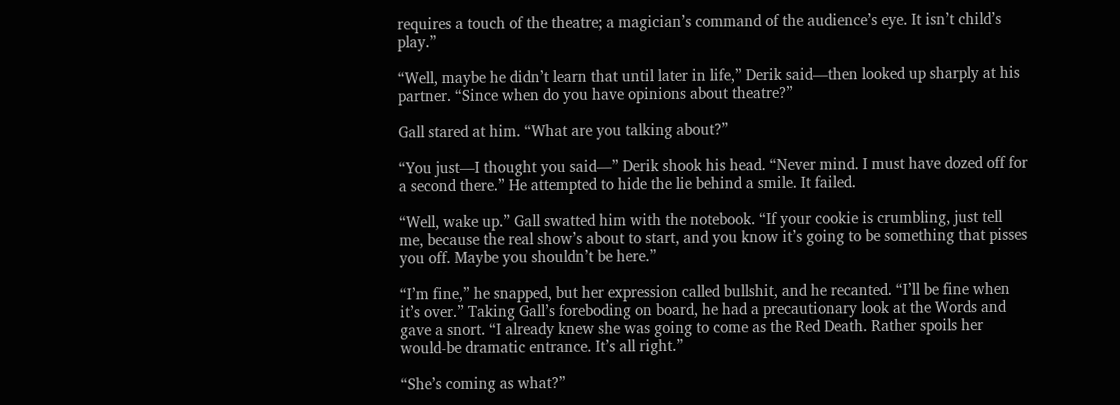requires a touch of the theatre; a magician’s command of the audience’s eye. It isn’t child’s play.”

“Well, maybe he didn’t learn that until later in life,” Derik said—then looked up sharply at his partner. “Since when do you have opinions about theatre?”

Gall stared at him. “What are you talking about?”

“You just—I thought you said—” Derik shook his head. “Never mind. I must have dozed off for a second there.” He attempted to hide the lie behind a smile. It failed.

“Well, wake up.” Gall swatted him with the notebook. “If your cookie is crumbling, just tell me, because the real show’s about to start, and you know it’s going to be something that pisses you off. Maybe you shouldn’t be here.”

“I’m fine,” he snapped, but her expression called bullshit, and he recanted. “I’ll be fine when it’s over.” Taking Gall’s foreboding on board, he had a precautionary look at the Words and gave a snort. “I already knew she was going to come as the Red Death. Rather spoils her would-be dramatic entrance. It’s all right.”

“She’s coming as what?”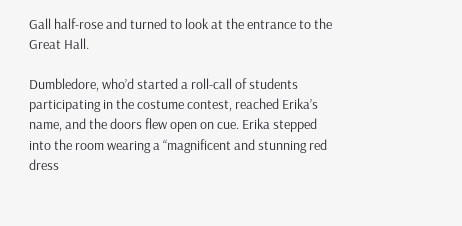Gall half-rose and turned to look at the entrance to the Great Hall.

Dumbledore, who’d started a roll-call of students participating in the costume contest, reached Erika’s name, and the doors flew open on cue. Erika stepped into the room wearing a “magnificent and stunning red dress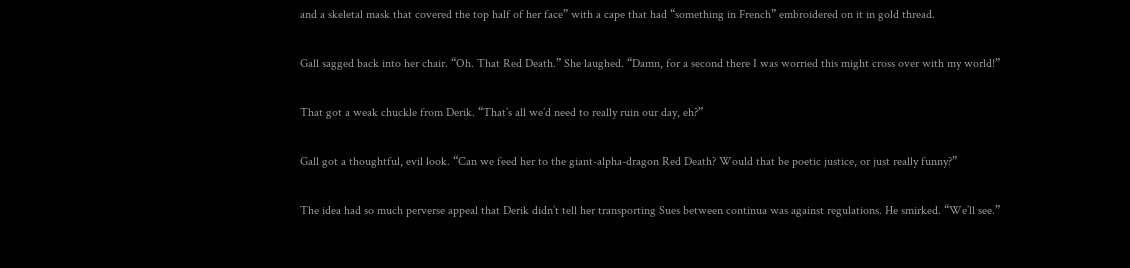and a skeletal mask that covered the top half of her face” with a cape that had “something in French” embroidered on it in gold thread.

Gall sagged back into her chair. “Oh. That Red Death.” She laughed. “Damn, for a second there I was worried this might cross over with my world!”

That got a weak chuckle from Derik. “That’s all we’d need to really ruin our day, eh?”

Gall got a thoughtful, evil look. “Can we feed her to the giant-alpha-dragon Red Death? Would that be poetic justice, or just really funny?”

The idea had so much perverse appeal that Derik didn’t tell her transporting Sues between continua was against regulations. He smirked. “We’ll see.”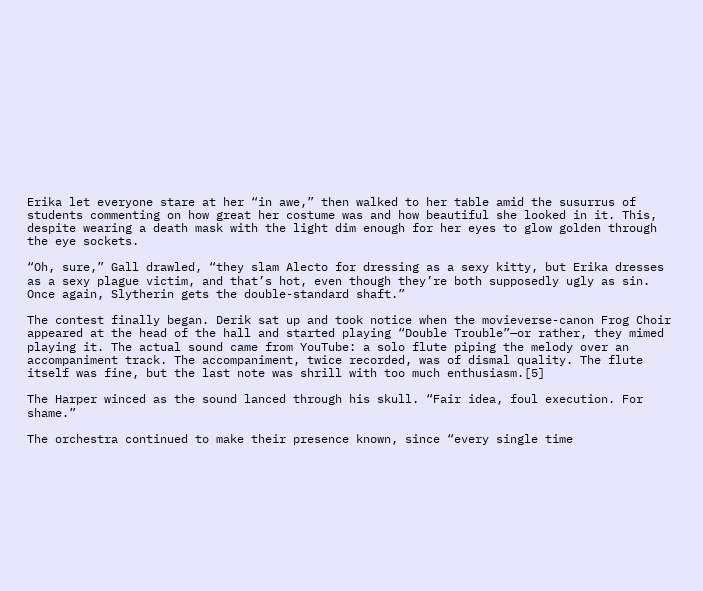Erika let everyone stare at her “in awe,” then walked to her table amid the susurrus of students commenting on how great her costume was and how beautiful she looked in it. This, despite wearing a death mask with the light dim enough for her eyes to glow golden through the eye sockets.

“Oh, sure,” Gall drawled, “they slam Alecto for dressing as a sexy kitty, but Erika dresses as a sexy plague victim, and that’s hot, even though they’re both supposedly ugly as sin. Once again, Slytherin gets the double-standard shaft.”

The contest finally began. Derik sat up and took notice when the movieverse-canon Frog Choir appeared at the head of the hall and started playing “Double Trouble”—or rather, they mimed playing it. The actual sound came from YouTube: a solo flute piping the melody over an accompaniment track. The accompaniment, twice recorded, was of dismal quality. The flute itself was fine, but the last note was shrill with too much enthusiasm.[5]

The Harper winced as the sound lanced through his skull. “Fair idea, foul execution. For shame.”

The orchestra continued to make their presence known, since “every single time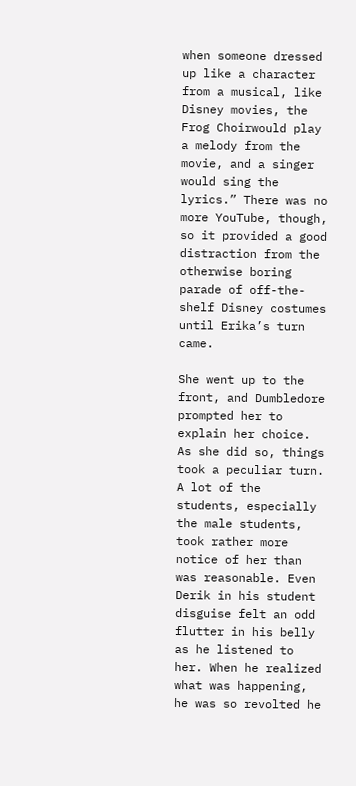when someone dressed up like a character from a musical, like Disney movies, the Frog Choirwould play a melody from the movie, and a singer would sing the lyrics.” There was no more YouTube, though, so it provided a good distraction from the otherwise boring parade of off-the-shelf Disney costumes until Erika’s turn came.

She went up to the front, and Dumbledore prompted her to explain her choice. As she did so, things took a peculiar turn. A lot of the students, especially the male students, took rather more notice of her than was reasonable. Even Derik in his student disguise felt an odd flutter in his belly as he listened to her. When he realized what was happening, he was so revolted he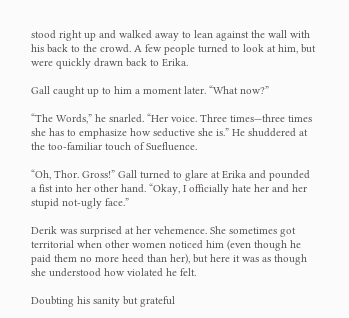stood right up and walked away to lean against the wall with his back to the crowd. A few people turned to look at him, but were quickly drawn back to Erika.

Gall caught up to him a moment later. “What now?”

“The Words,” he snarled. “Her voice. Three times—three times she has to emphasize how seductive she is.” He shuddered at the too-familiar touch of Suefluence.

“Oh, Thor. Gross!” Gall turned to glare at Erika and pounded a fist into her other hand. “Okay, I officially hate her and her stupid not-ugly face.”

Derik was surprised at her vehemence. She sometimes got territorial when other women noticed him (even though he paid them no more heed than her), but here it was as though she understood how violated he felt.

Doubting his sanity but grateful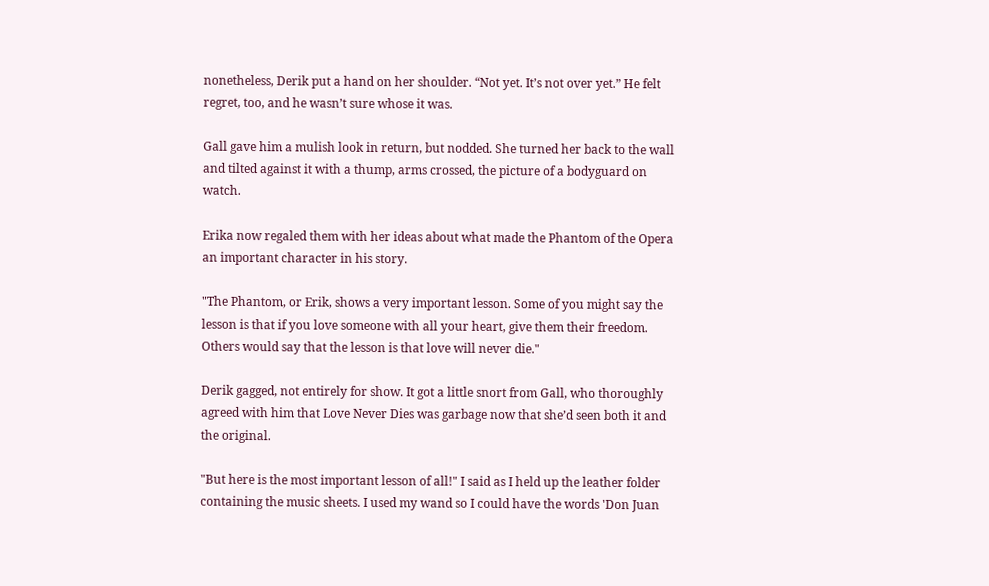nonetheless, Derik put a hand on her shoulder. “Not yet. It’s not over yet.” He felt regret, too, and he wasn’t sure whose it was.

Gall gave him a mulish look in return, but nodded. She turned her back to the wall and tilted against it with a thump, arms crossed, the picture of a bodyguard on watch.

Erika now regaled them with her ideas about what made the Phantom of the Opera an important character in his story.

"The Phantom, or Erik, shows a very important lesson. Some of you might say the lesson is that if you love someone with all your heart, give them their freedom. Others would say that the lesson is that love will never die."

Derik gagged, not entirely for show. It got a little snort from Gall, who thoroughly agreed with him that Love Never Dies was garbage now that she’d seen both it and the original.

"But here is the most important lesson of all!" I said as I held up the leather folder containing the music sheets. I used my wand so I could have the words 'Don Juan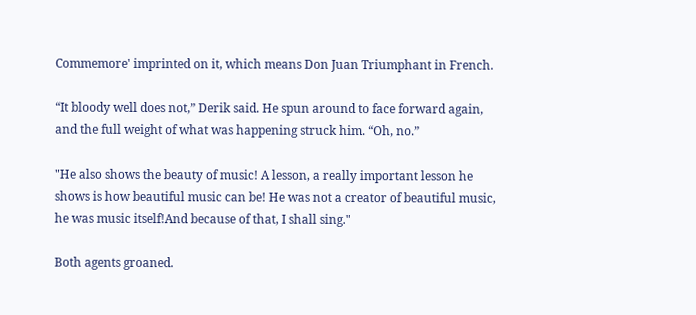Commemore' imprinted on it, which means Don Juan Triumphant in French.

“It bloody well does not,” Derik said. He spun around to face forward again, and the full weight of what was happening struck him. “Oh, no.”

"He also shows the beauty of music! A lesson, a really important lesson he shows is how beautiful music can be! He was not a creator of beautiful music, he was music itself!And because of that, I shall sing."

Both agents groaned.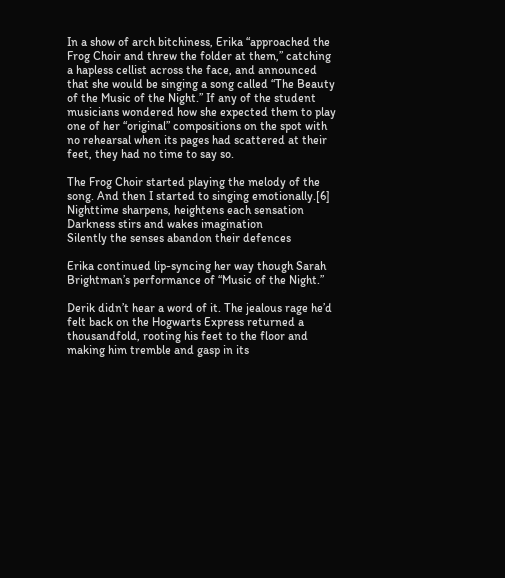In a show of arch bitchiness, Erika “approached the Frog Choir and threw the folder at them,” catching a hapless cellist across the face, and announced that she would be singing a song called “The Beauty of the Music of the Night.” If any of the student musicians wondered how she expected them to play one of her “original” compositions on the spot with no rehearsal when its pages had scattered at their feet, they had no time to say so.

The Frog Choir started playing the melody of the song. And then I started to singing emotionally.[6]
Nighttime sharpens, heightens each sensation
Darkness stirs and wakes imagination
Silently the senses abandon their defences

Erika continued lip-syncing her way though Sarah Brightman’s performance of “Music of the Night.”

Derik didn’t hear a word of it. The jealous rage he’d felt back on the Hogwarts Express returned a thousandfold, rooting his feet to the floor and making him tremble and gasp in its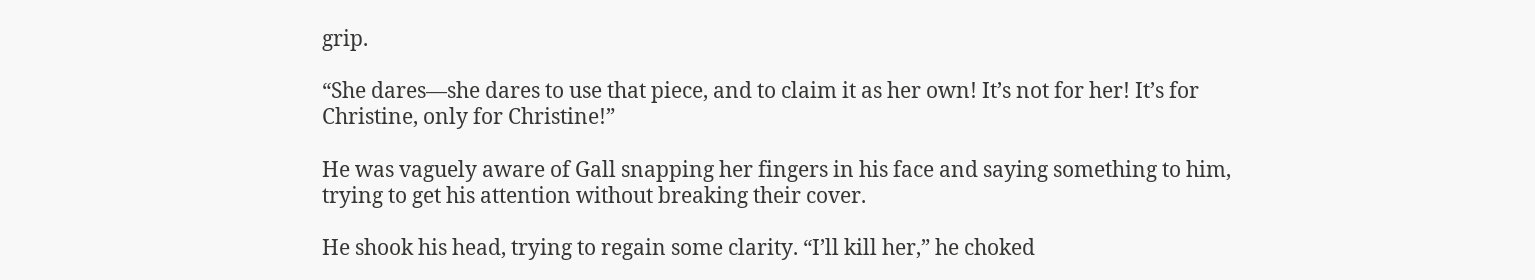grip.

“She dares—she dares to use that piece, and to claim it as her own! It’s not for her! It’s for Christine, only for Christine!”

He was vaguely aware of Gall snapping her fingers in his face and saying something to him, trying to get his attention without breaking their cover.

He shook his head, trying to regain some clarity. “I’ll kill her,” he choked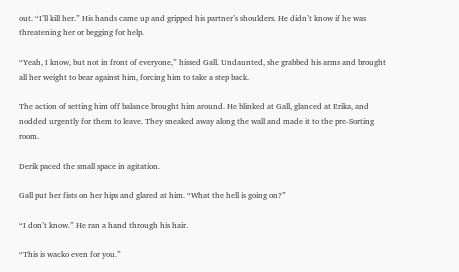out. “I’ll kill her.” His hands came up and gripped his partner’s shoulders. He didn’t know if he was threatening her or begging for help.

“Yeah, I know, but not in front of everyone,” hissed Gall. Undaunted, she grabbed his arms and brought all her weight to bear against him, forcing him to take a step back.

The action of setting him off balance brought him around. He blinked at Gall, glanced at Erika, and nodded urgently for them to leave. They sneaked away along the wall and made it to the pre-Sorting room.

Derik paced the small space in agitation.

Gall put her fists on her hips and glared at him. “What the hell is going on?”

“I don’t know.” He ran a hand through his hair.

“This is wacko even for you.”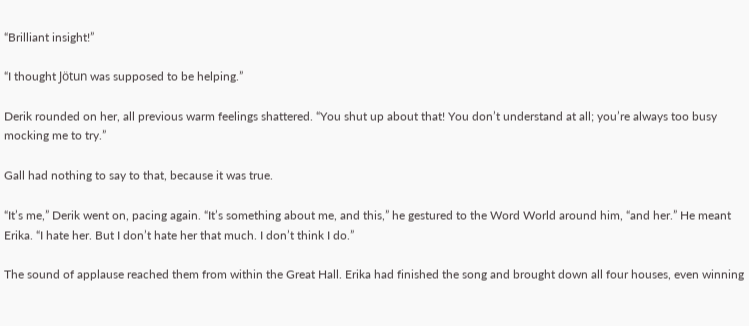“Brilliant insight!”

“I thought Jötun was supposed to be helping.”

Derik rounded on her, all previous warm feelings shattered. “You shut up about that! You don’t understand at all; you’re always too busy mocking me to try.”

Gall had nothing to say to that, because it was true.

“It’s me,” Derik went on, pacing again. “It’s something about me, and this,” he gestured to the Word World around him, “and her.” He meant Erika. “I hate her. But I don’t hate her that much. I don’t think I do.”

The sound of applause reached them from within the Great Hall. Erika had finished the song and brought down all four houses, even winning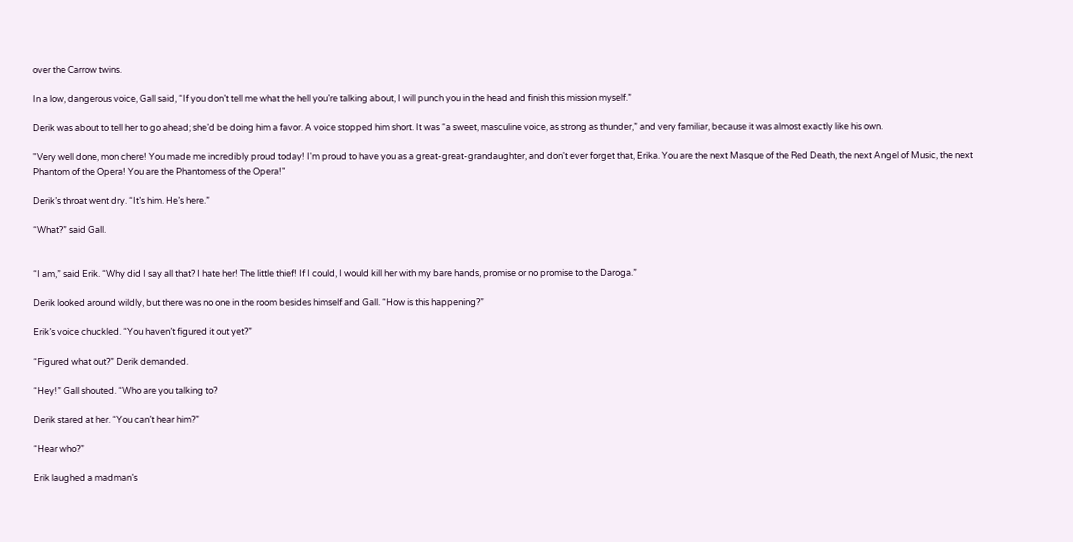over the Carrow twins.

In a low, dangerous voice, Gall said, “If you don’t tell me what the hell you’re talking about, I will punch you in the head and finish this mission myself.”

Derik was about to tell her to go ahead; she’d be doing him a favor. A voice stopped him short. It was “a sweet, masculine voice, as strong as thunder,” and very familiar, because it was almost exactly like his own.

"Very well done, mon chere! You made me incredibly proud today! I'm proud to have you as a great-great-grandaughter, and don't ever forget that, Erika. You are the next Masque of the Red Death, the next Angel of Music, the next Phantom of the Opera! You are the Phantomess of the Opera!"

Derik’s throat went dry. “It’s him. He’s here.”

“What?” said Gall.


“I am,” said Erik. “Why did I say all that? I hate her! The little thief! If I could, I would kill her with my bare hands, promise or no promise to the Daroga.”

Derik looked around wildly, but there was no one in the room besides himself and Gall. “How is this happening?”

Erik’s voice chuckled. “You haven’t figured it out yet?”

“Figured what out?” Derik demanded.

“Hey!” Gall shouted. “Who are you talking to?

Derik stared at her. “You can’t hear him?”

“Hear who?”

Erik laughed a madman’s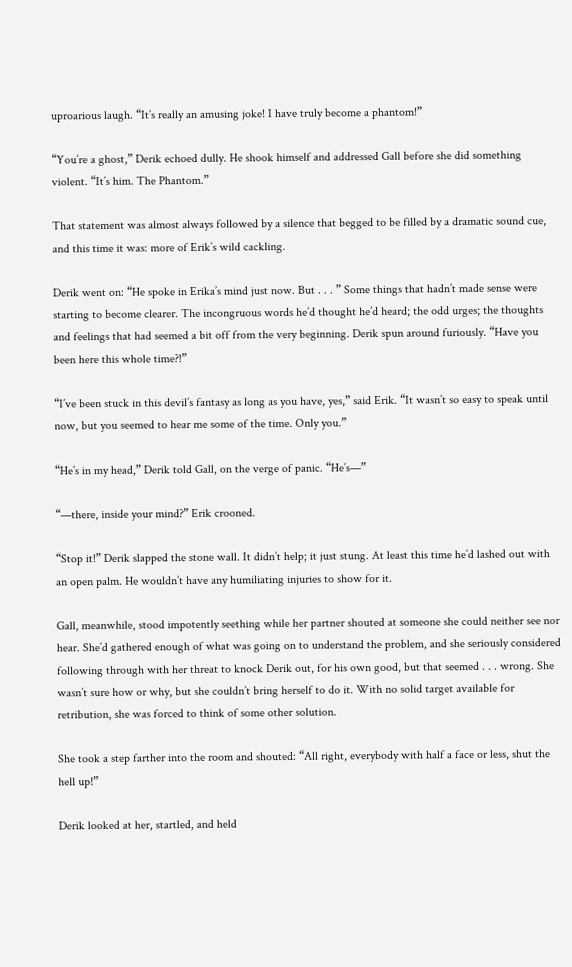uproarious laugh. “It’s really an amusing joke! I have truly become a phantom!”

“You’re a ghost,” Derik echoed dully. He shook himself and addressed Gall before she did something violent. “It’s him. The Phantom.”

That statement was almost always followed by a silence that begged to be filled by a dramatic sound cue, and this time it was: more of Erik’s wild cackling.

Derik went on: “He spoke in Erika’s mind just now. But . . . ” Some things that hadn’t made sense were starting to become clearer. The incongruous words he’d thought he’d heard; the odd urges; the thoughts and feelings that had seemed a bit off from the very beginning. Derik spun around furiously. “Have you been here this whole time?!”

“I’ve been stuck in this devil’s fantasy as long as you have, yes,” said Erik. “It wasn’t so easy to speak until now, but you seemed to hear me some of the time. Only you.”

“He’s in my head,” Derik told Gall, on the verge of panic. “He’s—”

“—there, inside your mind?” Erik crooned.

“Stop it!” Derik slapped the stone wall. It didn’t help; it just stung. At least this time he’d lashed out with an open palm. He wouldn’t have any humiliating injuries to show for it.

Gall, meanwhile, stood impotently seething while her partner shouted at someone she could neither see nor hear. She’d gathered enough of what was going on to understand the problem, and she seriously considered following through with her threat to knock Derik out, for his own good, but that seemed . . . wrong. She wasn’t sure how or why, but she couldn’t bring herself to do it. With no solid target available for retribution, she was forced to think of some other solution.

She took a step farther into the room and shouted: “All right, everybody with half a face or less, shut the hell up!”

Derik looked at her, startled, and held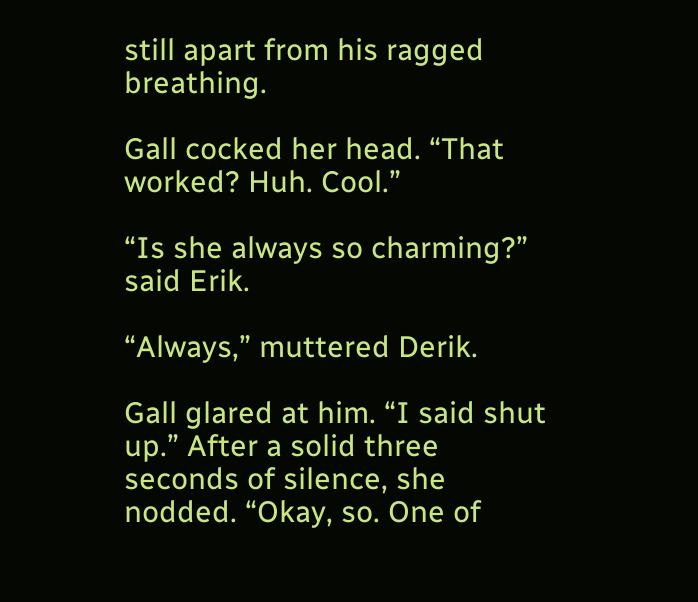still apart from his ragged breathing.

Gall cocked her head. “That worked? Huh. Cool.”

“Is she always so charming?” said Erik.

“Always,” muttered Derik.

Gall glared at him. “I said shut up.” After a solid three seconds of silence, she nodded. “Okay, so. One of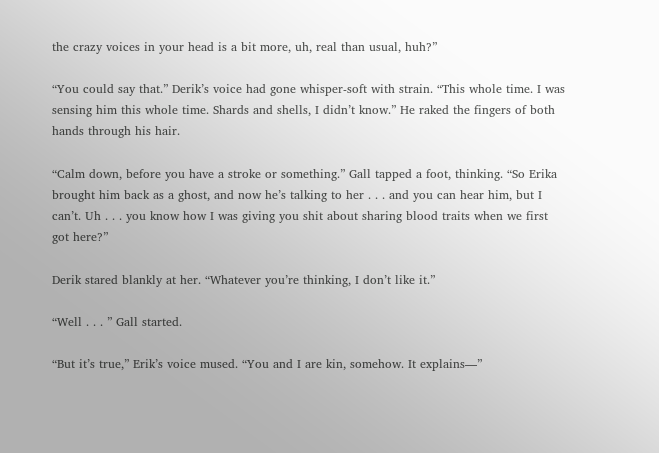the crazy voices in your head is a bit more, uh, real than usual, huh?”

“You could say that.” Derik’s voice had gone whisper-soft with strain. “This whole time. I was sensing him this whole time. Shards and shells, I didn’t know.” He raked the fingers of both hands through his hair.

“Calm down, before you have a stroke or something.” Gall tapped a foot, thinking. “So Erika brought him back as a ghost, and now he’s talking to her . . . and you can hear him, but I can’t. Uh . . . you know how I was giving you shit about sharing blood traits when we first got here?”

Derik stared blankly at her. “Whatever you’re thinking, I don’t like it.”

“Well . . . ” Gall started.

“But it’s true,” Erik’s voice mused. “You and I are kin, somehow. It explains—”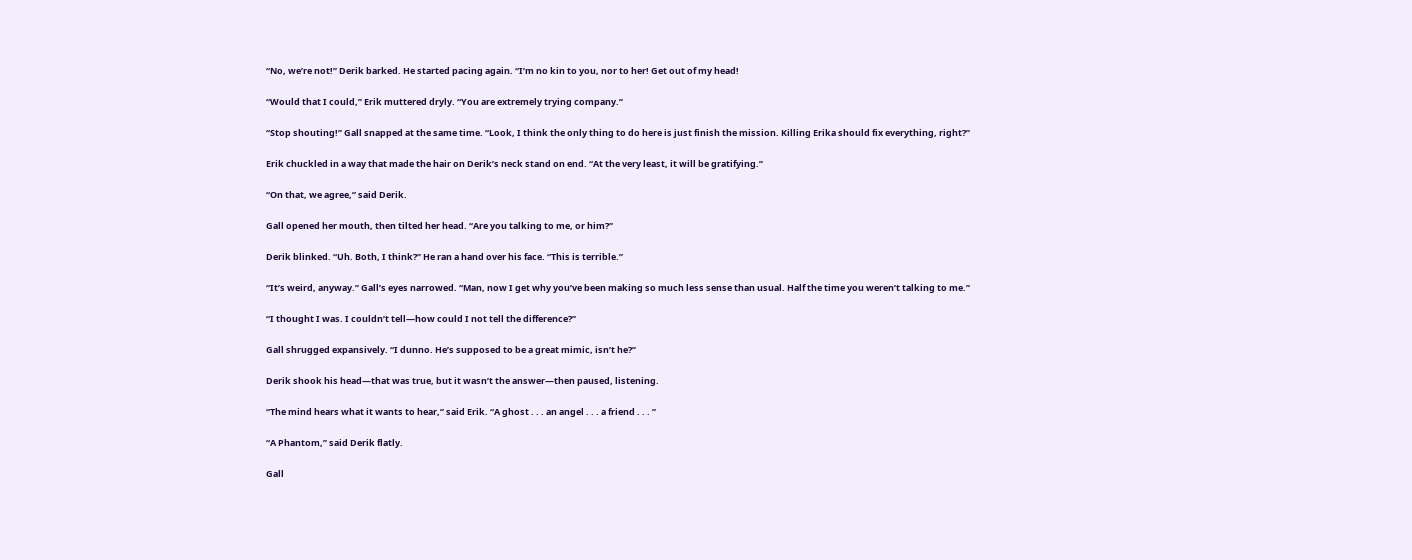“No, we’re not!” Derik barked. He started pacing again. “I’m no kin to you, nor to her! Get out of my head!

“Would that I could,” Erik muttered dryly. “You are extremely trying company.”

“Stop shouting!” Gall snapped at the same time. “Look, I think the only thing to do here is just finish the mission. Killing Erika should fix everything, right?”

Erik chuckled in a way that made the hair on Derik’s neck stand on end. “At the very least, it will be gratifying.”

“On that, we agree,” said Derik.

Gall opened her mouth, then tilted her head. “Are you talking to me, or him?”

Derik blinked. “Uh. Both, I think?” He ran a hand over his face. “This is terrible.”

“It’s weird, anyway.” Gall’s eyes narrowed. “Man, now I get why you’ve been making so much less sense than usual. Half the time you weren’t talking to me.”

“I thought I was. I couldn’t tell—how could I not tell the difference?”

Gall shrugged expansively. “I dunno. He’s supposed to be a great mimic, isn’t he?”

Derik shook his head—that was true, but it wasn’t the answer—then paused, listening.

“The mind hears what it wants to hear,” said Erik. “A ghost . . . an angel . . . a friend . . . ”

“A Phantom,” said Derik flatly.

Gall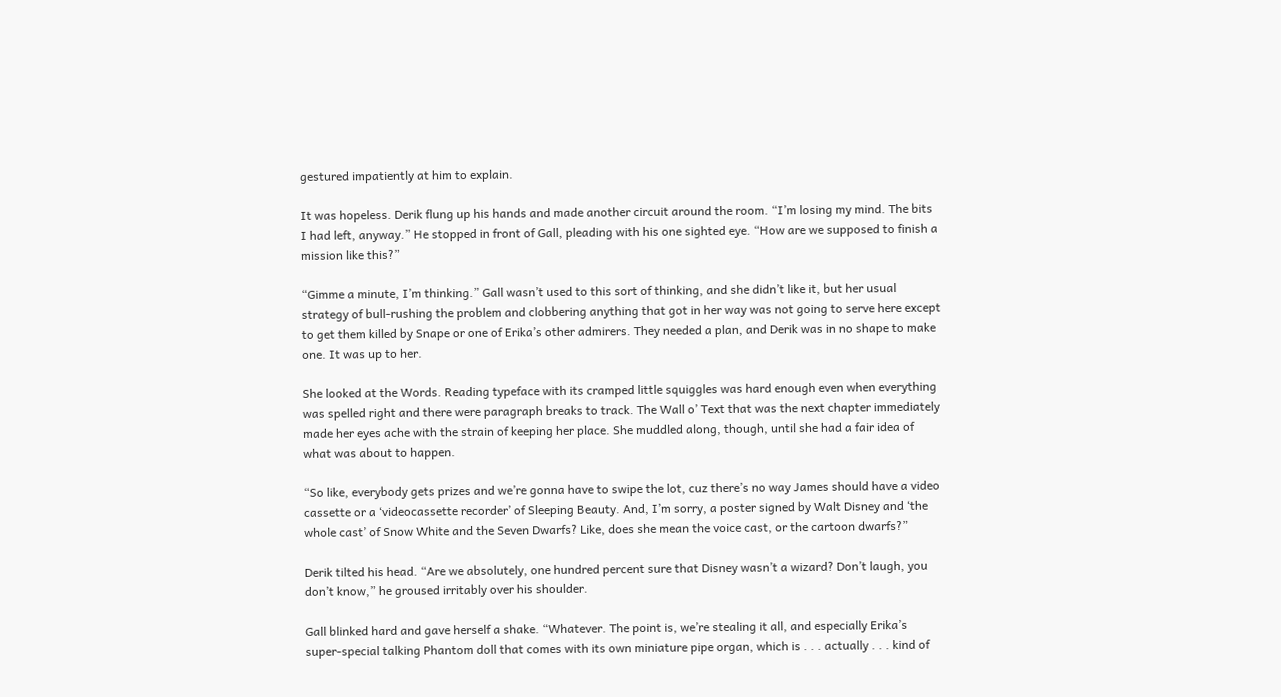gestured impatiently at him to explain.

It was hopeless. Derik flung up his hands and made another circuit around the room. “I’m losing my mind. The bits I had left, anyway.” He stopped in front of Gall, pleading with his one sighted eye. “How are we supposed to finish a mission like this?”

“Gimme a minute, I’m thinking.” Gall wasn’t used to this sort of thinking, and she didn’t like it, but her usual strategy of bull-rushing the problem and clobbering anything that got in her way was not going to serve here except to get them killed by Snape or one of Erika’s other admirers. They needed a plan, and Derik was in no shape to make one. It was up to her.

She looked at the Words. Reading typeface with its cramped little squiggles was hard enough even when everything was spelled right and there were paragraph breaks to track. The Wall o’ Text that was the next chapter immediately made her eyes ache with the strain of keeping her place. She muddled along, though, until she had a fair idea of what was about to happen.

“So like, everybody gets prizes and we’re gonna have to swipe the lot, cuz there’s no way James should have a video cassette or a ‘videocassette recorder’ of Sleeping Beauty. And, I’m sorry, a poster signed by Walt Disney and ‘the whole cast’ of Snow White and the Seven Dwarfs? Like, does she mean the voice cast, or the cartoon dwarfs?”

Derik tilted his head. “Are we absolutely, one hundred percent sure that Disney wasn’t a wizard? Don’t laugh, you don’t know,” he groused irritably over his shoulder.

Gall blinked hard and gave herself a shake. “Whatever. The point is, we’re stealing it all, and especially Erika’s super-special talking Phantom doll that comes with its own miniature pipe organ, which is . . . actually . . . kind of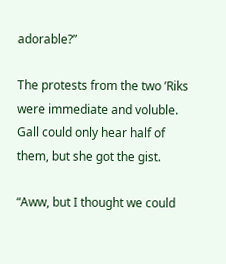adorable?”

The protests from the two ’Riks were immediate and voluble. Gall could only hear half of them, but she got the gist.

“Aww, but I thought we could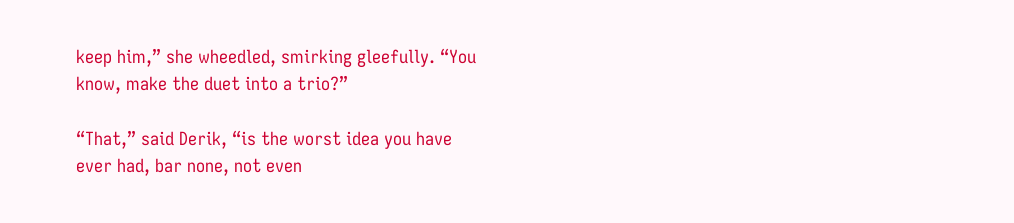keep him,” she wheedled, smirking gleefully. “You know, make the duet into a trio?”

“That,” said Derik, “is the worst idea you have ever had, bar none, not even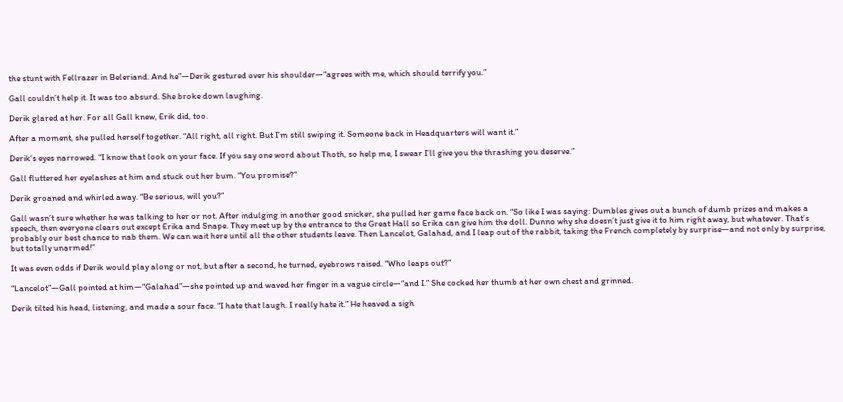the stunt with Fellrazer in Beleriand. And he”—Derik gestured over his shoulder—“agrees with me, which should terrify you.”

Gall couldn’t help it. It was too absurd. She broke down laughing.

Derik glared at her. For all Gall knew, Erik did, too.

After a moment, she pulled herself together. “All right, all right. But I’m still swiping it. Someone back in Headquarters will want it.”

Derik’s eyes narrowed. “I know that look on your face. If you say one word about Thoth, so help me, I swear I’ll give you the thrashing you deserve.”

Gall fluttered her eyelashes at him and stuck out her bum. “You promise?”

Derik groaned and whirled away. “Be serious, will you?”

Gall wasn’t sure whether he was talking to her or not. After indulging in another good snicker, she pulled her game face back on. “So like I was saying: Dumbles gives out a bunch of dumb prizes and makes a speech, then everyone clears out except Erika and Snape. They meet up by the entrance to the Great Hall so Erika can give him the doll. Dunno why she doesn’t just give it to him right away, but whatever. That’s probably our best chance to nab them. We can wait here until all the other students leave. Then Lancelot, Galahad, and I leap out of the rabbit, taking the French completely by surprise—and not only by surprise, but totally unarmed!”

It was even odds if Derik would play along or not, but after a second, he turned, eyebrows raised. “Who leaps out?”

“Lancelot”—Gall pointed at him—“Galahad”—she pointed up and waved her finger in a vague circle—“and I.” She cocked her thumb at her own chest and grinned.

Derik tilted his head, listening, and made a sour face. “I hate that laugh. I really hate it.” He heaved a sigh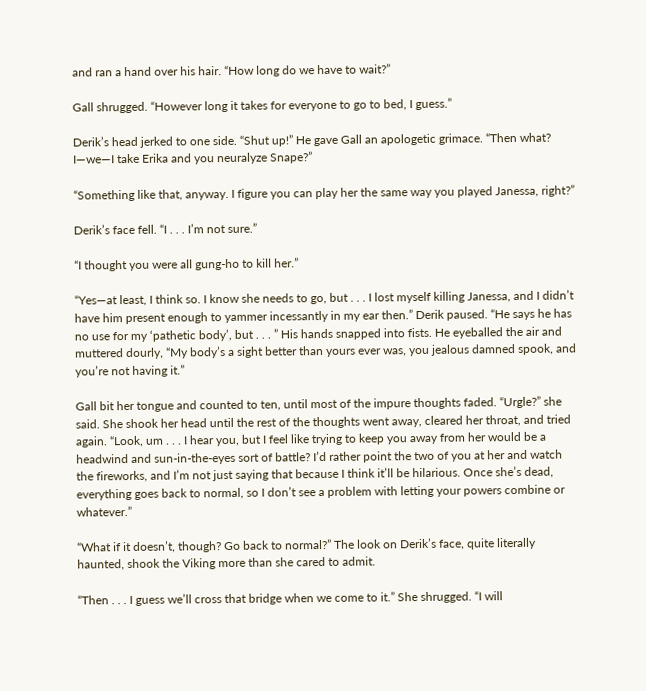and ran a hand over his hair. “How long do we have to wait?”

Gall shrugged. “However long it takes for everyone to go to bed, I guess.”

Derik’s head jerked to one side. “Shut up!” He gave Gall an apologetic grimace. “Then what? I—we—I take Erika and you neuralyze Snape?”

“Something like that, anyway. I figure you can play her the same way you played Janessa, right?”

Derik’s face fell. “I . . . I’m not sure.”

“I thought you were all gung-ho to kill her.”

“Yes—at least, I think so. I know she needs to go, but . . . I lost myself killing Janessa, and I didn’t have him present enough to yammer incessantly in my ear then.” Derik paused. “He says he has no use for my ‘pathetic body’, but . . . ” His hands snapped into fists. He eyeballed the air and muttered dourly, “My body’s a sight better than yours ever was, you jealous damned spook, and you’re not having it.”

Gall bit her tongue and counted to ten, until most of the impure thoughts faded. “Urgle?” she said. She shook her head until the rest of the thoughts went away, cleared her throat, and tried again. “Look, um . . . I hear you, but I feel like trying to keep you away from her would be a headwind and sun-in-the-eyes sort of battle? I’d rather point the two of you at her and watch the fireworks, and I’m not just saying that because I think it’ll be hilarious. Once she’s dead, everything goes back to normal, so I don’t see a problem with letting your powers combine or whatever.”

“What if it doesn’t, though? Go back to normal?” The look on Derik’s face, quite literally haunted, shook the Viking more than she cared to admit.

“Then . . . I guess we’ll cross that bridge when we come to it.” She shrugged. “I will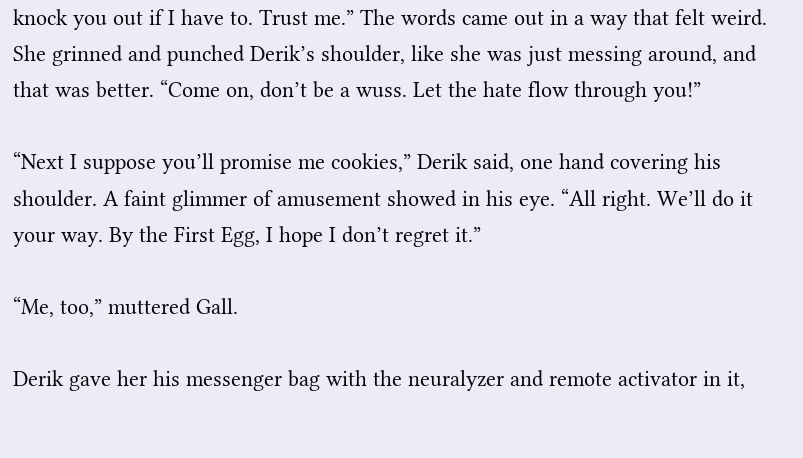knock you out if I have to. Trust me.” The words came out in a way that felt weird. She grinned and punched Derik’s shoulder, like she was just messing around, and that was better. “Come on, don’t be a wuss. Let the hate flow through you!”

“Next I suppose you’ll promise me cookies,” Derik said, one hand covering his shoulder. A faint glimmer of amusement showed in his eye. “All right. We’ll do it your way. By the First Egg, I hope I don’t regret it.”

“Me, too,” muttered Gall.

Derik gave her his messenger bag with the neuralyzer and remote activator in it,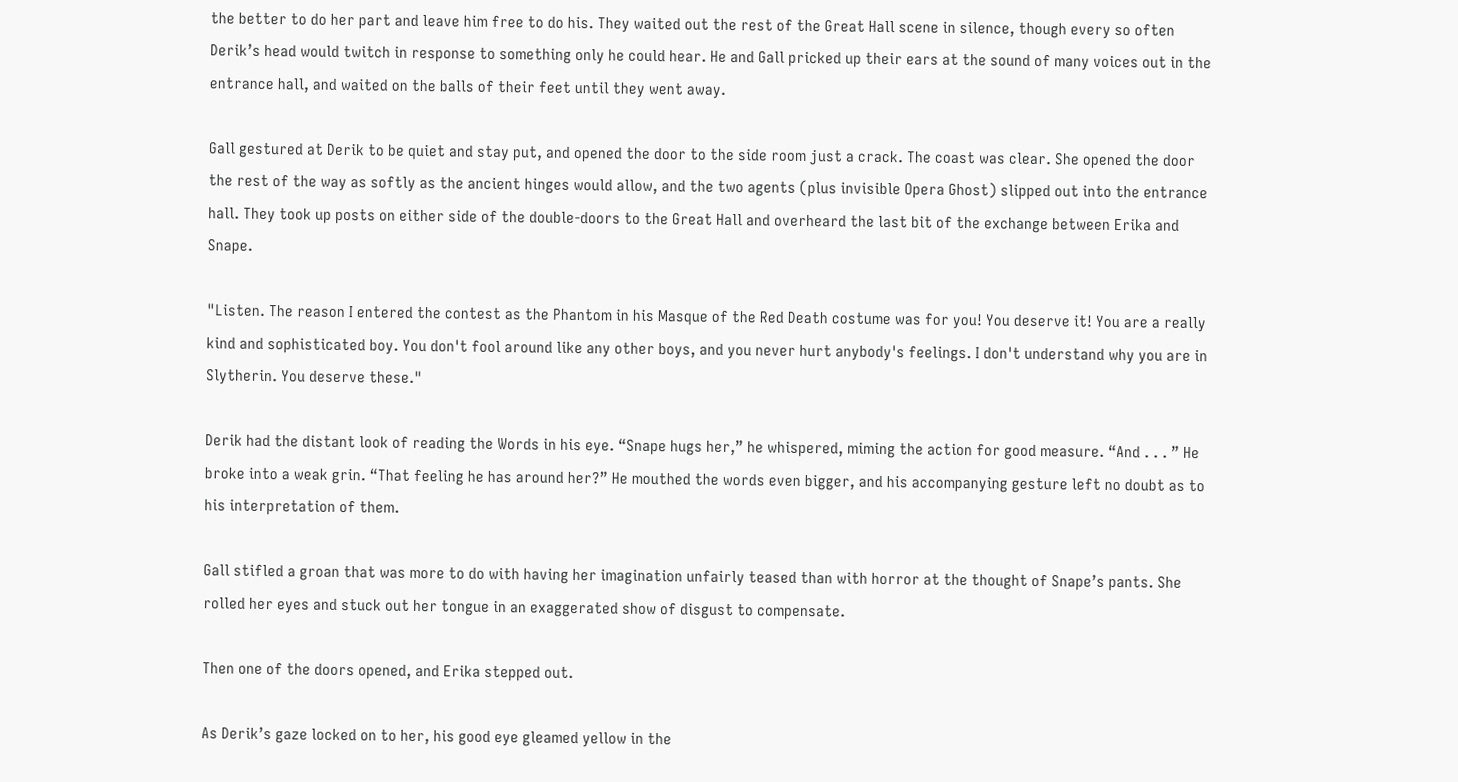the better to do her part and leave him free to do his. They waited out the rest of the Great Hall scene in silence, though every so often Derik’s head would twitch in response to something only he could hear. He and Gall pricked up their ears at the sound of many voices out in the entrance hall, and waited on the balls of their feet until they went away.

Gall gestured at Derik to be quiet and stay put, and opened the door to the side room just a crack. The coast was clear. She opened the door the rest of the way as softly as the ancient hinges would allow, and the two agents (plus invisible Opera Ghost) slipped out into the entrance hall. They took up posts on either side of the double-doors to the Great Hall and overheard the last bit of the exchange between Erika and Snape.

"Listen. The reason I entered the contest as the Phantom in his Masque of the Red Death costume was for you! You deserve it! You are a really kind and sophisticated boy. You don't fool around like any other boys, and you never hurt anybody's feelings. I don't understand why you are in Slytherin. You deserve these."

Derik had the distant look of reading the Words in his eye. “Snape hugs her,” he whispered, miming the action for good measure. “And . . . ” He broke into a weak grin. “That feeling he has around her?” He mouthed the words even bigger, and his accompanying gesture left no doubt as to his interpretation of them.

Gall stifled a groan that was more to do with having her imagination unfairly teased than with horror at the thought of Snape’s pants. She rolled her eyes and stuck out her tongue in an exaggerated show of disgust to compensate.

Then one of the doors opened, and Erika stepped out.

As Derik’s gaze locked on to her, his good eye gleamed yellow in the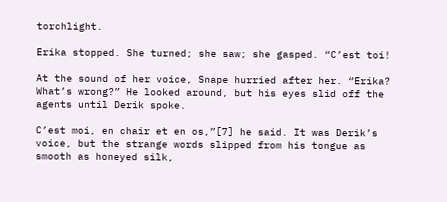torchlight.

Erika stopped. She turned; she saw; she gasped. “C’est toi!

At the sound of her voice, Snape hurried after her. “Erika? What’s wrong?” He looked around, but his eyes slid off the agents until Derik spoke.

C’est moi, en chair et en os,”[7] he said. It was Derik’s voice, but the strange words slipped from his tongue as smooth as honeyed silk,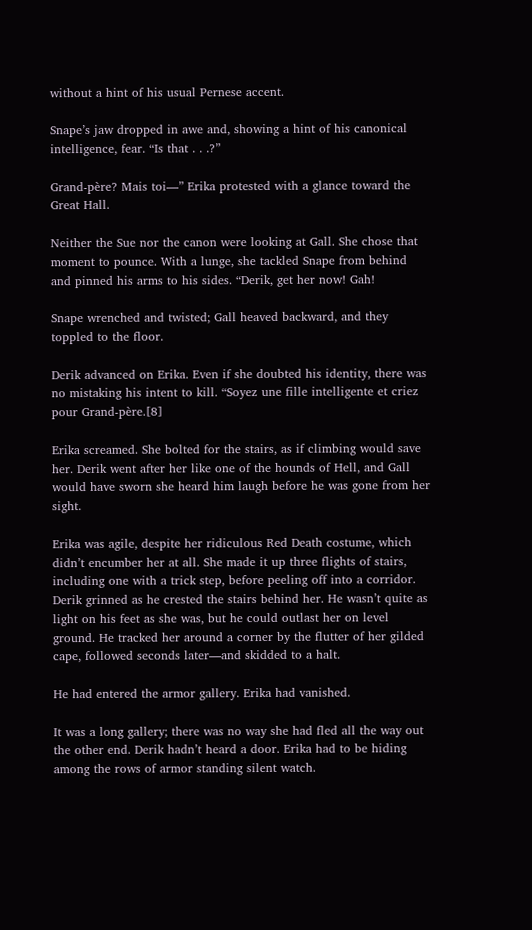without a hint of his usual Pernese accent.

Snape’s jaw dropped in awe and, showing a hint of his canonical intelligence, fear. “Is that . . .?”

Grand-père? Mais toi—” Erika protested with a glance toward the Great Hall.

Neither the Sue nor the canon were looking at Gall. She chose that moment to pounce. With a lunge, she tackled Snape from behind and pinned his arms to his sides. “Derik, get her now! Gah!

Snape wrenched and twisted; Gall heaved backward, and they toppled to the floor.

Derik advanced on Erika. Even if she doubted his identity, there was no mistaking his intent to kill. “Soyez une fille intelligente et criez pour Grand-père.[8]

Erika screamed. She bolted for the stairs, as if climbing would save her. Derik went after her like one of the hounds of Hell, and Gall would have sworn she heard him laugh before he was gone from her sight.

Erika was agile, despite her ridiculous Red Death costume, which didn’t encumber her at all. She made it up three flights of stairs, including one with a trick step, before peeling off into a corridor. Derik grinned as he crested the stairs behind her. He wasn’t quite as light on his feet as she was, but he could outlast her on level ground. He tracked her around a corner by the flutter of her gilded cape, followed seconds later—and skidded to a halt.

He had entered the armor gallery. Erika had vanished.

It was a long gallery; there was no way she had fled all the way out the other end. Derik hadn’t heard a door. Erika had to be hiding among the rows of armor standing silent watch.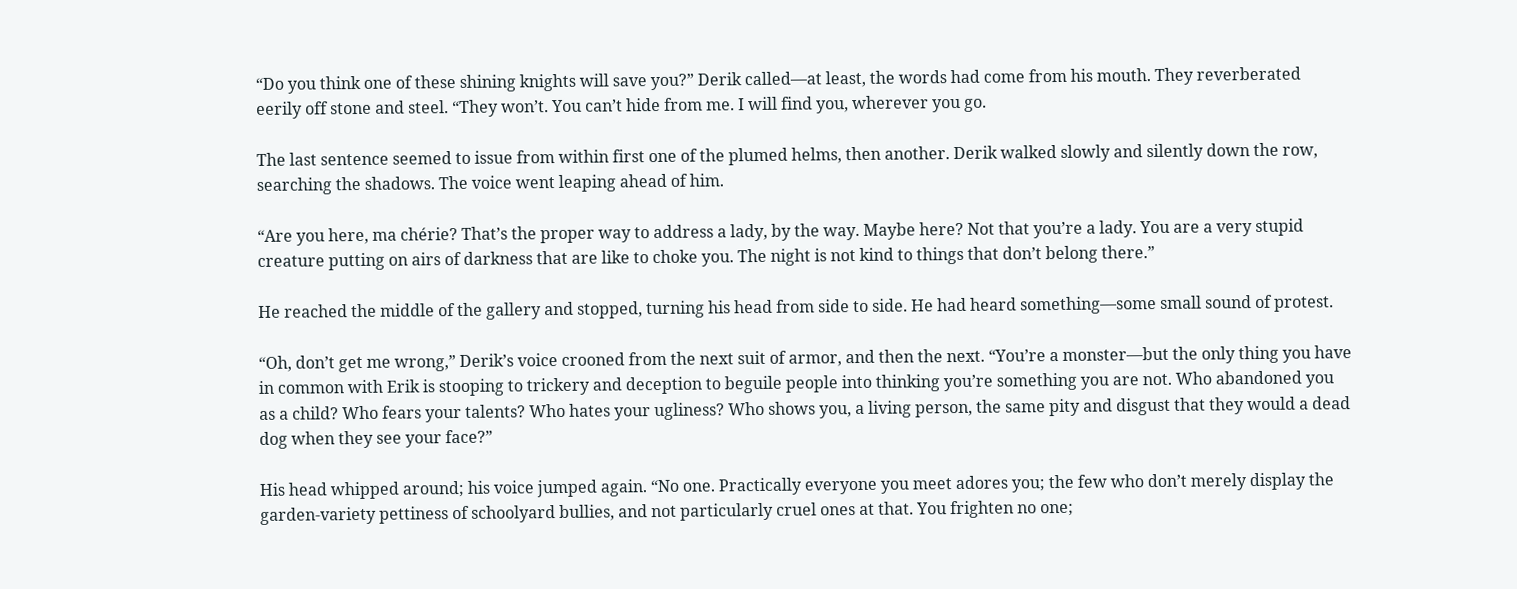“Do you think one of these shining knights will save you?” Derik called—at least, the words had come from his mouth. They reverberated eerily off stone and steel. “They won’t. You can’t hide from me. I will find you, wherever you go.

The last sentence seemed to issue from within first one of the plumed helms, then another. Derik walked slowly and silently down the row, searching the shadows. The voice went leaping ahead of him.

“Are you here, ma chérie? That’s the proper way to address a lady, by the way. Maybe here? Not that you’re a lady. You are a very stupid creature putting on airs of darkness that are like to choke you. The night is not kind to things that don’t belong there.”

He reached the middle of the gallery and stopped, turning his head from side to side. He had heard something—some small sound of protest.

“Oh, don’t get me wrong,” Derik’s voice crooned from the next suit of armor, and then the next. “You’re a monster—but the only thing you have in common with Erik is stooping to trickery and deception to beguile people into thinking you’re something you are not. Who abandoned you as a child? Who fears your talents? Who hates your ugliness? Who shows you, a living person, the same pity and disgust that they would a dead dog when they see your face?”

His head whipped around; his voice jumped again. “No one. Practically everyone you meet adores you; the few who don’t merely display the garden-variety pettiness of schoolyard bullies, and not particularly cruel ones at that. You frighten no one;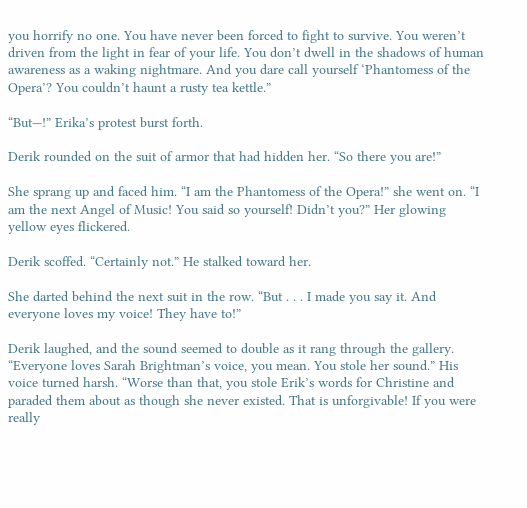you horrify no one. You have never been forced to fight to survive. You weren’t driven from the light in fear of your life. You don’t dwell in the shadows of human awareness as a waking nightmare. And you dare call yourself ‘Phantomess of the Opera’? You couldn’t haunt a rusty tea kettle.”

“But—!” Erika’s protest burst forth.

Derik rounded on the suit of armor that had hidden her. “So there you are!”

She sprang up and faced him. “I am the Phantomess of the Opera!” she went on. “I am the next Angel of Music! You said so yourself! Didn’t you?” Her glowing yellow eyes flickered.

Derik scoffed. “Certainly not.” He stalked toward her.

She darted behind the next suit in the row. “But . . . I made you say it. And everyone loves my voice! They have to!”

Derik laughed, and the sound seemed to double as it rang through the gallery. “Everyone loves Sarah Brightman’s voice, you mean. You stole her sound.” His voice turned harsh. “Worse than that, you stole Erik’s words for Christine and paraded them about as though she never existed. That is unforgivable! If you were really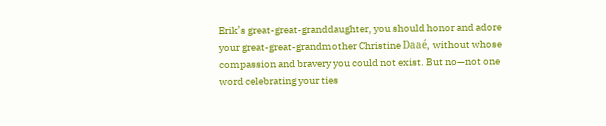Erik’s great-great-granddaughter, you should honor and adore your great-great-grandmother Christine Daaé, without whose compassion and bravery you could not exist. But no—not one word celebrating your ties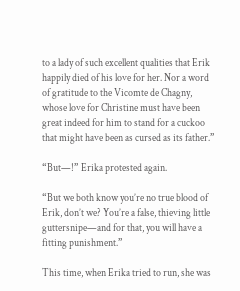to a lady of such excellent qualities that Erik happily died of his love for her. Nor a word of gratitude to the Vicomte de Chagny, whose love for Christine must have been great indeed for him to stand for a cuckoo that might have been as cursed as its father.”

“But—!” Erika protested again.

“But we both know you’re no true blood of Erik, don’t we? You’re a false, thieving little guttersnipe—and for that, you will have a fitting punishment.”

This time, when Erika tried to run, she was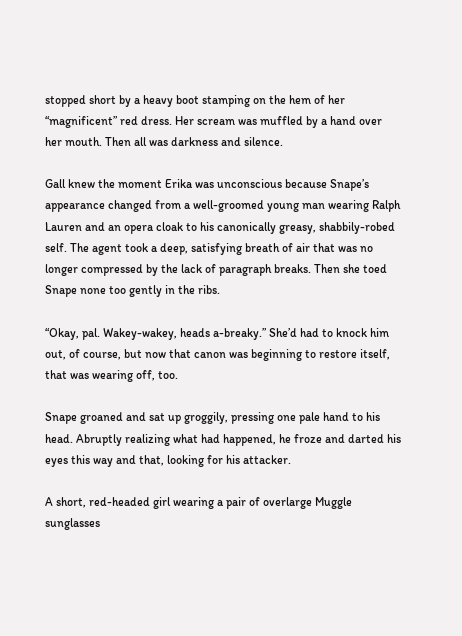stopped short by a heavy boot stamping on the hem of her “magnificent” red dress. Her scream was muffled by a hand over her mouth. Then all was darkness and silence.

Gall knew the moment Erika was unconscious because Snape’s appearance changed from a well-groomed young man wearing Ralph Lauren and an opera cloak to his canonically greasy, shabbily-robed self. The agent took a deep, satisfying breath of air that was no longer compressed by the lack of paragraph breaks. Then she toed Snape none too gently in the ribs.

“Okay, pal. Wakey-wakey, heads a-breaky.” She’d had to knock him out, of course, but now that canon was beginning to restore itself, that was wearing off, too.

Snape groaned and sat up groggily, pressing one pale hand to his head. Abruptly realizing what had happened, he froze and darted his eyes this way and that, looking for his attacker.

A short, red-headed girl wearing a pair of overlarge Muggle sunglasses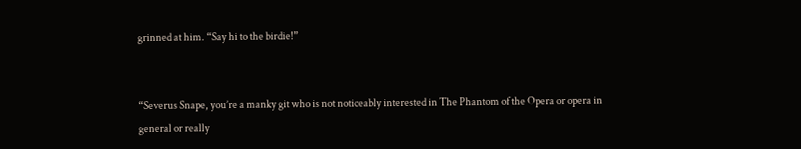grinned at him. “Say hi to the birdie!”


“Severus Snape, you’re a manky git who is not noticeably interested in The Phantom of the Opera or opera in general or really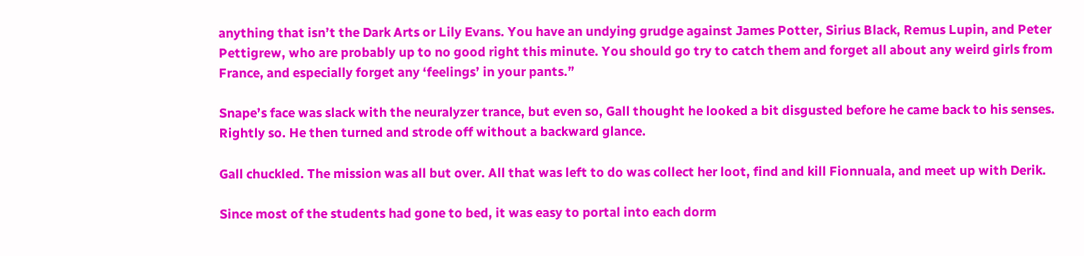anything that isn’t the Dark Arts or Lily Evans. You have an undying grudge against James Potter, Sirius Black, Remus Lupin, and Peter Pettigrew, who are probably up to no good right this minute. You should go try to catch them and forget all about any weird girls from France, and especially forget any ‘feelings’ in your pants.”

Snape’s face was slack with the neuralyzer trance, but even so, Gall thought he looked a bit disgusted before he came back to his senses. Rightly so. He then turned and strode off without a backward glance.

Gall chuckled. The mission was all but over. All that was left to do was collect her loot, find and kill Fionnuala, and meet up with Derik.

Since most of the students had gone to bed, it was easy to portal into each dorm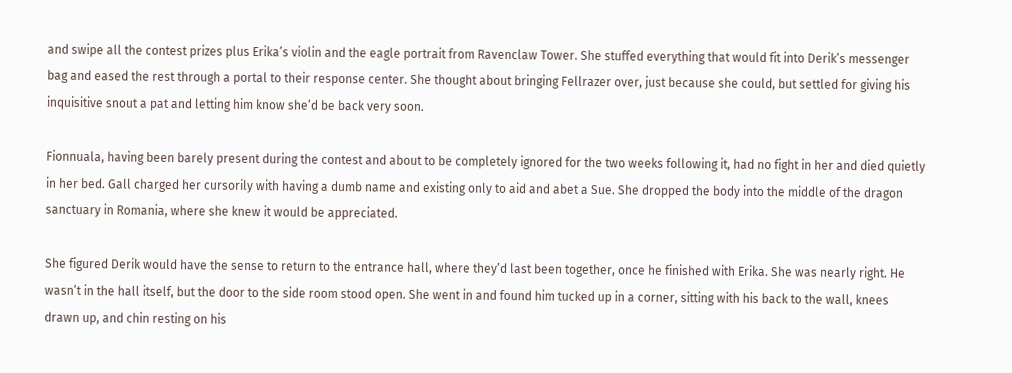and swipe all the contest prizes plus Erika’s violin and the eagle portrait from Ravenclaw Tower. She stuffed everything that would fit into Derik’s messenger bag and eased the rest through a portal to their response center. She thought about bringing Fellrazer over, just because she could, but settled for giving his inquisitive snout a pat and letting him know she’d be back very soon.

Fionnuala, having been barely present during the contest and about to be completely ignored for the two weeks following it, had no fight in her and died quietly in her bed. Gall charged her cursorily with having a dumb name and existing only to aid and abet a Sue. She dropped the body into the middle of the dragon sanctuary in Romania, where she knew it would be appreciated.

She figured Derik would have the sense to return to the entrance hall, where they’d last been together, once he finished with Erika. She was nearly right. He wasn’t in the hall itself, but the door to the side room stood open. She went in and found him tucked up in a corner, sitting with his back to the wall, knees drawn up, and chin resting on his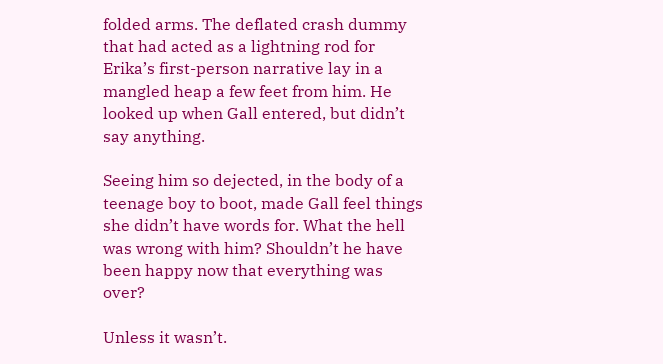folded arms. The deflated crash dummy that had acted as a lightning rod for Erika’s first-person narrative lay in a mangled heap a few feet from him. He looked up when Gall entered, but didn’t say anything.

Seeing him so dejected, in the body of a teenage boy to boot, made Gall feel things she didn’t have words for. What the hell was wrong with him? Shouldn’t he have been happy now that everything was over?

Unless it wasn’t.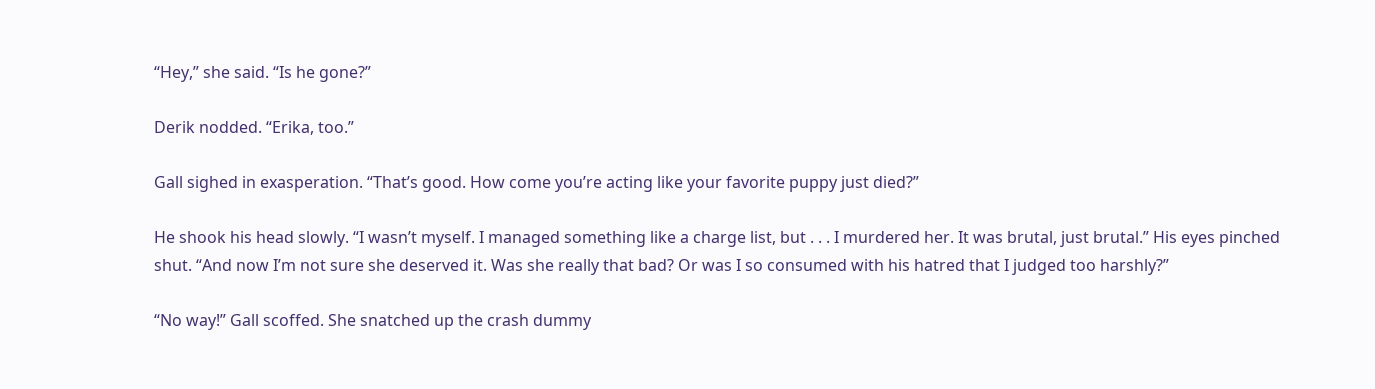“Hey,” she said. “Is he gone?”

Derik nodded. “Erika, too.”

Gall sighed in exasperation. “That’s good. How come you’re acting like your favorite puppy just died?”

He shook his head slowly. “I wasn’t myself. I managed something like a charge list, but . . . I murdered her. It was brutal, just brutal.” His eyes pinched shut. “And now I’m not sure she deserved it. Was she really that bad? Or was I so consumed with his hatred that I judged too harshly?”

“No way!” Gall scoffed. She snatched up the crash dummy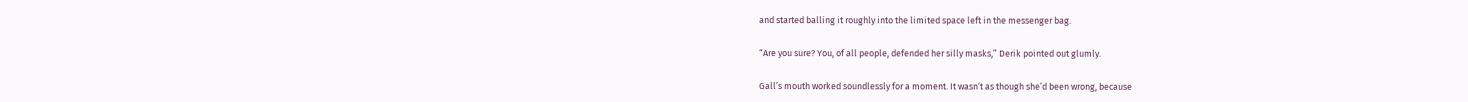and started balling it roughly into the limited space left in the messenger bag.

“Are you sure? You, of all people, defended her silly masks,” Derik pointed out glumly.

Gall’s mouth worked soundlessly for a moment. It wasn’t as though she’d been wrong, because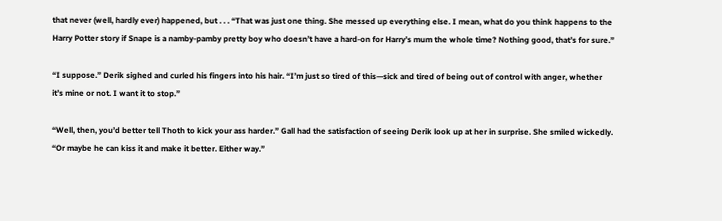that never (well, hardly ever) happened, but . . . “That was just one thing. She messed up everything else. I mean, what do you think happens to the Harry Potter story if Snape is a namby-pamby pretty boy who doesn’t have a hard-on for Harry’s mum the whole time? Nothing good, that’s for sure.”

“I suppose.” Derik sighed and curled his fingers into his hair. “I’m just so tired of this—sick and tired of being out of control with anger, whether it’s mine or not. I want it to stop.”

“Well, then, you’d better tell Thoth to kick your ass harder.” Gall had the satisfaction of seeing Derik look up at her in surprise. She smiled wickedly. “Or maybe he can kiss it and make it better. Either way.”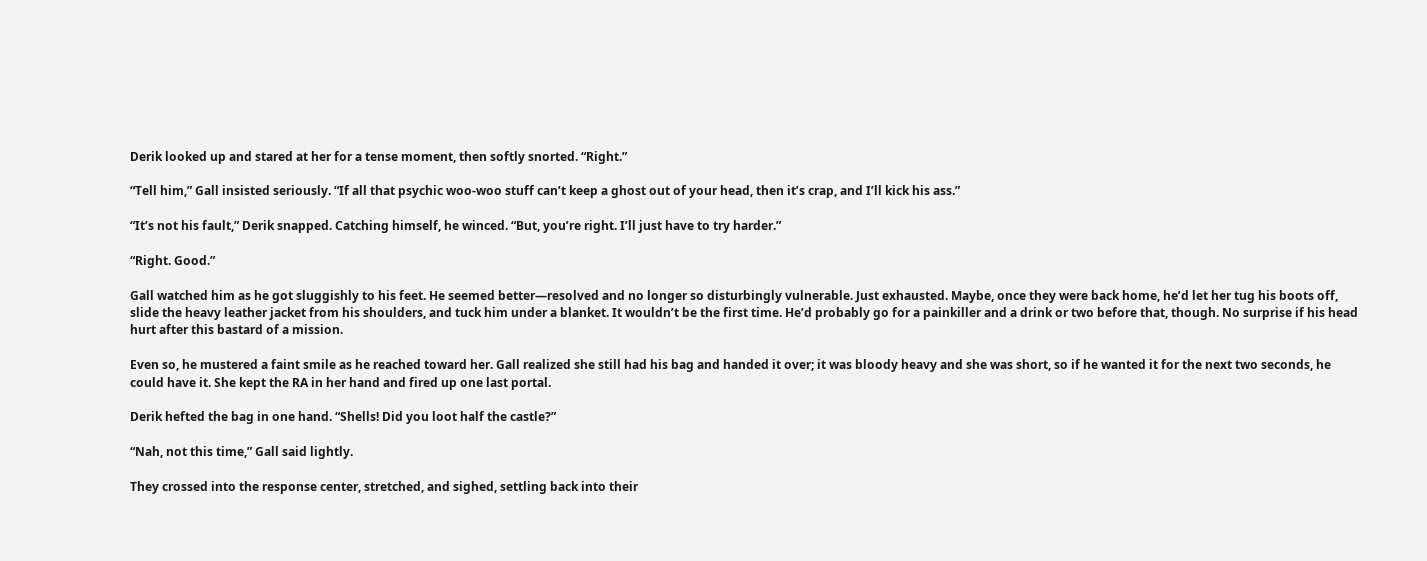Derik looked up and stared at her for a tense moment, then softly snorted. “Right.”

“Tell him,” Gall insisted seriously. “If all that psychic woo-woo stuff can’t keep a ghost out of your head, then it’s crap, and I’ll kick his ass.”

“It’s not his fault,” Derik snapped. Catching himself, he winced. “But, you’re right. I’ll just have to try harder.”

“Right. Good.”

Gall watched him as he got sluggishly to his feet. He seemed better—resolved and no longer so disturbingly vulnerable. Just exhausted. Maybe, once they were back home, he’d let her tug his boots off, slide the heavy leather jacket from his shoulders, and tuck him under a blanket. It wouldn’t be the first time. He’d probably go for a painkiller and a drink or two before that, though. No surprise if his head hurt after this bastard of a mission.

Even so, he mustered a faint smile as he reached toward her. Gall realized she still had his bag and handed it over; it was bloody heavy and she was short, so if he wanted it for the next two seconds, he could have it. She kept the RA in her hand and fired up one last portal.

Derik hefted the bag in one hand. “Shells! Did you loot half the castle?”

“Nah, not this time,” Gall said lightly.

They crossed into the response center, stretched, and sighed, settling back into their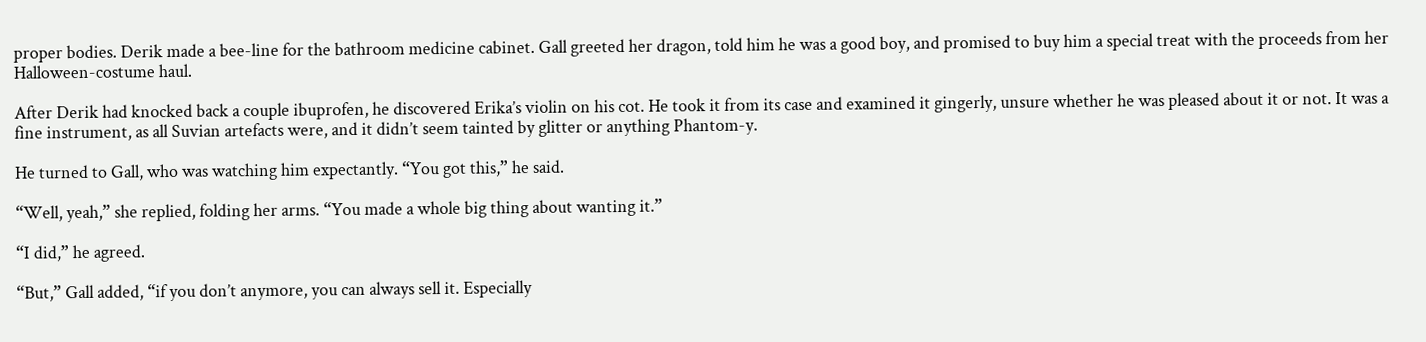proper bodies. Derik made a bee-line for the bathroom medicine cabinet. Gall greeted her dragon, told him he was a good boy, and promised to buy him a special treat with the proceeds from her Halloween-costume haul.

After Derik had knocked back a couple ibuprofen, he discovered Erika’s violin on his cot. He took it from its case and examined it gingerly, unsure whether he was pleased about it or not. It was a fine instrument, as all Suvian artefacts were, and it didn’t seem tainted by glitter or anything Phantom-y.

He turned to Gall, who was watching him expectantly. “You got this,” he said.

“Well, yeah,” she replied, folding her arms. “You made a whole big thing about wanting it.”

“I did,” he agreed.

“But,” Gall added, “if you don’t anymore, you can always sell it. Especially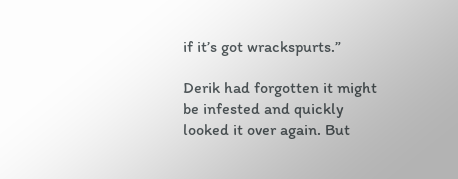if it’s got wrackspurts.”

Derik had forgotten it might be infested and quickly looked it over again. But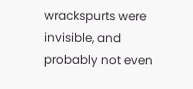wrackspurts were invisible, and probably not even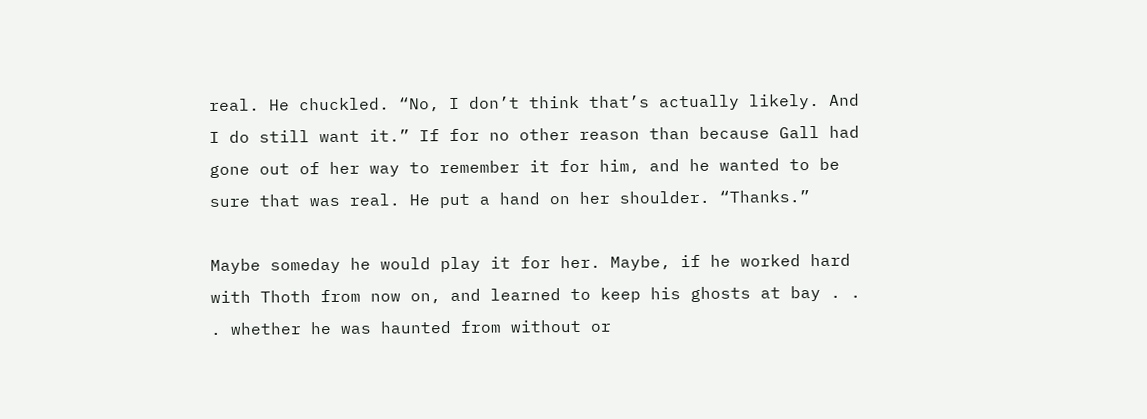real. He chuckled. “No, I don’t think that’s actually likely. And I do still want it.” If for no other reason than because Gall had gone out of her way to remember it for him, and he wanted to be sure that was real. He put a hand on her shoulder. “Thanks.”

Maybe someday he would play it for her. Maybe, if he worked hard with Thoth from now on, and learned to keep his ghosts at bay . . . whether he was haunted from without or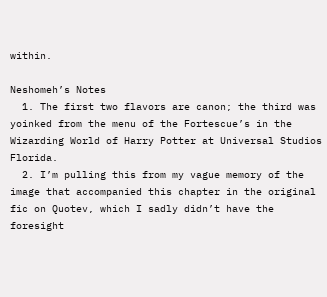within.

Neshomeh’s Notes
  1. The first two flavors are canon; the third was yoinked from the menu of the Fortescue’s in the Wizarding World of Harry Potter at Universal Studios Florida.
  2. I’m pulling this from my vague memory of the image that accompanied this chapter in the original fic on Quotev, which I sadly didn’t have the foresight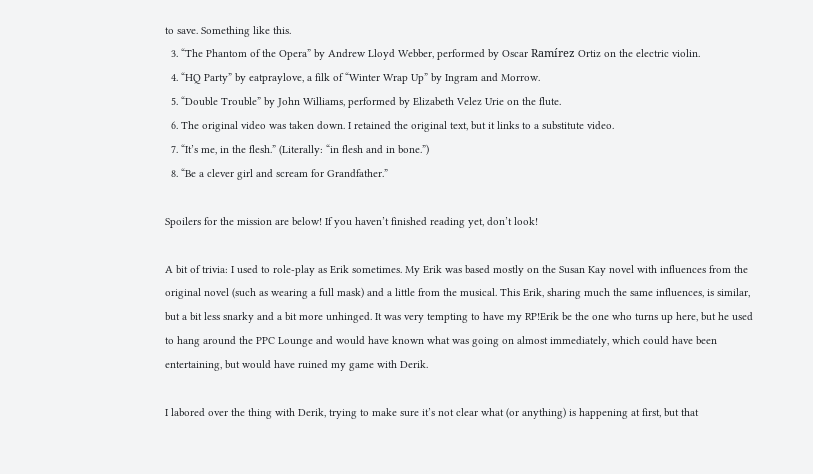to save. Something like this.
  3. “The Phantom of the Opera” by Andrew Lloyd Webber, performed by Oscar Ramírez Ortiz on the electric violin.
  4. “HQ Party” by eatpraylove, a filk of “Winter Wrap Up” by Ingram and Morrow.
  5. “Double Trouble” by John Williams, performed by Elizabeth Velez Urie on the flute.
  6. The original video was taken down. I retained the original text, but it links to a substitute video.
  7. “It’s me, in the flesh.” (Literally: “in flesh and in bone.”)
  8. “Be a clever girl and scream for Grandfather.”

Spoilers for the mission are below! If you haven’t finished reading yet, don’t look!

A bit of trivia: I used to role-play as Erik sometimes. My Erik was based mostly on the Susan Kay novel with influences from the original novel (such as wearing a full mask) and a little from the musical. This Erik, sharing much the same influences, is similar, but a bit less snarky and a bit more unhinged. It was very tempting to have my RP!Erik be the one who turns up here, but he used to hang around the PPC Lounge and would have known what was going on almost immediately, which could have been entertaining, but would have ruined my game with Derik.

I labored over the thing with Derik, trying to make sure it’s not clear what (or anything) is happening at first, but that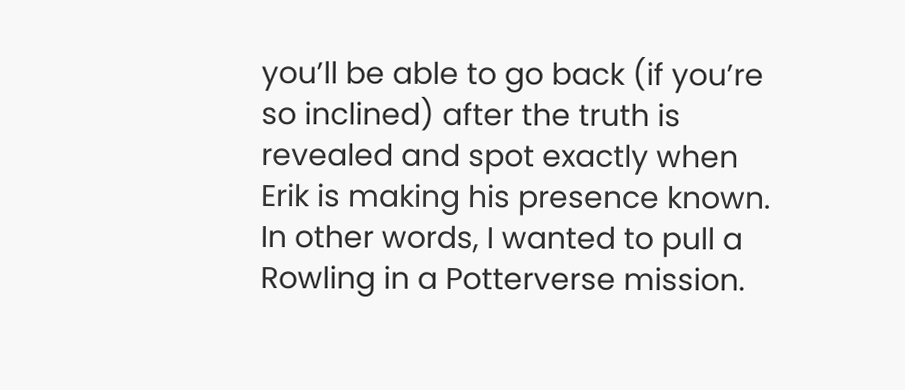you’ll be able to go back (if you’re so inclined) after the truth is revealed and spot exactly when Erik is making his presence known. In other words, I wanted to pull a Rowling in a Potterverse mission.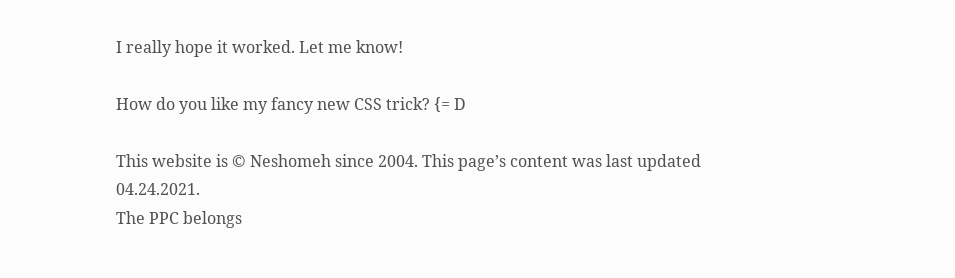I really hope it worked. Let me know!

How do you like my fancy new CSS trick? {= D

This website is © Neshomeh since 2004. This page’s content was last updated 04.24.2021.
The PPC belongs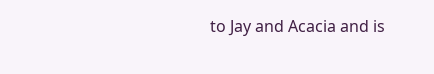to Jay and Acacia and is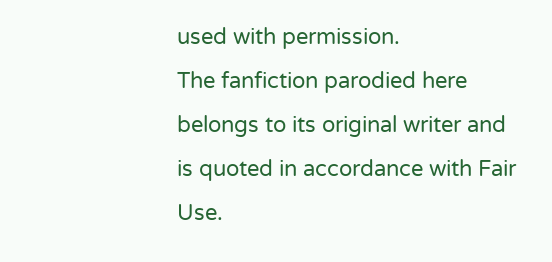used with permission.
The fanfiction parodied here belongs to its original writer and is quoted in accordance with Fair Use.